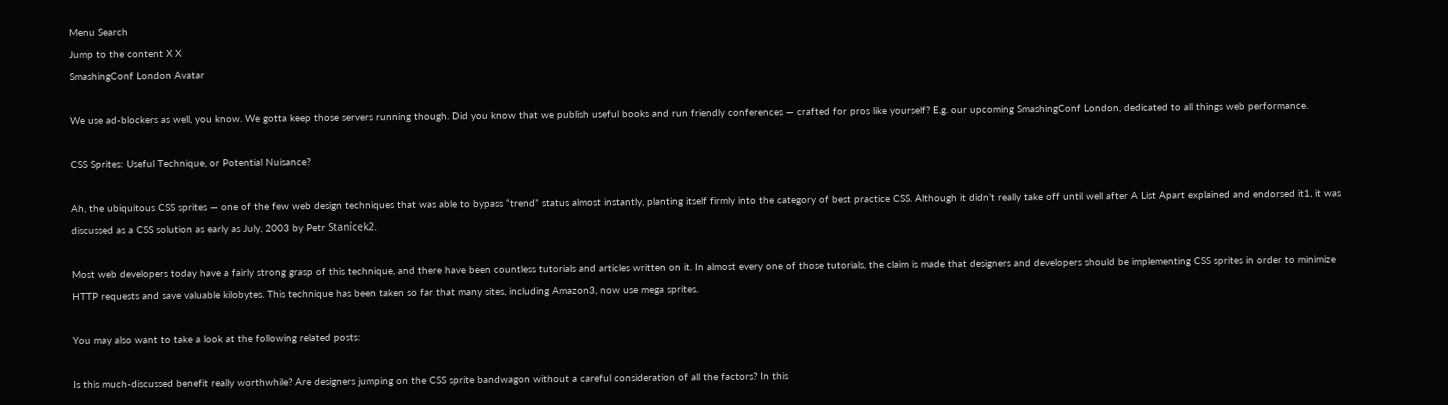Menu Search
Jump to the content X X
SmashingConf London Avatar

We use ad-blockers as well, you know. We gotta keep those servers running though. Did you know that we publish useful books and run friendly conferences — crafted for pros like yourself? E.g. our upcoming SmashingConf London, dedicated to all things web performance.

CSS Sprites: Useful Technique, or Potential Nuisance?

Ah, the ubiquitous CSS sprites — one of the few web design techniques that was able to bypass “trend” status almost instantly, planting itself firmly into the category of best practice CSS. Although it didn’t really take off until well after A List Apart explained and endorsed it1, it was discussed as a CSS solution as early as July, 2003 by Petr Stanícek2.

Most web developers today have a fairly strong grasp of this technique, and there have been countless tutorials and articles written on it. In almost every one of those tutorials, the claim is made that designers and developers should be implementing CSS sprites in order to minimize HTTP requests and save valuable kilobytes. This technique has been taken so far that many sites, including Amazon3, now use mega sprites.

You may also want to take a look at the following related posts:

Is this much-discussed benefit really worthwhile? Are designers jumping on the CSS sprite bandwagon without a careful consideration of all the factors? In this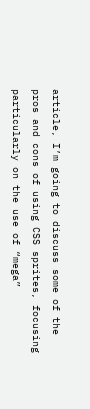article, I’m going to discuss some of the pros and cons of using CSS sprites, focusing particularly on the use of “mega”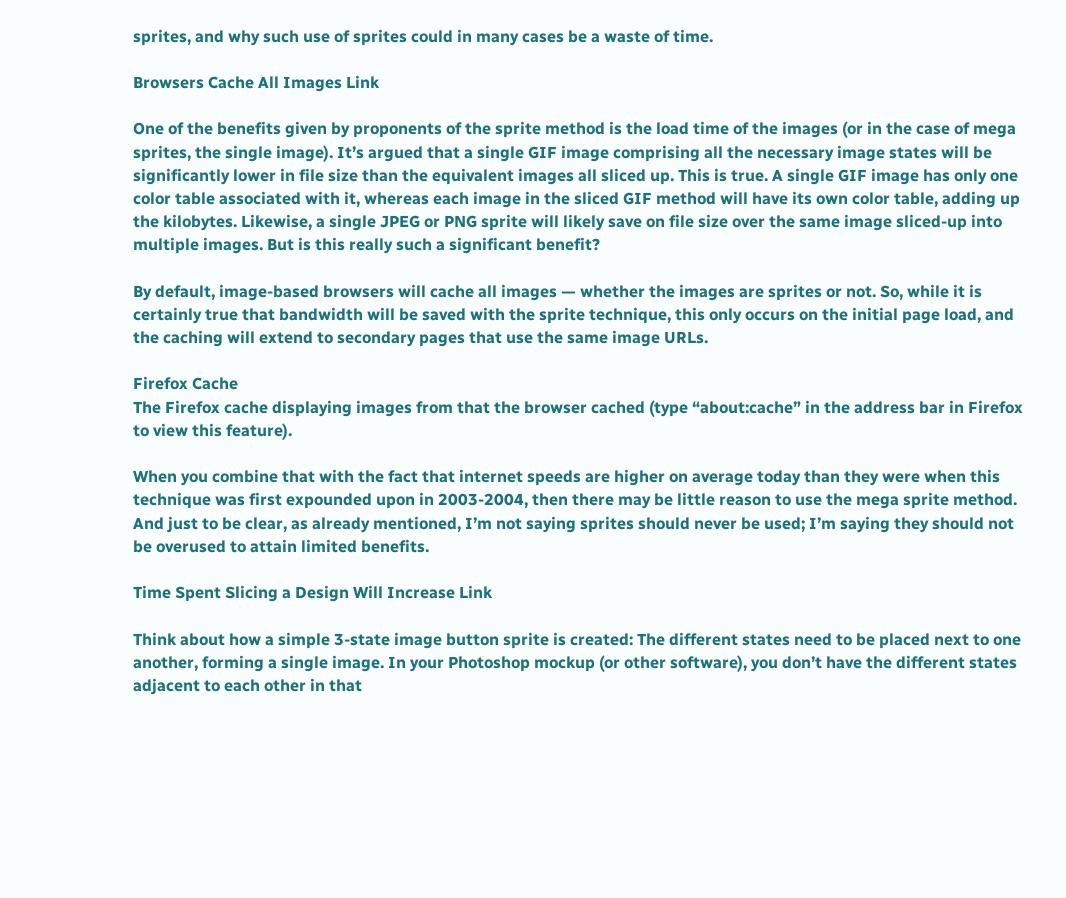sprites, and why such use of sprites could in many cases be a waste of time.

Browsers Cache All Images Link

One of the benefits given by proponents of the sprite method is the load time of the images (or in the case of mega sprites, the single image). It’s argued that a single GIF image comprising all the necessary image states will be significantly lower in file size than the equivalent images all sliced up. This is true. A single GIF image has only one color table associated with it, whereas each image in the sliced GIF method will have its own color table, adding up the kilobytes. Likewise, a single JPEG or PNG sprite will likely save on file size over the same image sliced-up into multiple images. But is this really such a significant benefit?

By default, image-based browsers will cache all images — whether the images are sprites or not. So, while it is certainly true that bandwidth will be saved with the sprite technique, this only occurs on the initial page load, and the caching will extend to secondary pages that use the same image URLs.

Firefox Cache
The Firefox cache displaying images from that the browser cached (type “about:cache” in the address bar in Firefox to view this feature).

When you combine that with the fact that internet speeds are higher on average today than they were when this technique was first expounded upon in 2003-2004, then there may be little reason to use the mega sprite method. And just to be clear, as already mentioned, I’m not saying sprites should never be used; I’m saying they should not be overused to attain limited benefits.

Time Spent Slicing a Design Will Increase Link

Think about how a simple 3-state image button sprite is created: The different states need to be placed next to one another, forming a single image. In your Photoshop mockup (or other software), you don’t have the different states adjacent to each other in that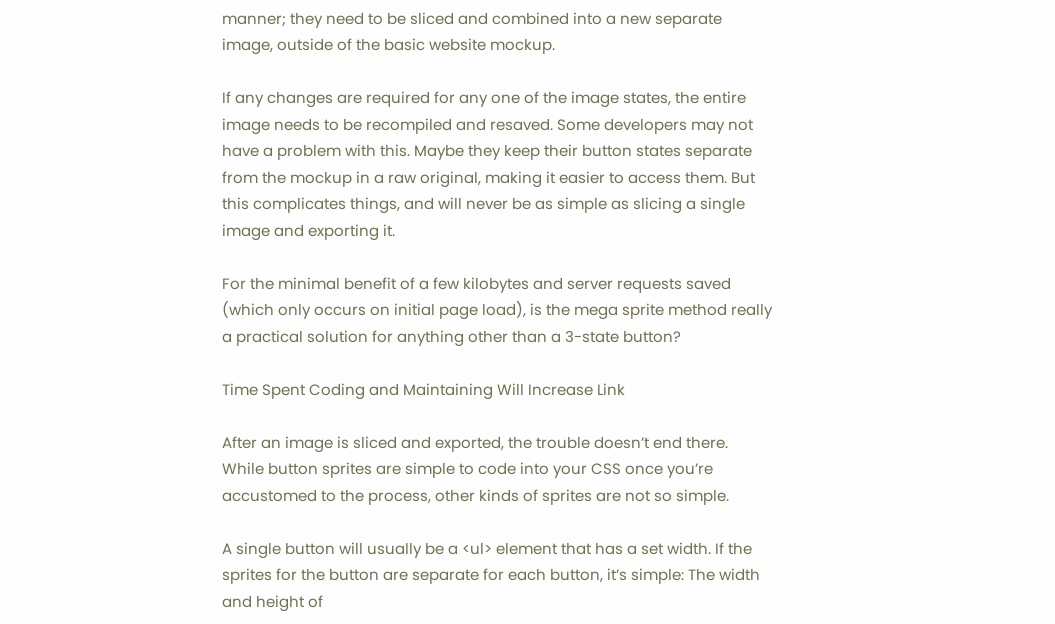manner; they need to be sliced and combined into a new separate image, outside of the basic website mockup.

If any changes are required for any one of the image states, the entire image needs to be recompiled and resaved. Some developers may not have a problem with this. Maybe they keep their button states separate from the mockup in a raw original, making it easier to access them. But this complicates things, and will never be as simple as slicing a single image and exporting it.

For the minimal benefit of a few kilobytes and server requests saved (which only occurs on initial page load), is the mega sprite method really a practical solution for anything other than a 3-state button?

Time Spent Coding and Maintaining Will Increase Link

After an image is sliced and exported, the trouble doesn’t end there. While button sprites are simple to code into your CSS once you’re accustomed to the process, other kinds of sprites are not so simple.

A single button will usually be a <ul> element that has a set width. If the sprites for the button are separate for each button, it’s simple: The width and height of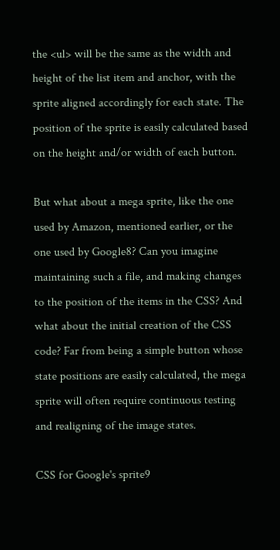the <ul> will be the same as the width and height of the list item and anchor, with the sprite aligned accordingly for each state. The position of the sprite is easily calculated based on the height and/or width of each button.

But what about a mega sprite, like the one used by Amazon, mentioned earlier, or the one used by Google8? Can you imagine maintaining such a file, and making changes to the position of the items in the CSS? And what about the initial creation of the CSS code? Far from being a simple button whose state positions are easily calculated, the mega sprite will often require continuous testing and realigning of the image states.

CSS for Google's sprite9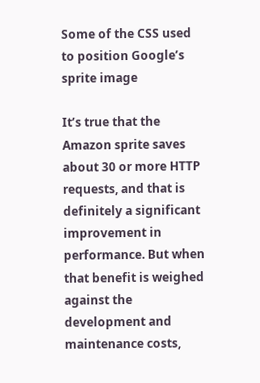Some of the CSS used to position Google’s sprite image

It’s true that the Amazon sprite saves about 30 or more HTTP requests, and that is definitely a significant improvement in performance. But when that benefit is weighed against the development and maintenance costs,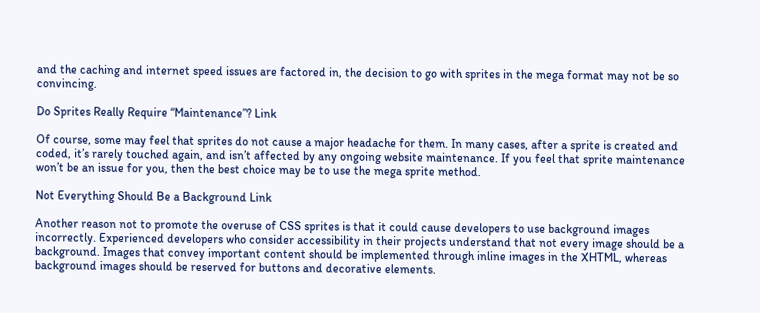and the caching and internet speed issues are factored in, the decision to go with sprites in the mega format may not be so convincing.

Do Sprites Really Require “Maintenance”? Link

Of course, some may feel that sprites do not cause a major headache for them. In many cases, after a sprite is created and coded, it’s rarely touched again, and isn’t affected by any ongoing website maintenance. If you feel that sprite maintenance won’t be an issue for you, then the best choice may be to use the mega sprite method.

Not Everything Should Be a Background Link

Another reason not to promote the overuse of CSS sprites is that it could cause developers to use background images incorrectly. Experienced developers who consider accessibility in their projects understand that not every image should be a background. Images that convey important content should be implemented through inline images in the XHTML, whereas background images should be reserved for buttons and decorative elements.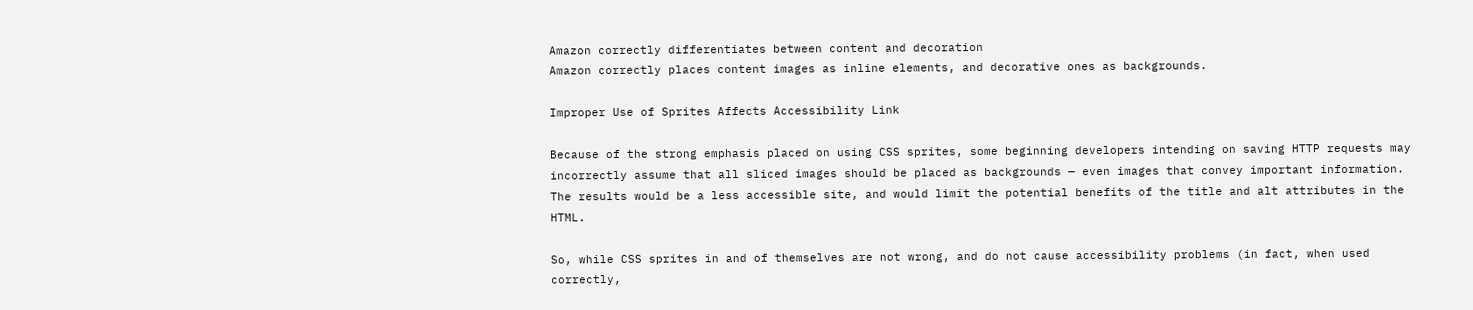Amazon correctly differentiates between content and decoration
Amazon correctly places content images as inline elements, and decorative ones as backgrounds.

Improper Use of Sprites Affects Accessibility Link

Because of the strong emphasis placed on using CSS sprites, some beginning developers intending on saving HTTP requests may incorrectly assume that all sliced images should be placed as backgrounds — even images that convey important information. The results would be a less accessible site, and would limit the potential benefits of the title and alt attributes in the HTML.

So, while CSS sprites in and of themselves are not wrong, and do not cause accessibility problems (in fact, when used correctly,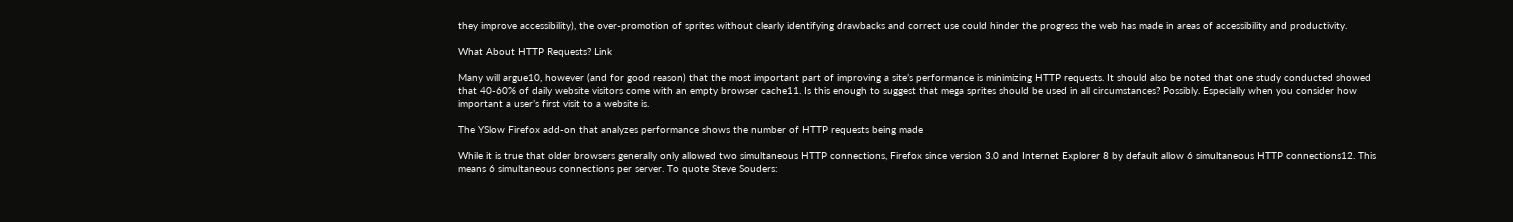they improve accessibility), the over-promotion of sprites without clearly identifying drawbacks and correct use could hinder the progress the web has made in areas of accessibility and productivity.

What About HTTP Requests? Link

Many will argue10, however (and for good reason) that the most important part of improving a site’s performance is minimizing HTTP requests. It should also be noted that one study conducted showed that 40-60% of daily website visitors come with an empty browser cache11. Is this enough to suggest that mega sprites should be used in all circumstances? Possibly. Especially when you consider how important a user’s first visit to a website is.

The YSlow Firefox add-on that analyzes performance shows the number of HTTP requests being made

While it is true that older browsers generally only allowed two simultaneous HTTP connections, Firefox since version 3.0 and Internet Explorer 8 by default allow 6 simultaneous HTTP connections12. This means 6 simultaneous connections per server. To quote Steve Souders: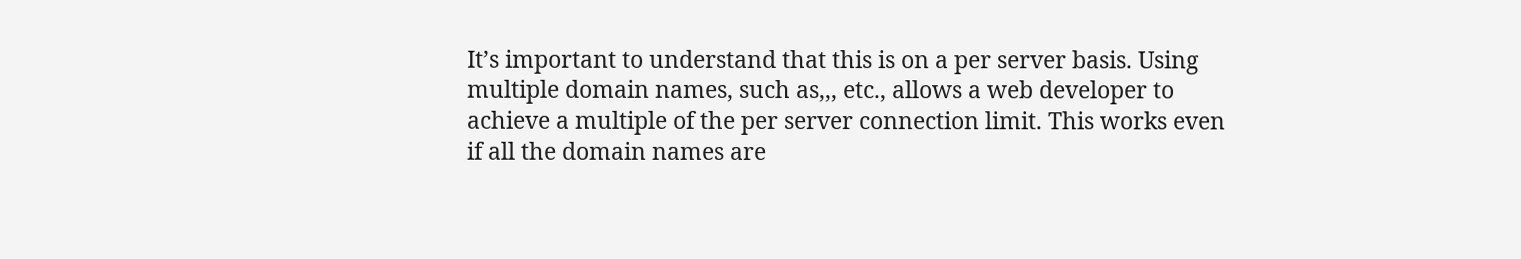It’s important to understand that this is on a per server basis. Using multiple domain names, such as,,, etc., allows a web developer to achieve a multiple of the per server connection limit. This works even if all the domain names are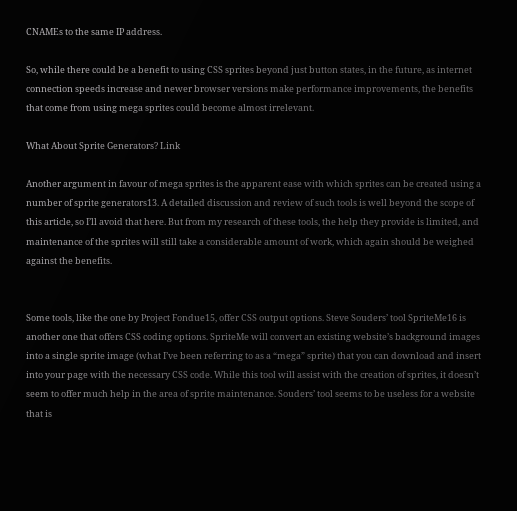CNAMEs to the same IP address.

So, while there could be a benefit to using CSS sprites beyond just button states, in the future, as internet connection speeds increase and newer browser versions make performance improvements, the benefits that come from using mega sprites could become almost irrelevant.

What About Sprite Generators? Link

Another argument in favour of mega sprites is the apparent ease with which sprites can be created using a number of sprite generators13. A detailed discussion and review of such tools is well beyond the scope of this article, so I’ll avoid that here. But from my research of these tools, the help they provide is limited, and maintenance of the sprites will still take a considerable amount of work, which again should be weighed against the benefits.


Some tools, like the one by Project Fondue15, offer CSS output options. Steve Souders’ tool SpriteMe16 is another one that offers CSS coding options. SpriteMe will convert an existing website’s background images into a single sprite image (what I’ve been referring to as a “mega” sprite) that you can download and insert into your page with the necessary CSS code. While this tool will assist with the creation of sprites, it doesn’t seem to offer much help in the area of sprite maintenance. Souders’ tool seems to be useless for a website that is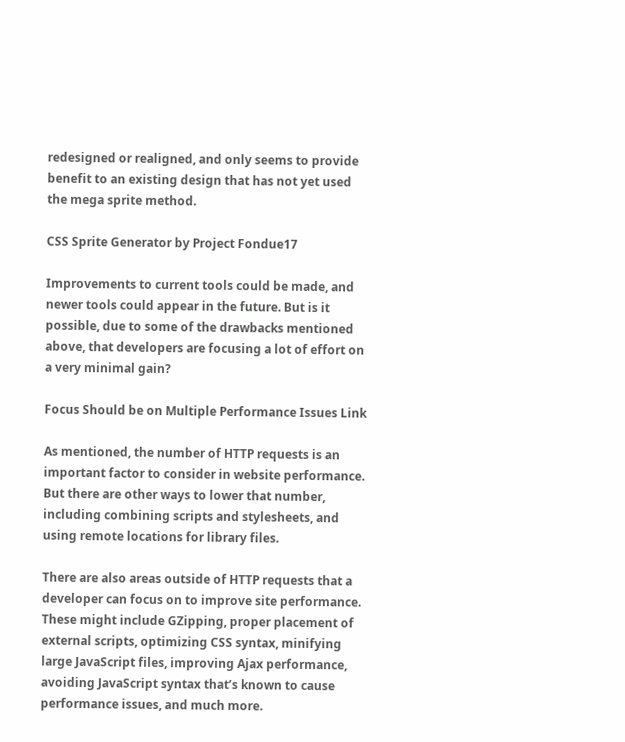redesigned or realigned, and only seems to provide benefit to an existing design that has not yet used the mega sprite method.

CSS Sprite Generator by Project Fondue17

Improvements to current tools could be made, and newer tools could appear in the future. But is it possible, due to some of the drawbacks mentioned above, that developers are focusing a lot of effort on a very minimal gain?

Focus Should be on Multiple Performance Issues Link

As mentioned, the number of HTTP requests is an important factor to consider in website performance. But there are other ways to lower that number, including combining scripts and stylesheets, and using remote locations for library files.

There are also areas outside of HTTP requests that a developer can focus on to improve site performance. These might include GZipping, proper placement of external scripts, optimizing CSS syntax, minifying large JavaScript files, improving Ajax performance, avoiding JavaScript syntax that’s known to cause performance issues, and much more.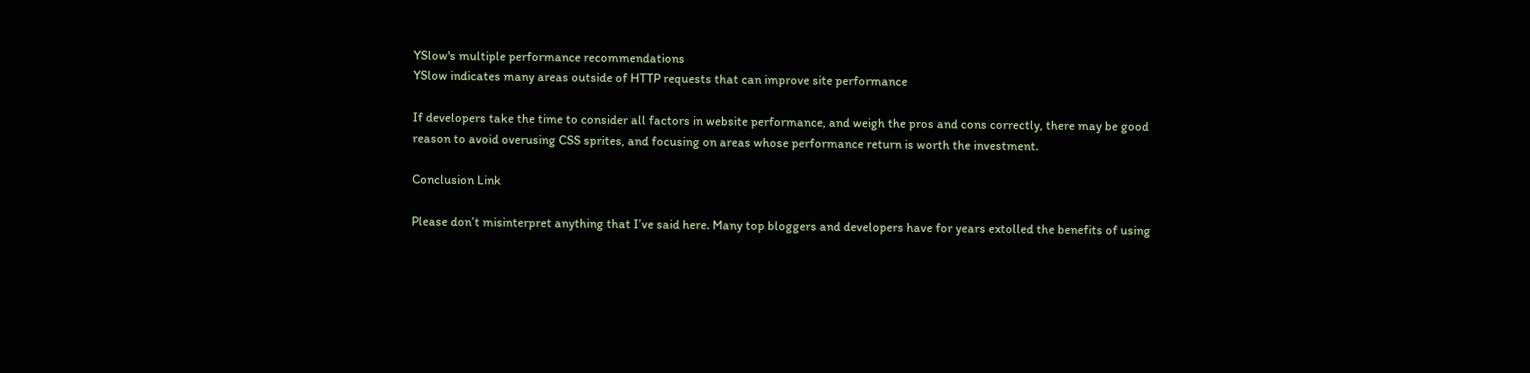YSlow's multiple performance recommendations
YSlow indicates many areas outside of HTTP requests that can improve site performance

If developers take the time to consider all factors in website performance, and weigh the pros and cons correctly, there may be good reason to avoid overusing CSS sprites, and focusing on areas whose performance return is worth the investment.

Conclusion Link

Please don’t misinterpret anything that I’ve said here. Many top bloggers and developers have for years extolled the benefits of using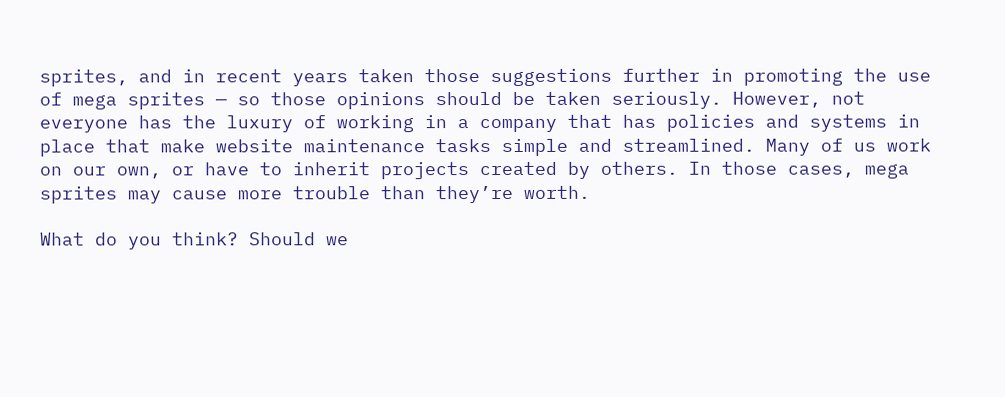sprites, and in recent years taken those suggestions further in promoting the use of mega sprites — so those opinions should be taken seriously. However, not everyone has the luxury of working in a company that has policies and systems in place that make website maintenance tasks simple and streamlined. Many of us work on our own, or have to inherit projects created by others. In those cases, mega sprites may cause more trouble than they’re worth.

What do you think? Should we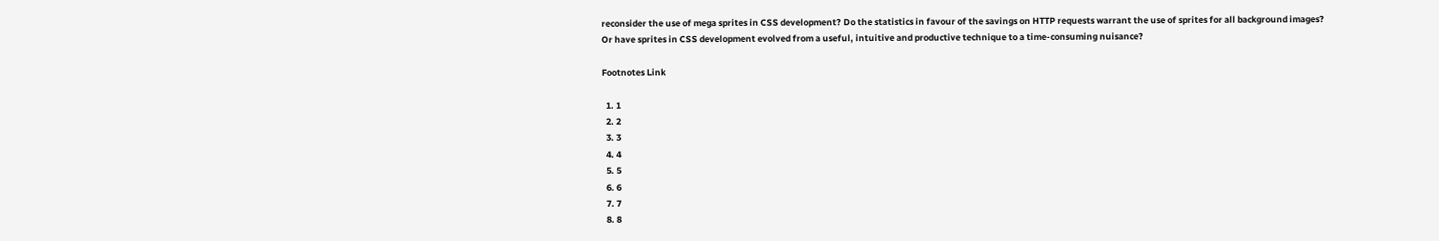reconsider the use of mega sprites in CSS development? Do the statistics in favour of the savings on HTTP requests warrant the use of sprites for all background images? Or have sprites in CSS development evolved from a useful, intuitive and productive technique to a time-consuming nuisance?

Footnotes Link

  1. 1
  2. 2
  3. 3
  4. 4
  5. 5
  6. 6
  7. 7
  8. 8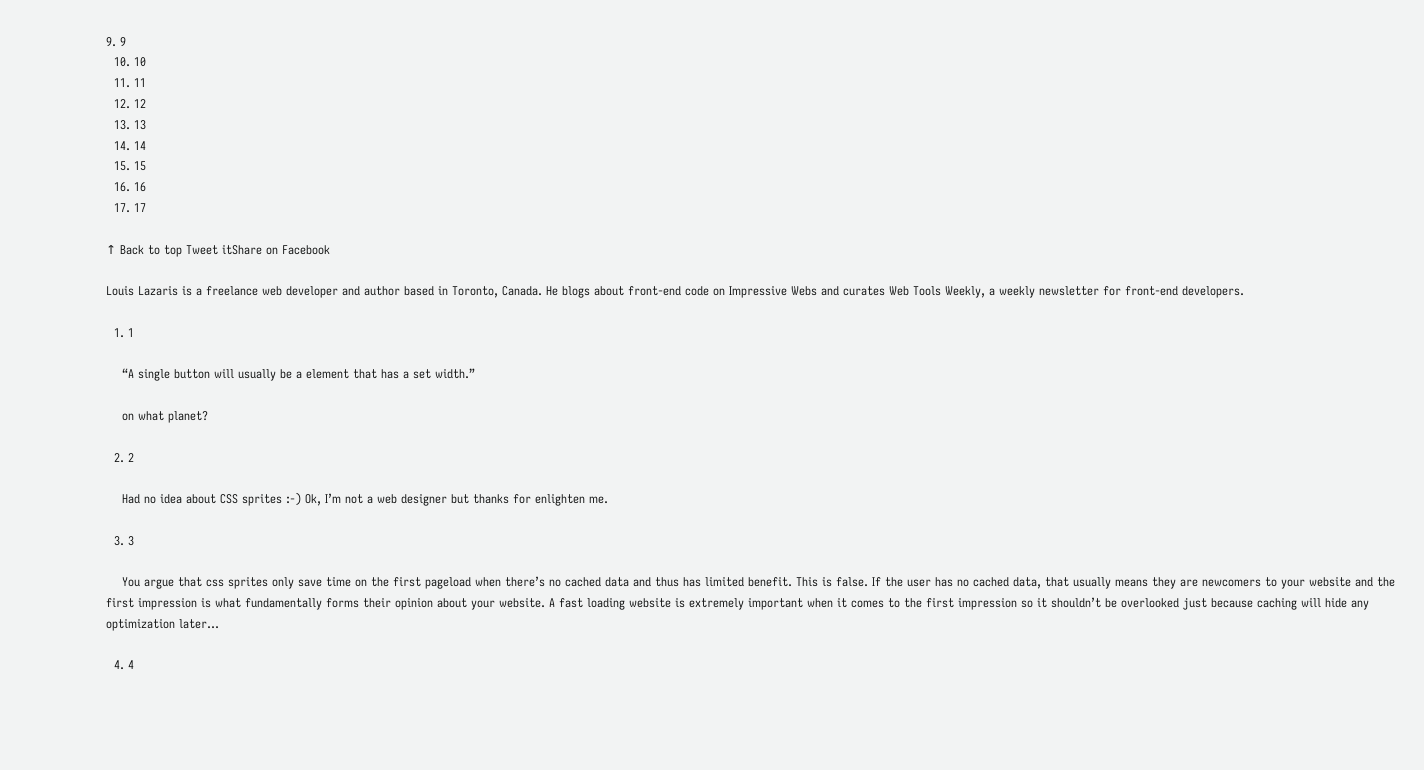9. 9
  10. 10
  11. 11
  12. 12
  13. 13
  14. 14
  15. 15
  16. 16
  17. 17

↑ Back to top Tweet itShare on Facebook

Louis Lazaris is a freelance web developer and author based in Toronto, Canada. He blogs about front-end code on Impressive Webs and curates Web Tools Weekly, a weekly newsletter for front-end developers.

  1. 1

    “A single button will usually be a element that has a set width.”

    on what planet?

  2. 2

    Had no idea about CSS sprites :-) Ok, I’m not a web designer but thanks for enlighten me.

  3. 3

    You argue that css sprites only save time on the first pageload when there’s no cached data and thus has limited benefit. This is false. If the user has no cached data, that usually means they are newcomers to your website and the first impression is what fundamentally forms their opinion about your website. A fast loading website is extremely important when it comes to the first impression so it shouldn’t be overlooked just because caching will hide any optimization later…

  4. 4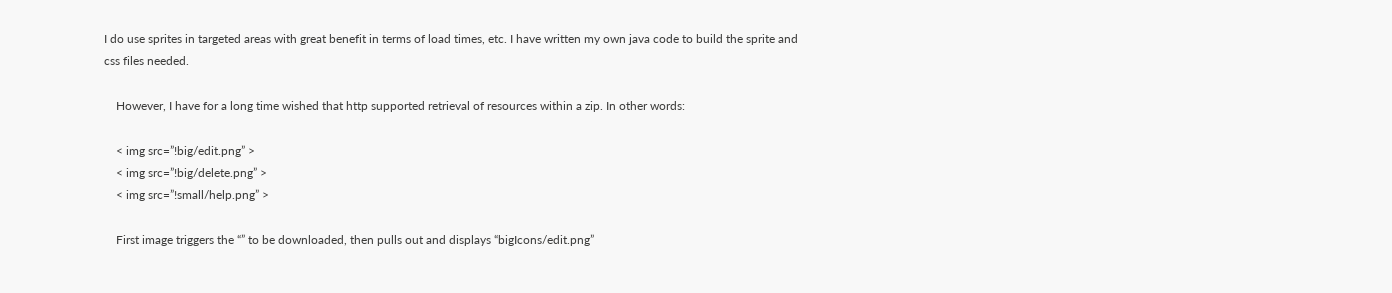I do use sprites in targeted areas with great benefit in terms of load times, etc. I have written my own java code to build the sprite and css files needed.

    However, I have for a long time wished that http supported retrieval of resources within a zip. In other words:

    < img src=”!big/edit.png” >
    < img src=”!big/delete.png” >
    < img src=”!small/help.png” >

    First image triggers the “” to be downloaded, then pulls out and displays “bigIcons/edit.png”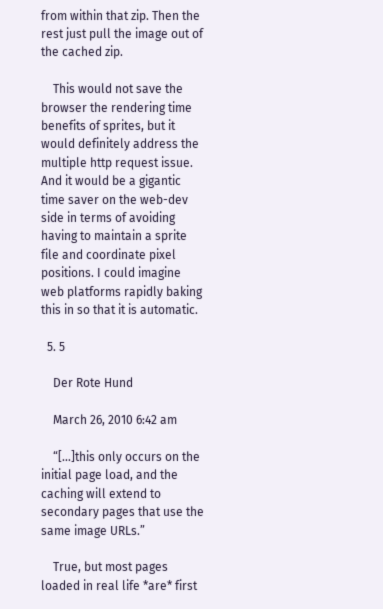from within that zip. Then the rest just pull the image out of the cached zip.

    This would not save the browser the rendering time benefits of sprites, but it would definitely address the multiple http request issue. And it would be a gigantic time saver on the web-dev side in terms of avoiding having to maintain a sprite file and coordinate pixel positions. I could imagine web platforms rapidly baking this in so that it is automatic.

  5. 5

    Der Rote Hund

    March 26, 2010 6:42 am

    “[…]this only occurs on the initial page load, and the caching will extend to secondary pages that use the same image URLs.”

    True, but most pages loaded in real life *are* first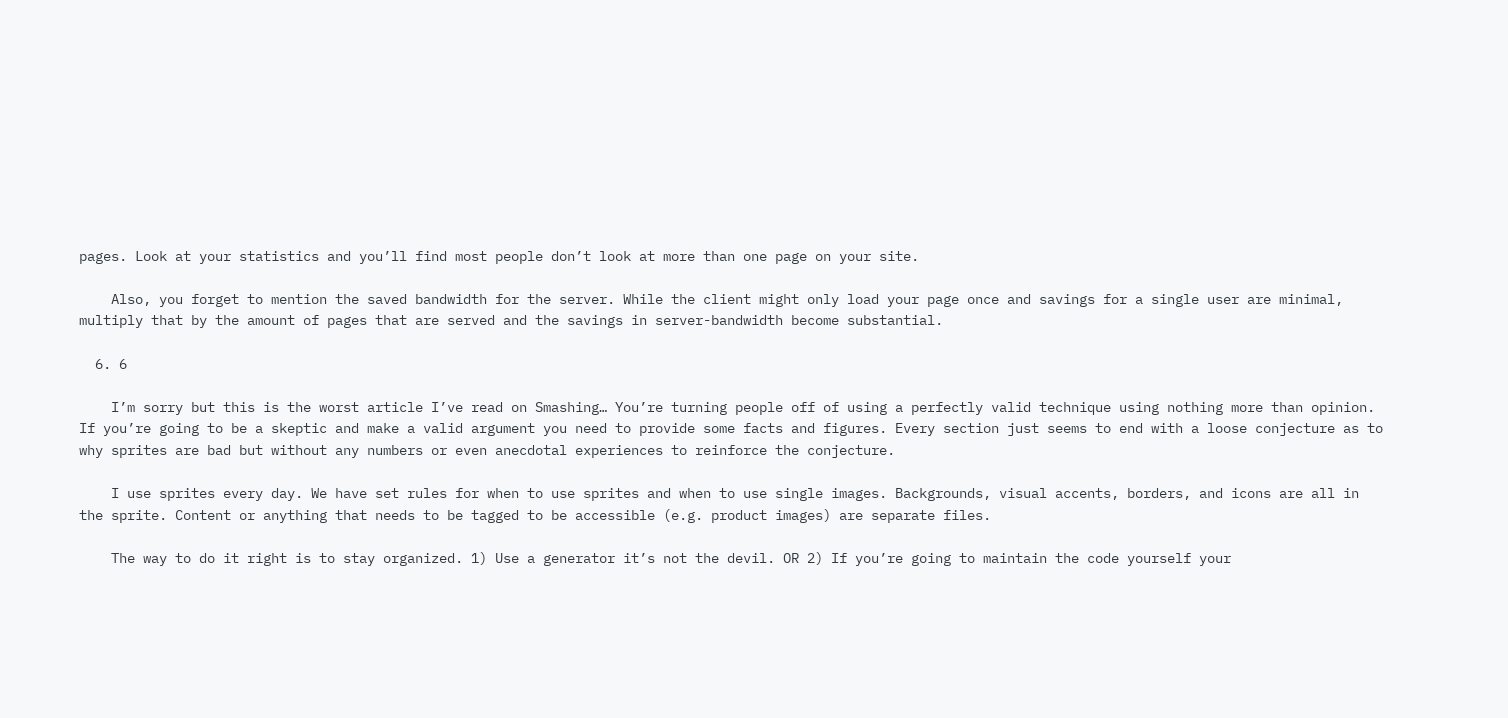pages. Look at your statistics and you’ll find most people don’t look at more than one page on your site.

    Also, you forget to mention the saved bandwidth for the server. While the client might only load your page once and savings for a single user are minimal, multiply that by the amount of pages that are served and the savings in server-bandwidth become substantial.

  6. 6

    I’m sorry but this is the worst article I’ve read on Smashing… You’re turning people off of using a perfectly valid technique using nothing more than opinion. If you’re going to be a skeptic and make a valid argument you need to provide some facts and figures. Every section just seems to end with a loose conjecture as to why sprites are bad but without any numbers or even anecdotal experiences to reinforce the conjecture.

    I use sprites every day. We have set rules for when to use sprites and when to use single images. Backgrounds, visual accents, borders, and icons are all in the sprite. Content or anything that needs to be tagged to be accessible (e.g. product images) are separate files.

    The way to do it right is to stay organized. 1) Use a generator it’s not the devil. OR 2) If you’re going to maintain the code yourself your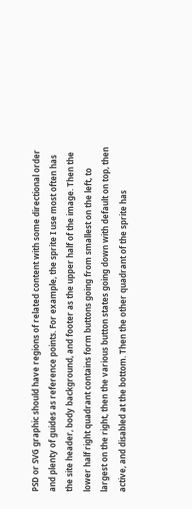PSD or SVG graphic should have regions of related content with some directional order and plenty of guides as reference points. For example, the sprite I use most often has the site header, body background, and footer as the upper half of the image. Then the lower half right quadrant contains form buttons going from smallest on the left, to largest on the right, then the various button states going down with default on top, then active, and disabled at the bottom. Then the other quadrant of the sprite has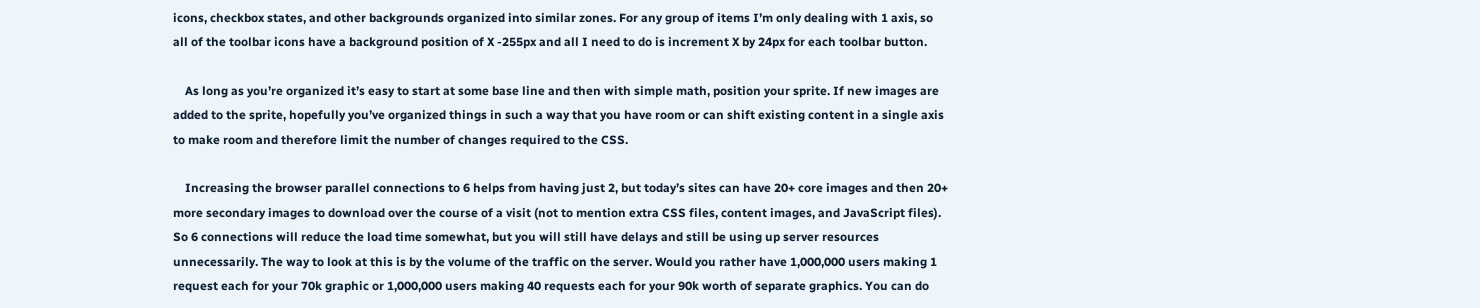icons, checkbox states, and other backgrounds organized into similar zones. For any group of items I’m only dealing with 1 axis, so all of the toolbar icons have a background position of X -255px and all I need to do is increment X by 24px for each toolbar button.

    As long as you’re organized it’s easy to start at some base line and then with simple math, position your sprite. If new images are added to the sprite, hopefully you’ve organized things in such a way that you have room or can shift existing content in a single axis to make room and therefore limit the number of changes required to the CSS.

    Increasing the browser parallel connections to 6 helps from having just 2, but today’s sites can have 20+ core images and then 20+ more secondary images to download over the course of a visit (not to mention extra CSS files, content images, and JavaScript files). So 6 connections will reduce the load time somewhat, but you will still have delays and still be using up server resources unnecessarily. The way to look at this is by the volume of the traffic on the server. Would you rather have 1,000,000 users making 1 request each for your 70k graphic or 1,000,000 users making 40 requests each for your 90k worth of separate graphics. You can do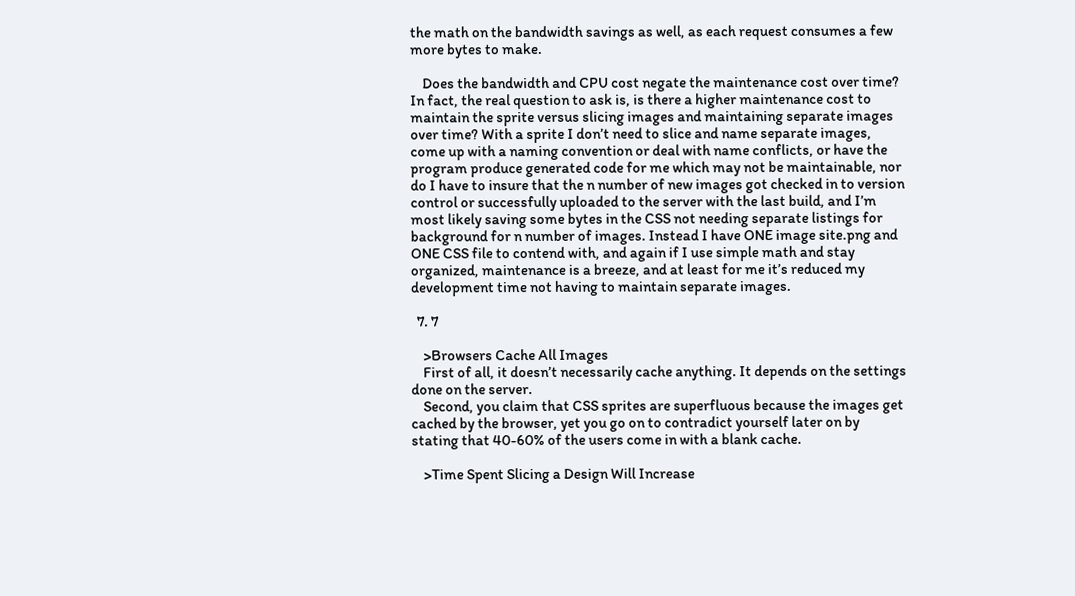the math on the bandwidth savings as well, as each request consumes a few more bytes to make.

    Does the bandwidth and CPU cost negate the maintenance cost over time? In fact, the real question to ask is, is there a higher maintenance cost to maintain the sprite versus slicing images and maintaining separate images over time? With a sprite I don’t need to slice and name separate images, come up with a naming convention or deal with name conflicts, or have the program produce generated code for me which may not be maintainable, nor do I have to insure that the n number of new images got checked in to version control or successfully uploaded to the server with the last build, and I’m most likely saving some bytes in the CSS not needing separate listings for background for n number of images. Instead I have ONE image site.png and ONE CSS file to contend with, and again if I use simple math and stay organized, maintenance is a breeze, and at least for me it’s reduced my development time not having to maintain separate images.

  7. 7

    >Browsers Cache All Images
    First of all, it doesn’t necessarily cache anything. It depends on the settings done on the server.
    Second, you claim that CSS sprites are superfluous because the images get cached by the browser, yet you go on to contradict yourself later on by stating that 40-60% of the users come in with a blank cache.

    >Time Spent Slicing a Design Will Increase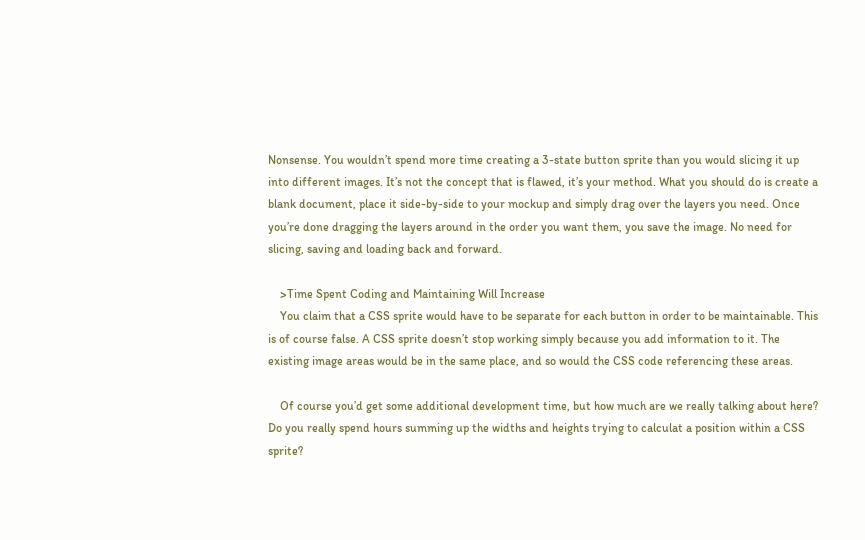Nonsense. You wouldn’t spend more time creating a 3-state button sprite than you would slicing it up into different images. It’s not the concept that is flawed, it’s your method. What you should do is create a blank document, place it side-by-side to your mockup and simply drag over the layers you need. Once you’re done dragging the layers around in the order you want them, you save the image. No need for slicing, saving and loading back and forward.

    >Time Spent Coding and Maintaining Will Increase
    You claim that a CSS sprite would have to be separate for each button in order to be maintainable. This is of course false. A CSS sprite doesn’t stop working simply because you add information to it. The existing image areas would be in the same place, and so would the CSS code referencing these areas.

    Of course you’d get some additional development time, but how much are we really talking about here? Do you really spend hours summing up the widths and heights trying to calculat a position within a CSS sprite?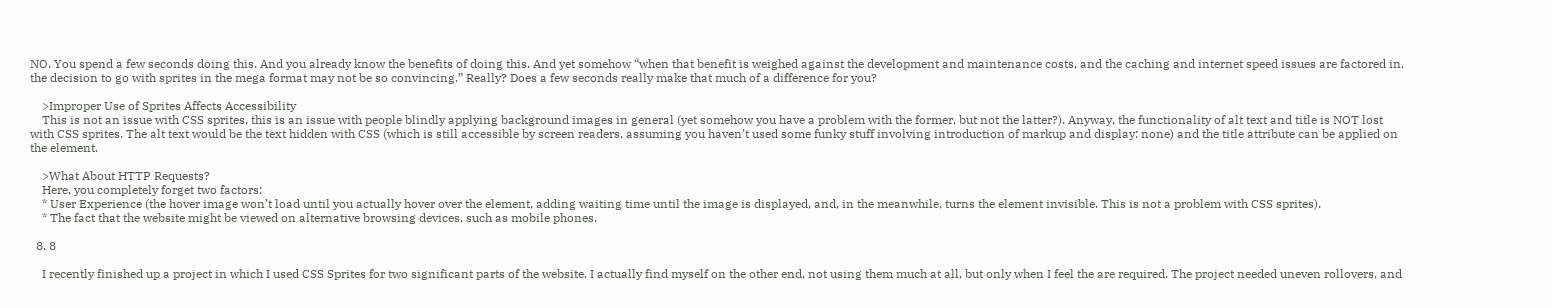NO. You spend a few seconds doing this. And you already know the benefits of doing this. And yet somehow “when that benefit is weighed against the development and maintenance costs, and the caching and internet speed issues are factored in, the decision to go with sprites in the mega format may not be so convincing.” Really? Does a few seconds really make that much of a difference for you?

    >Improper Use of Sprites Affects Accessibility
    This is not an issue with CSS sprites, this is an issue with people blindly applying background images in general (yet somehow you have a problem with the former, but not the latter?). Anyway, the functionality of alt text and title is NOT lost with CSS sprites. The alt text would be the text hidden with CSS (which is still accessible by screen readers, assuming you haven’t used some funky stuff involving introduction of markup and display: none) and the title attribute can be applied on the element.

    >What About HTTP Requests?
    Here, you completely forget two factors:
    * User Experience (the hover image won’t load until you actually hover over the element, adding waiting time until the image is displayed, and, in the meanwhile, turns the element invisible. This is not a problem with CSS sprites).
    * The fact that the website might be viewed on alternative browsing devices, such as mobile phones.

  8. 8

    I recently finished up a project in which I used CSS Sprites for two significant parts of the website. I actually find myself on the other end, not using them much at all, but only when I feel the are required. The project needed uneven rollovers, and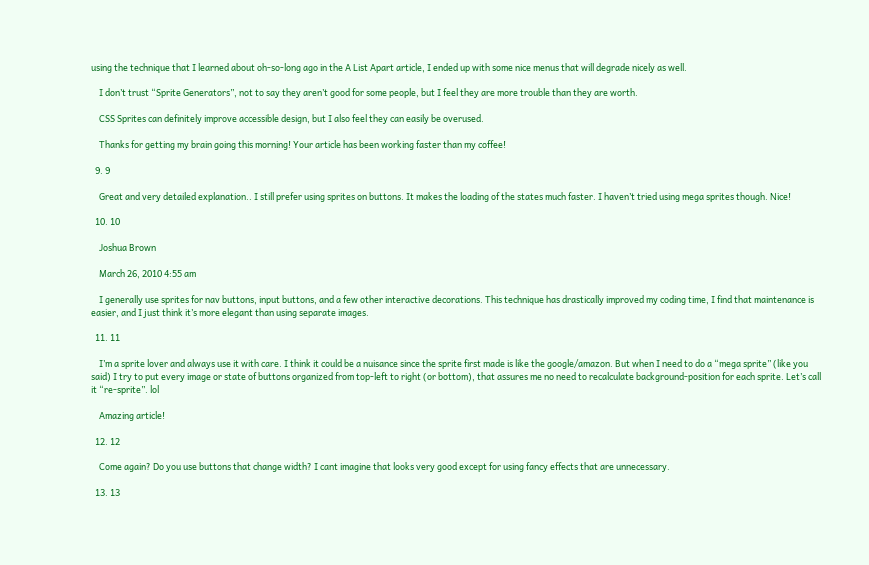using the technique that I learned about oh-so-long ago in the A List Apart article, I ended up with some nice menus that will degrade nicely as well.

    I don’t trust “Sprite Generators”, not to say they aren’t good for some people, but I feel they are more trouble than they are worth.

    CSS Sprites can definitely improve accessible design, but I also feel they can easily be overused.

    Thanks for getting my brain going this morning! Your article has been working faster than my coffee!

  9. 9

    Great and very detailed explanation.. I still prefer using sprites on buttons. It makes the loading of the states much faster. I haven’t tried using mega sprites though. Nice!

  10. 10

    Joshua Brown

    March 26, 2010 4:55 am

    I generally use sprites for nav buttons, input buttons, and a few other interactive decorations. This technique has drastically improved my coding time, I find that maintenance is easier, and I just think it’s more elegant than using separate images.

  11. 11

    I’m a sprite lover and always use it with care. I think it could be a nuisance since the sprite first made is like the google/amazon. But when I need to do a “mega sprite” (like you said) I try to put every image or state of buttons organized from top-left to right (or bottom), that assures me no need to recalculate background-position for each sprite. Let’s call it “re-sprite”. lol

    Amazing article!

  12. 12

    Come again? Do you use buttons that change width? I cant imagine that looks very good except for using fancy effects that are unnecessary.

  13. 13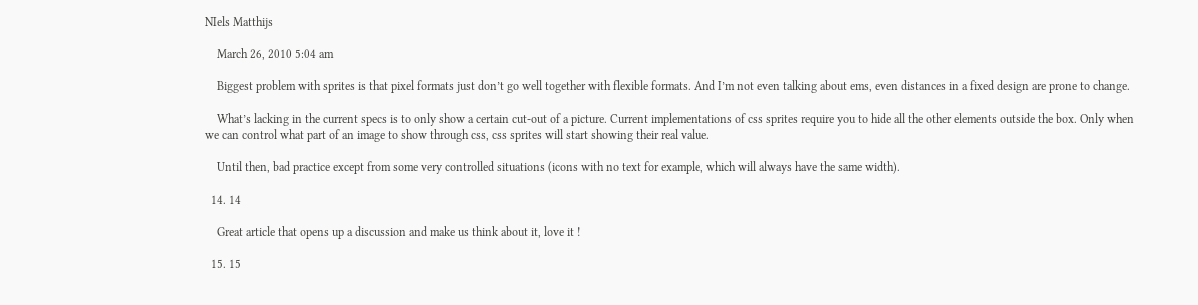NIels Matthijs

    March 26, 2010 5:04 am

    Biggest problem with sprites is that pixel formats just don’t go well together with flexible formats. And I’m not even talking about ems, even distances in a fixed design are prone to change.

    What’s lacking in the current specs is to only show a certain cut-out of a picture. Current implementations of css sprites require you to hide all the other elements outside the box. Only when we can control what part of an image to show through css, css sprites will start showing their real value.

    Until then, bad practice except from some very controlled situations (icons with no text for example, which will always have the same width).

  14. 14

    Great article that opens up a discussion and make us think about it, love it !

  15. 15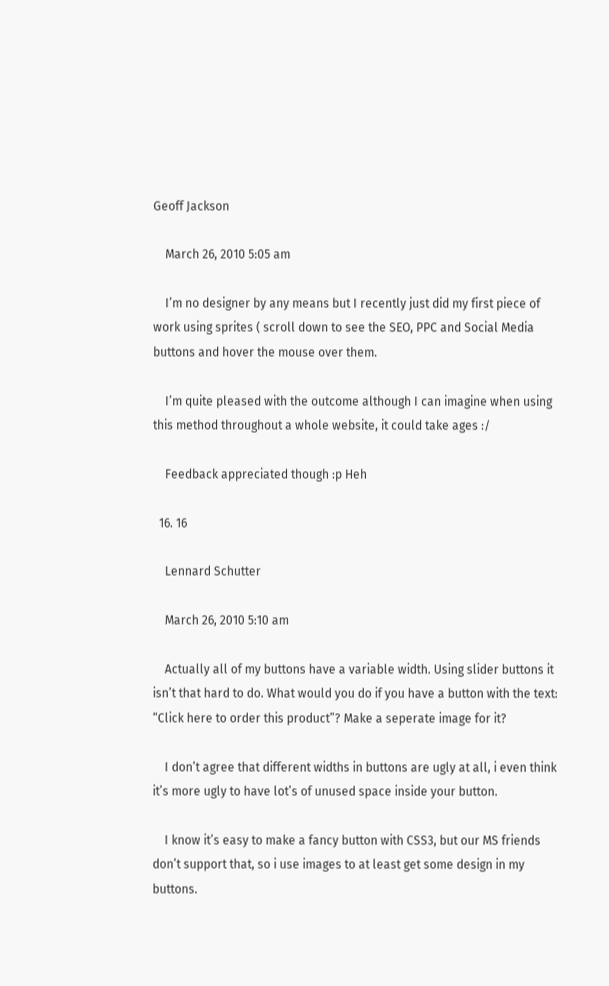Geoff Jackson

    March 26, 2010 5:05 am

    I’m no designer by any means but I recently just did my first piece of work using sprites ( scroll down to see the SEO, PPC and Social Media buttons and hover the mouse over them.

    I’m quite pleased with the outcome although I can imagine when using this method throughout a whole website, it could take ages :/

    Feedback appreciated though :p Heh

  16. 16

    Lennard Schutter

    March 26, 2010 5:10 am

    Actually all of my buttons have a variable width. Using slider buttons it isn’t that hard to do. What would you do if you have a button with the text: “Click here to order this product”? Make a seperate image for it?

    I don’t agree that different widths in buttons are ugly at all, i even think it’s more ugly to have lot’s of unused space inside your button.

    I know it’s easy to make a fancy button with CSS3, but our MS friends don’t support that, so i use images to at least get some design in my buttons.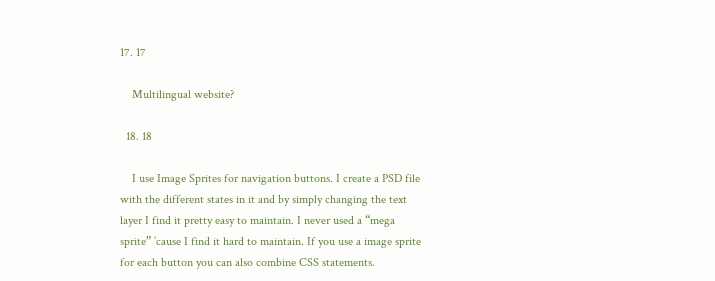17. 17

    Multilingual website?

  18. 18

    I use Image Sprites for navigation buttons. I create a PSD file with the different states in it and by simply changing the text layer I find it pretty easy to maintain. I never used a “mega sprite” ’cause I find it hard to maintain. If you use a image sprite for each button you can also combine CSS statements.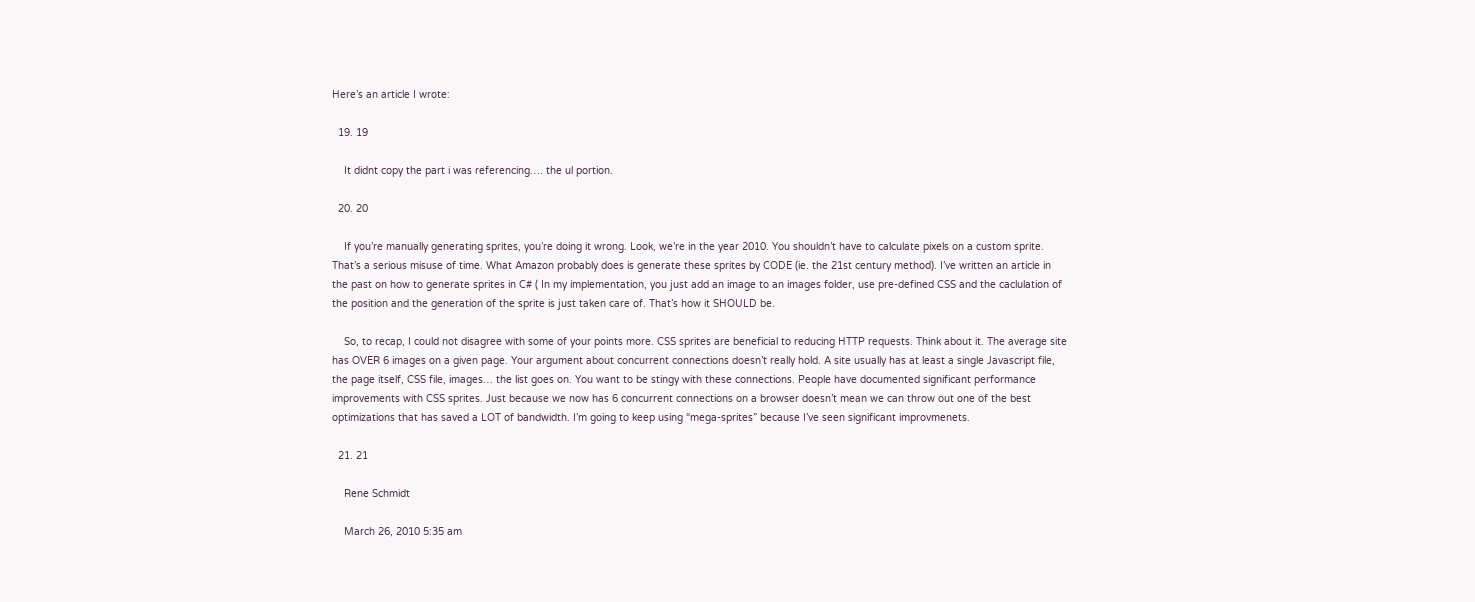Here’s an article I wrote:

  19. 19

    It didnt copy the part i was referencing…. the ul portion.

  20. 20

    If you’re manually generating sprites, you’re doing it wrong. Look, we’re in the year 2010. You shouldn’t have to calculate pixels on a custom sprite. That’s a serious misuse of time. What Amazon probably does is generate these sprites by CODE (ie. the 21st century method). I’ve written an article in the past on how to generate sprites in C# ( In my implementation, you just add an image to an images folder, use pre-defined CSS and the caclulation of the position and the generation of the sprite is just taken care of. That’s how it SHOULD be.

    So, to recap, I could not disagree with some of your points more. CSS sprites are beneficial to reducing HTTP requests. Think about it. The average site has OVER 6 images on a given page. Your argument about concurrent connections doesn’t really hold. A site usually has at least a single Javascript file, the page itself, CSS file, images… the list goes on. You want to be stingy with these connections. People have documented significant performance improvements with CSS sprites. Just because we now has 6 concurrent connections on a browser doesn’t mean we can throw out one of the best optimizations that has saved a LOT of bandwidth. I’m going to keep using “mega-sprites” because I’ve seen significant improvmenets.

  21. 21

    Rene Schmidt

    March 26, 2010 5:35 am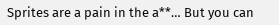Sprites are a pain in the a**… But you can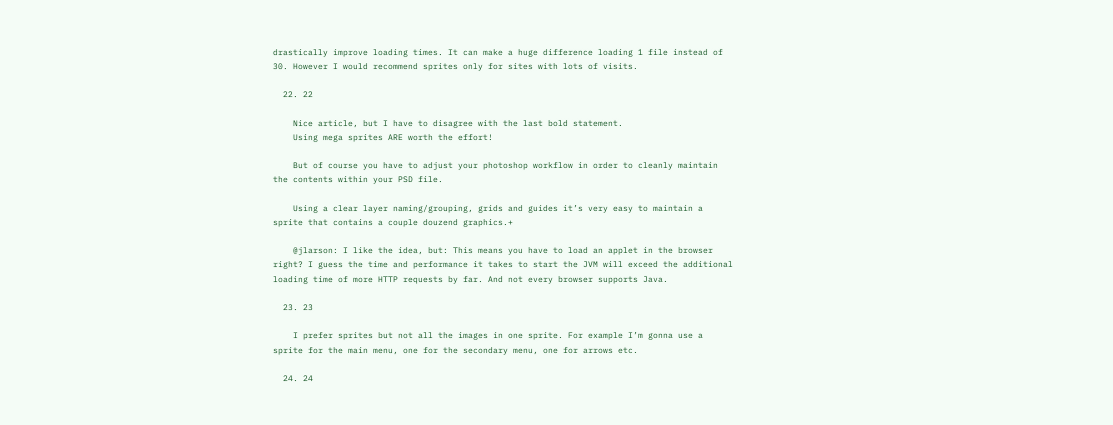drastically improve loading times. It can make a huge difference loading 1 file instead of 30. However I would recommend sprites only for sites with lots of visits.

  22. 22

    Nice article, but I have to disagree with the last bold statement.
    Using mega sprites ARE worth the effort!

    But of course you have to adjust your photoshop workflow in order to cleanly maintain the contents within your PSD file.

    Using a clear layer naming/grouping, grids and guides it’s very easy to maintain a sprite that contains a couple douzend graphics.+

    @jlarson: I like the idea, but: This means you have to load an applet in the browser right? I guess the time and performance it takes to start the JVM will exceed the additional loading time of more HTTP requests by far. And not every browser supports Java.

  23. 23

    I prefer sprites but not all the images in one sprite. For example I’m gonna use a sprite for the main menu, one for the secondary menu, one for arrows etc.

  24. 24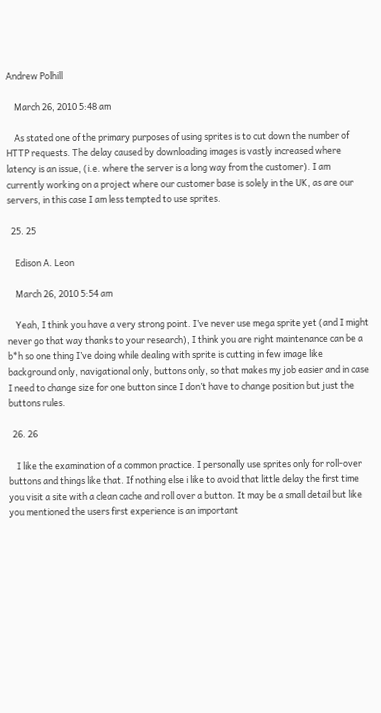Andrew Polhill

    March 26, 2010 5:48 am

    As stated one of the primary purposes of using sprites is to cut down the number of HTTP requests. The delay caused by downloading images is vastly increased where latency is an issue, (i.e. where the server is a long way from the customer). I am currently working on a project where our customer base is solely in the UK, as are our servers, in this case I am less tempted to use sprites.

  25. 25

    Edison A. Leon

    March 26, 2010 5:54 am

    Yeah, I think you have a very strong point. I’ve never use mega sprite yet (and I might never go that way thanks to your research), I think you are right maintenance can be a b*h so one thing I’ve doing while dealing with sprite is cutting in few image like background only, navigational only, buttons only, so that makes my job easier and in case I need to change size for one button since I don’t have to change position but just the buttons rules.

  26. 26

    I like the examination of a common practice. I personally use sprites only for roll-over buttons and things like that. If nothing else i like to avoid that little delay the first time you visit a site with a clean cache and roll over a button. It may be a small detail but like you mentioned the users first experience is an important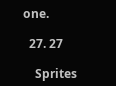one.

  27. 27

    Sprites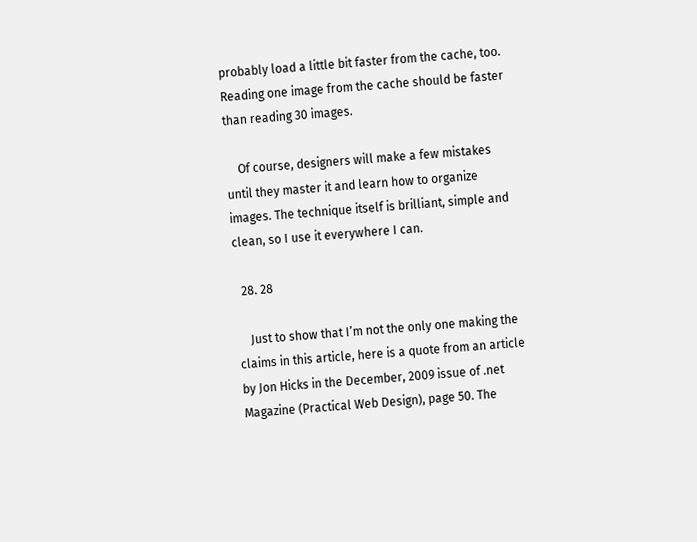probably load a little bit faster from the cache, too. Reading one image from the cache should be faster than reading 30 images.

    Of course, designers will make a few mistakes until they master it and learn how to organize images. The technique itself is brilliant, simple and clean, so I use it everywhere I can.

  28. 28

    Just to show that I’m not the only one making the claims in this article, here is a quote from an article by Jon Hicks in the December, 2009 issue of .net Magazine (Practical Web Design), page 50. The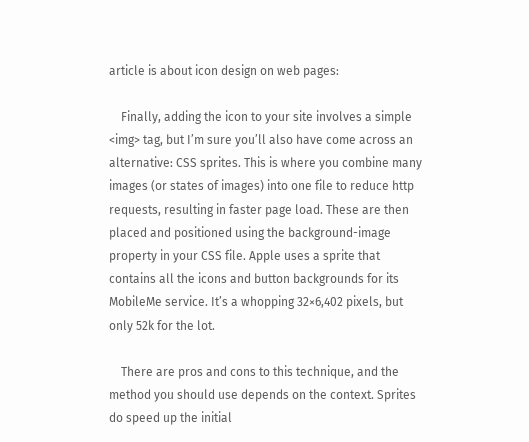article is about icon design on web pages:

    Finally, adding the icon to your site involves a simple <img> tag, but I’m sure you’ll also have come across an alternative: CSS sprites. This is where you combine many images (or states of images) into one file to reduce http requests, resulting in faster page load. These are then placed and positioned using the background-image property in your CSS file. Apple uses a sprite that contains all the icons and button backgrounds for its MobileMe service. It’s a whopping 32×6,402 pixels, but only 52k for the lot.

    There are pros and cons to this technique, and the method you should use depends on the context. Sprites do speed up the initial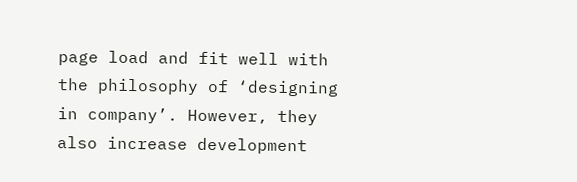page load and fit well with the philosophy of ‘designing in company’. However, they also increase development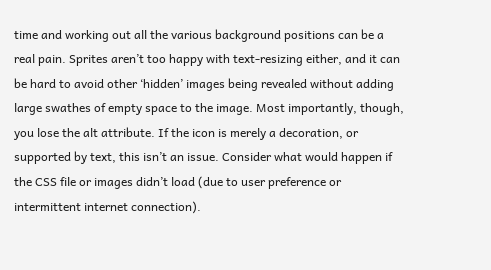time and working out all the various background positions can be a real pain. Sprites aren’t too happy with text-resizing either, and it can be hard to avoid other ‘hidden’ images being revealed without adding large swathes of empty space to the image. Most importantly, though, you lose the alt attribute. If the icon is merely a decoration, or supported by text, this isn’t an issue. Consider what would happen if the CSS file or images didn’t load (due to user preference or intermittent internet connection).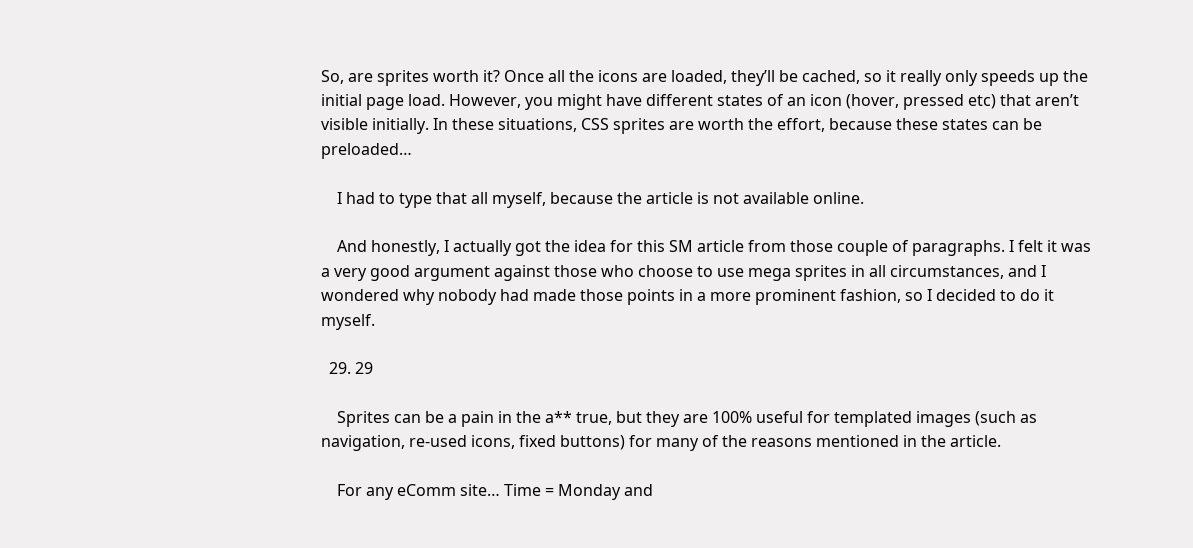So, are sprites worth it? Once all the icons are loaded, they’ll be cached, so it really only speeds up the initial page load. However, you might have different states of an icon (hover, pressed etc) that aren’t visible initially. In these situations, CSS sprites are worth the effort, because these states can be preloaded…

    I had to type that all myself, because the article is not available online.

    And honestly, I actually got the idea for this SM article from those couple of paragraphs. I felt it was a very good argument against those who choose to use mega sprites in all circumstances, and I wondered why nobody had made those points in a more prominent fashion, so I decided to do it myself.

  29. 29

    Sprites can be a pain in the a** true, but they are 100% useful for templated images (such as navigation, re-used icons, fixed buttons) for many of the reasons mentioned in the article.

    For any eComm site… Time = Monday and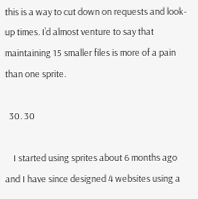this is a way to cut down on requests and look-up times. I’d almost venture to say that maintaining 15 smaller files is more of a pain than one sprite.

  30. 30

    I started using sprites about 6 months ago and I have since designed 4 websites using a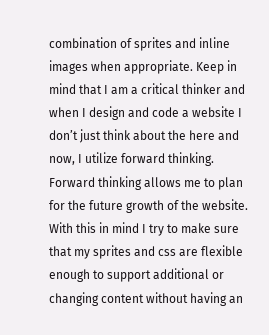combination of sprites and inline images when appropriate. Keep in mind that I am a critical thinker and when I design and code a website I don’t just think about the here and now, I utilize forward thinking. Forward thinking allows me to plan for the future growth of the website. With this in mind I try to make sure that my sprites and css are flexible enough to support additional or changing content without having an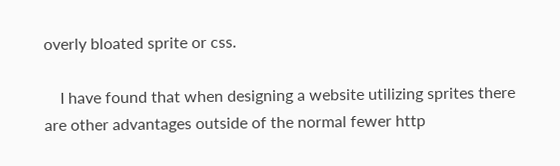overly bloated sprite or css.

    I have found that when designing a website utilizing sprites there are other advantages outside of the normal fewer http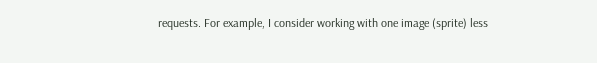requests. For example, I consider working with one image (sprite) less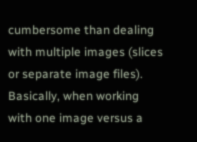cumbersome than dealing with multiple images (slices or separate image files). Basically, when working with one image versus a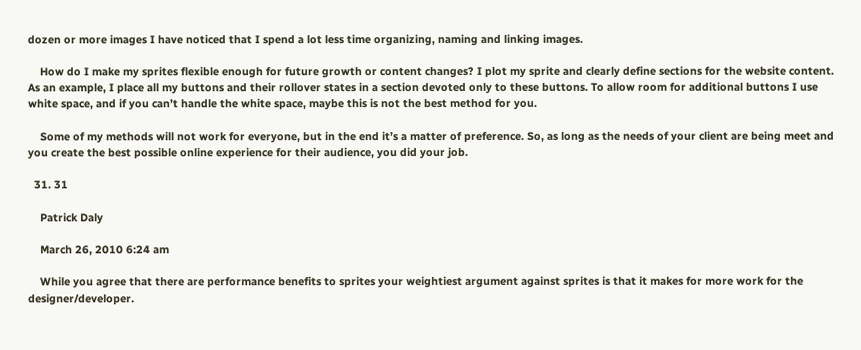dozen or more images I have noticed that I spend a lot less time organizing, naming and linking images.

    How do I make my sprites flexible enough for future growth or content changes? I plot my sprite and clearly define sections for the website content. As an example, I place all my buttons and their rollover states in a section devoted only to these buttons. To allow room for additional buttons I use white space, and if you can’t handle the white space, maybe this is not the best method for you.

    Some of my methods will not work for everyone, but in the end it’s a matter of preference. So, as long as the needs of your client are being meet and you create the best possible online experience for their audience, you did your job.

  31. 31

    Patrick Daly

    March 26, 2010 6:24 am

    While you agree that there are performance benefits to sprites your weightiest argument against sprites is that it makes for more work for the designer/developer.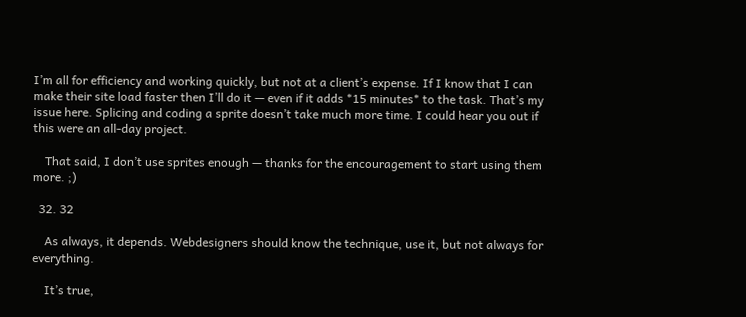I’m all for efficiency and working quickly, but not at a client’s expense. If I know that I can make their site load faster then I’ll do it — even if it adds *15 minutes* to the task. That’s my issue here. Splicing and coding a sprite doesn’t take much more time. I could hear you out if this were an all-day project.

    That said, I don’t use sprites enough — thanks for the encouragement to start using them more. ;)

  32. 32

    As always, it depends. Webdesigners should know the technique, use it, but not always for everything.

    It’s true,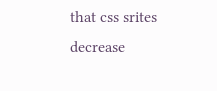that css srites decrease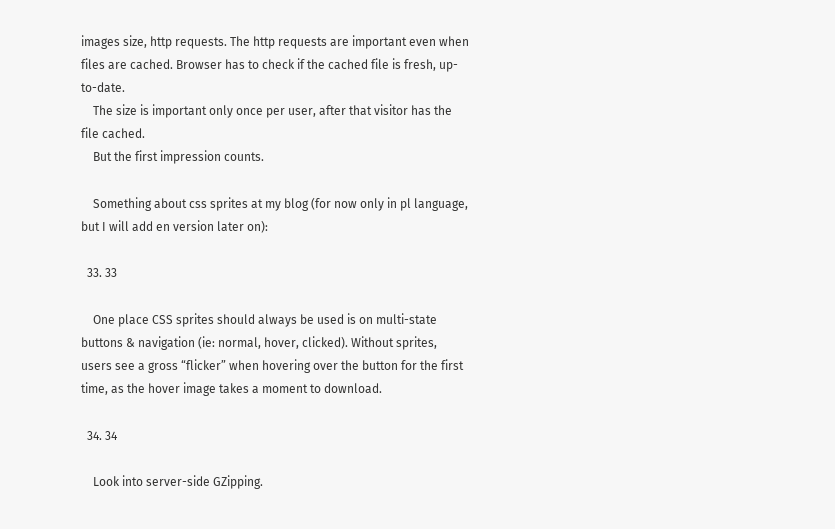images size, http requests. The http requests are important even when files are cached. Browser has to check if the cached file is fresh, up-to-date.
    The size is important only once per user, after that visitor has the file cached.
    But the first impression counts.

    Something about css sprites at my blog (for now only in pl language, but I will add en version later on):

  33. 33

    One place CSS sprites should always be used is on multi-state buttons & navigation (ie: normal, hover, clicked). Without sprites, users see a gross “flicker” when hovering over the button for the first time, as the hover image takes a moment to download.

  34. 34

    Look into server-side GZipping.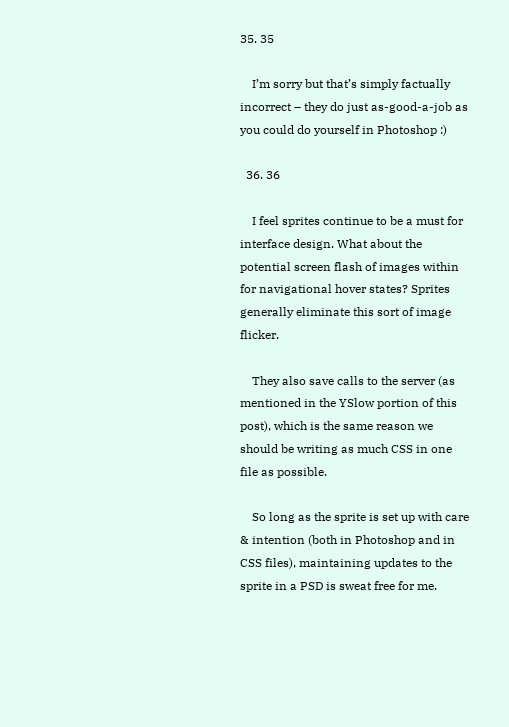35. 35

    I’m sorry but that’s simply factually incorrect – they do just as-good-a-job as you could do yourself in Photoshop :)

  36. 36

    I feel sprites continue to be a must for interface design. What about the potential screen flash of images within for navigational hover states? Sprites generally eliminate this sort of image flicker.

    They also save calls to the server (as mentioned in the YSlow portion of this post), which is the same reason we should be writing as much CSS in one file as possible.

    So long as the sprite is set up with care & intention (both in Photoshop and in CSS files), maintaining updates to the sprite in a PSD is sweat free for me.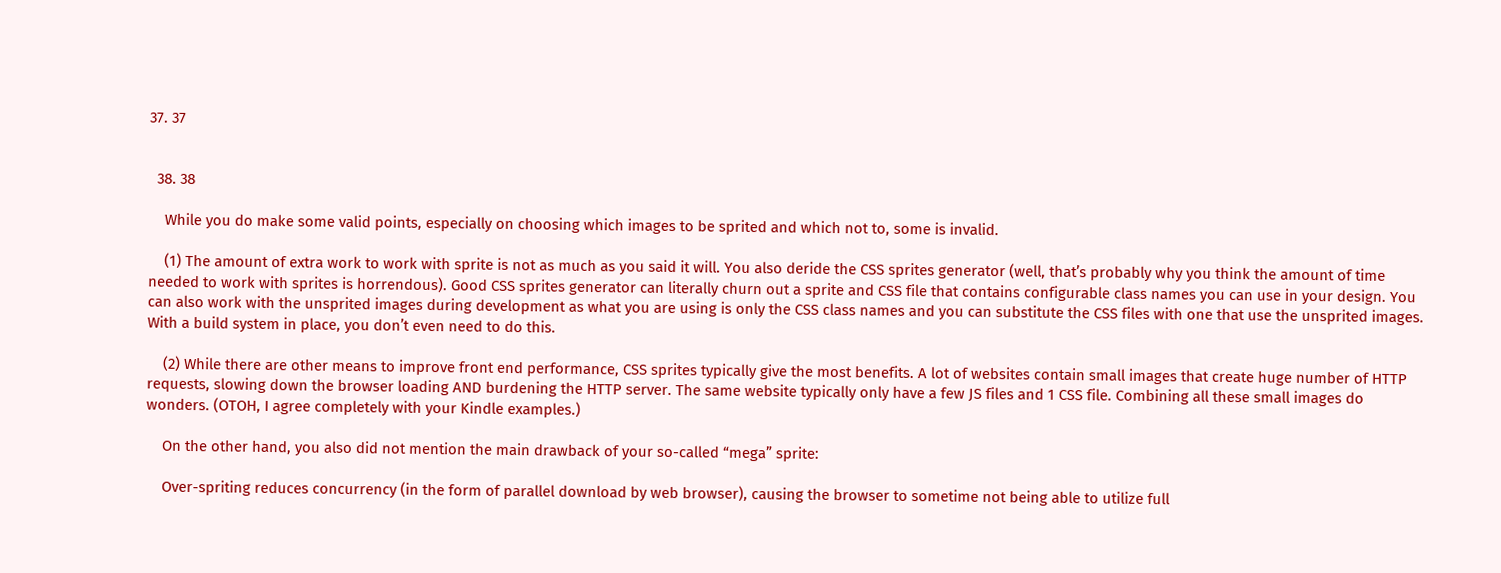37. 37


  38. 38

    While you do make some valid points, especially on choosing which images to be sprited and which not to, some is invalid.

    (1) The amount of extra work to work with sprite is not as much as you said it will. You also deride the CSS sprites generator (well, that’s probably why you think the amount of time needed to work with sprites is horrendous). Good CSS sprites generator can literally churn out a sprite and CSS file that contains configurable class names you can use in your design. You can also work with the unsprited images during development as what you are using is only the CSS class names and you can substitute the CSS files with one that use the unsprited images. With a build system in place, you don’t even need to do this.

    (2) While there are other means to improve front end performance, CSS sprites typically give the most benefits. A lot of websites contain small images that create huge number of HTTP requests, slowing down the browser loading AND burdening the HTTP server. The same website typically only have a few JS files and 1 CSS file. Combining all these small images do wonders. (OTOH, I agree completely with your Kindle examples.)

    On the other hand, you also did not mention the main drawback of your so-called “mega” sprite:

    Over-spriting reduces concurrency (in the form of parallel download by web browser), causing the browser to sometime not being able to utilize full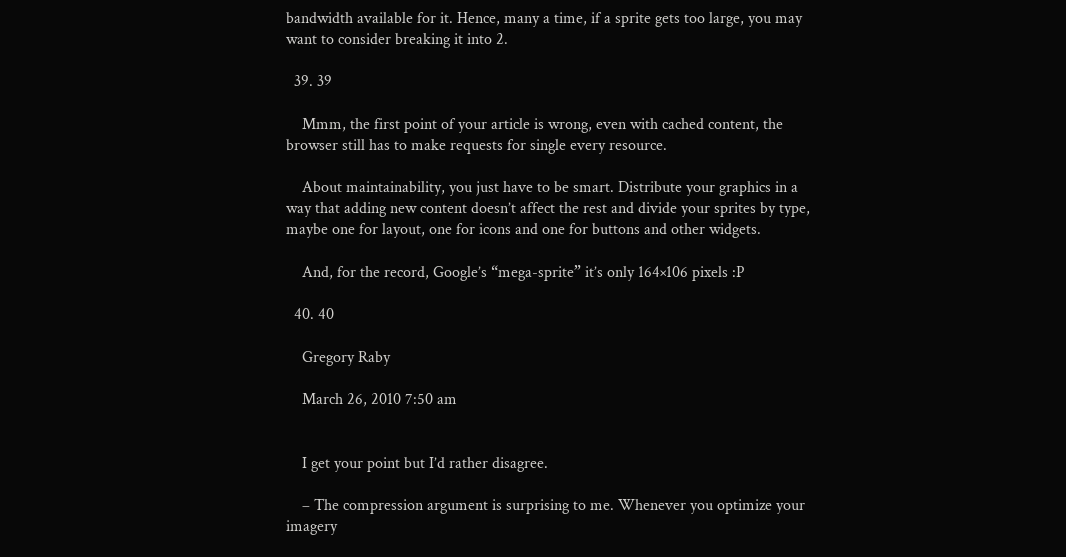bandwidth available for it. Hence, many a time, if a sprite gets too large, you may want to consider breaking it into 2.

  39. 39

    Mmm, the first point of your article is wrong, even with cached content, the browser still has to make requests for single every resource.

    About maintainability, you just have to be smart. Distribute your graphics in a way that adding new content doesn’t affect the rest and divide your sprites by type, maybe one for layout, one for icons and one for buttons and other widgets.

    And, for the record, Google’s “mega-sprite” it’s only 164×106 pixels :P

  40. 40

    Gregory Raby

    March 26, 2010 7:50 am


    I get your point but I’d rather disagree.

    – The compression argument is surprising to me. Whenever you optimize your imagery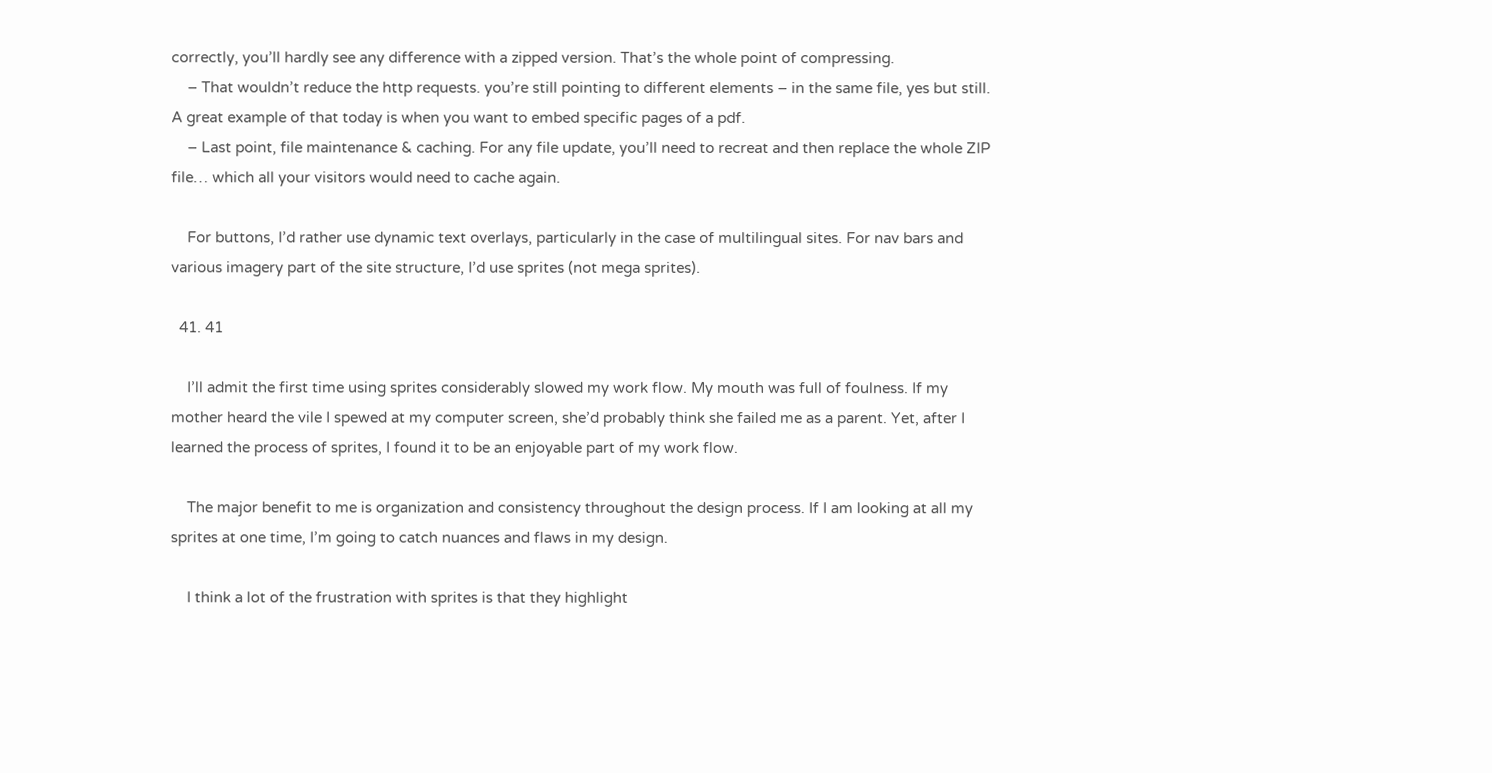correctly, you’ll hardly see any difference with a zipped version. That’s the whole point of compressing.
    – That wouldn’t reduce the http requests. you’re still pointing to different elements – in the same file, yes but still. A great example of that today is when you want to embed specific pages of a pdf.
    – Last point, file maintenance & caching. For any file update, you’ll need to recreat and then replace the whole ZIP file… which all your visitors would need to cache again.

    For buttons, I’d rather use dynamic text overlays, particularly in the case of multilingual sites. For nav bars and various imagery part of the site structure, I’d use sprites (not mega sprites).

  41. 41

    I’ll admit the first time using sprites considerably slowed my work flow. My mouth was full of foulness. If my mother heard the vile I spewed at my computer screen, she’d probably think she failed me as a parent. Yet, after I learned the process of sprites, I found it to be an enjoyable part of my work flow.

    The major benefit to me is organization and consistency throughout the design process. If I am looking at all my sprites at one time, I’m going to catch nuances and flaws in my design.

    I think a lot of the frustration with sprites is that they highlight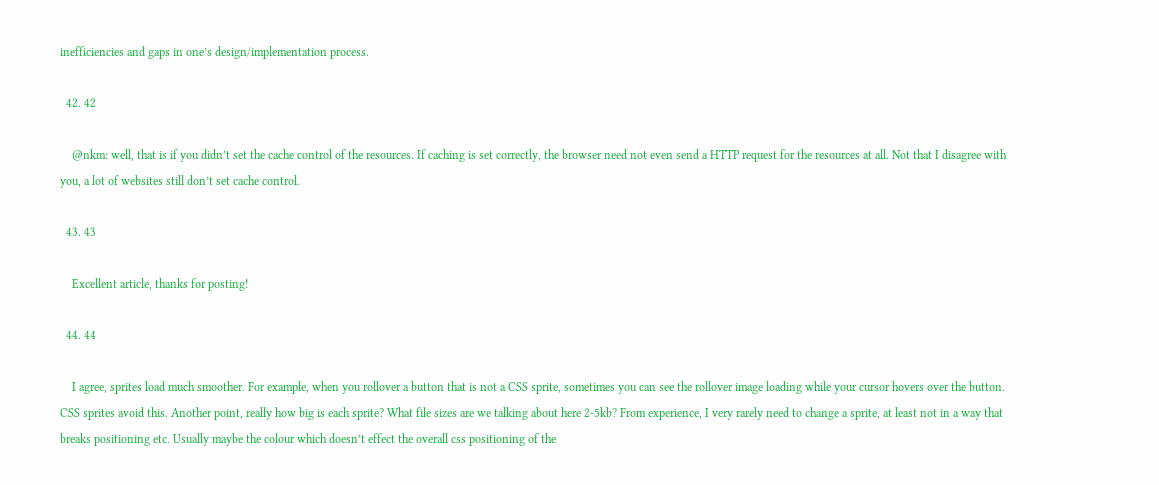inefficiencies and gaps in one’s design/implementation process.

  42. 42

    @nkm: well, that is if you didn’t set the cache control of the resources. If caching is set correctly, the browser need not even send a HTTP request for the resources at all. Not that I disagree with you, a lot of websites still don’t set cache control.

  43. 43

    Excellent article, thanks for posting!

  44. 44

    I agree, sprites load much smoother. For example, when you rollover a button that is not a CSS sprite, sometimes you can see the rollover image loading while your cursor hovers over the button. CSS sprites avoid this. Another point, really how big is each sprite? What file sizes are we talking about here 2-5kb? From experience, I very rarely need to change a sprite, at least not in a way that breaks positioning etc. Usually maybe the colour which doesn’t effect the overall css positioning of the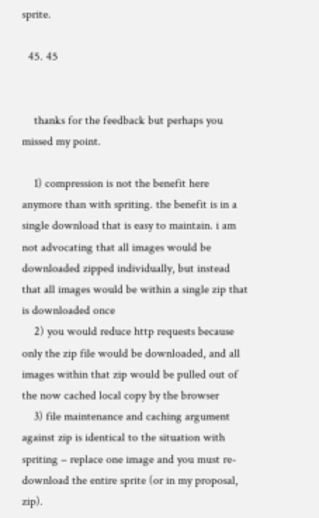sprite.

  45. 45


    thanks for the feedback but perhaps you missed my point.

    1) compression is not the benefit here anymore than with spriting. the benefit is in a single download that is easy to maintain. i am not advocating that all images would be downloaded zipped individually, but instead that all images would be within a single zip that is downloaded once
    2) you would reduce http requests because only the zip file would be downloaded, and all images within that zip would be pulled out of the now cached local copy by the browser
    3) file maintenance and caching argument against zip is identical to the situation with spriting – replace one image and you must re-download the entire sprite (or in my proposal, zip).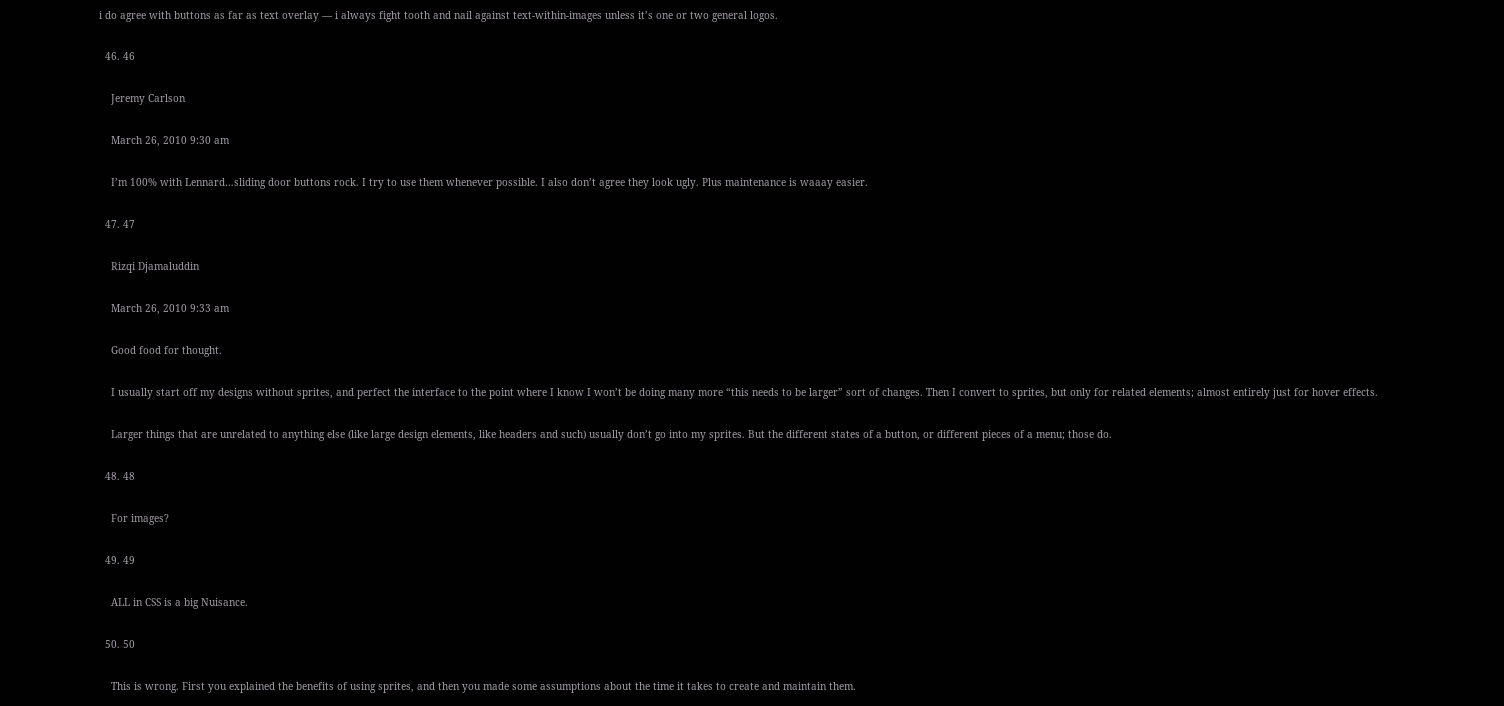i do agree with buttons as far as text overlay — i always fight tooth and nail against text-within-images unless it’s one or two general logos.

  46. 46

    Jeremy Carlson

    March 26, 2010 9:30 am

    I’m 100% with Lennard…sliding door buttons rock. I try to use them whenever possible. I also don’t agree they look ugly. Plus maintenance is waaay easier.

  47. 47

    Rizqi Djamaluddin

    March 26, 2010 9:33 am

    Good food for thought.

    I usually start off my designs without sprites, and perfect the interface to the point where I know I won’t be doing many more “this needs to be larger” sort of changes. Then I convert to sprites, but only for related elements; almost entirely just for hover effects.

    Larger things that are unrelated to anything else (like large design elements, like headers and such) usually don’t go into my sprites. But the different states of a button, or different pieces of a menu; those do.

  48. 48

    For images?

  49. 49

    ALL in CSS is a big Nuisance.

  50. 50

    This is wrong. First you explained the benefits of using sprites, and then you made some assumptions about the time it takes to create and maintain them.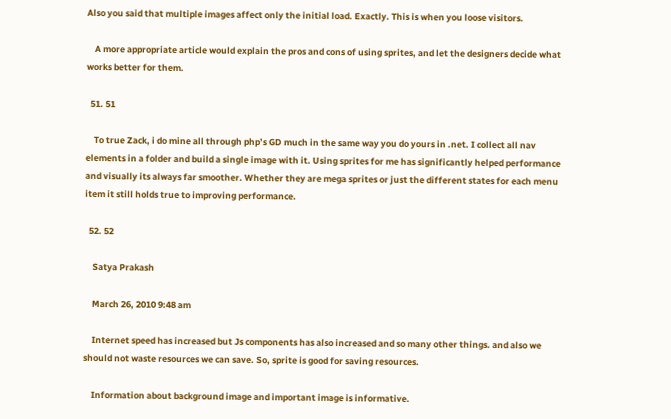Also you said that multiple images affect only the initial load. Exactly. This is when you loose visitors.

    A more appropriate article would explain the pros and cons of using sprites, and let the designers decide what works better for them.

  51. 51

    To true Zack, i do mine all through php’s GD much in the same way you do yours in .net. I collect all nav elements in a folder and build a single image with it. Using sprites for me has significantly helped performance and visually its always far smoother. Whether they are mega sprites or just the different states for each menu item it still holds true to improving performance.

  52. 52

    Satya Prakash

    March 26, 2010 9:48 am

    Internet speed has increased but Js components has also increased and so many other things. and also we should not waste resources we can save. So, sprite is good for saving resources.

    Information about background image and important image is informative.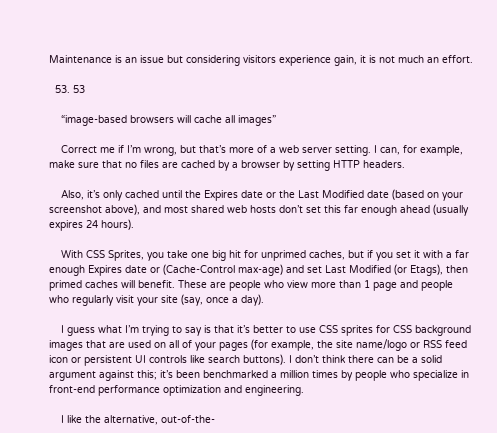Maintenance is an issue but considering visitors experience gain, it is not much an effort.

  53. 53

    “image-based browsers will cache all images”

    Correct me if I’m wrong, but that’s more of a web server setting. I can, for example, make sure that no files are cached by a browser by setting HTTP headers.

    Also, it’s only cached until the Expires date or the Last Modified date (based on your screenshot above), and most shared web hosts don’t set this far enough ahead (usually expires 24 hours).

    With CSS Sprites, you take one big hit for unprimed caches, but if you set it with a far enough Expires date or (Cache-Control max-age) and set Last Modified (or Etags), then primed caches will benefit. These are people who view more than 1 page and people who regularly visit your site (say, once a day).

    I guess what I’m trying to say is that it’s better to use CSS sprites for CSS background images that are used on all of your pages (for example, the site name/logo or RSS feed icon or persistent UI controls like search buttons). I don’t think there can be a solid argument against this; it’s been benchmarked a million times by people who specialize in front-end performance optimization and engineering.

    I like the alternative, out-of-the-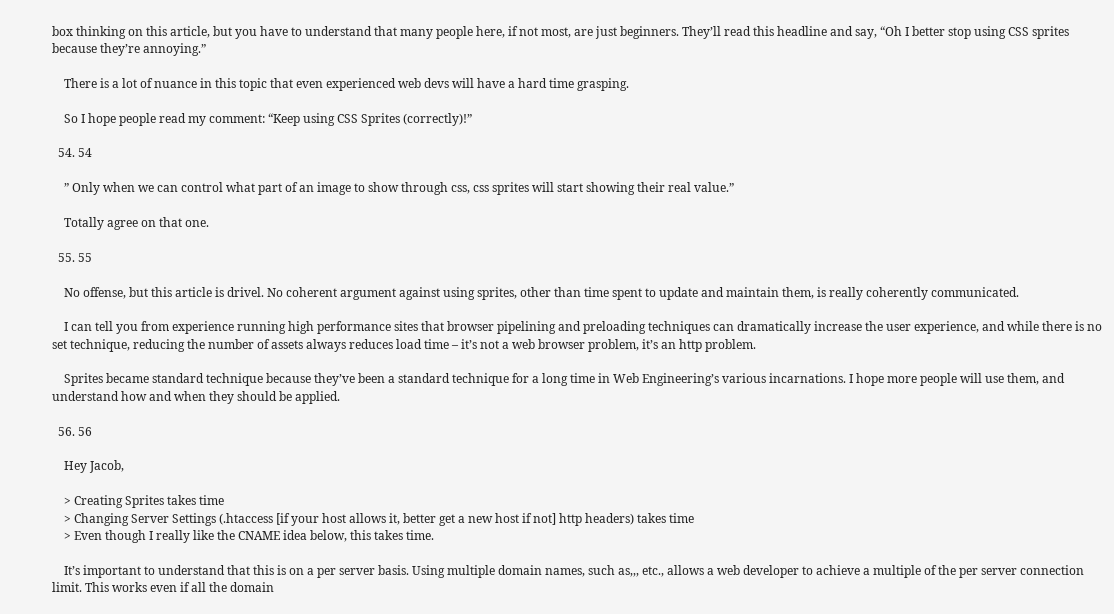box thinking on this article, but you have to understand that many people here, if not most, are just beginners. They’ll read this headline and say, “Oh I better stop using CSS sprites because they’re annoying.”

    There is a lot of nuance in this topic that even experienced web devs will have a hard time grasping.

    So I hope people read my comment: “Keep using CSS Sprites (correctly)!”

  54. 54

    ” Only when we can control what part of an image to show through css, css sprites will start showing their real value.”

    Totally agree on that one.

  55. 55

    No offense, but this article is drivel. No coherent argument against using sprites, other than time spent to update and maintain them, is really coherently communicated.

    I can tell you from experience running high performance sites that browser pipelining and preloading techniques can dramatically increase the user experience, and while there is no set technique, reducing the number of assets always reduces load time – it’s not a web browser problem, it’s an http problem.

    Sprites became standard technique because they’ve been a standard technique for a long time in Web Engineering’s various incarnations. I hope more people will use them, and understand how and when they should be applied.

  56. 56

    Hey Jacob,

    > Creating Sprites takes time
    > Changing Server Settings (.htaccess [if your host allows it, better get a new host if not] http headers) takes time
    > Even though I really like the CNAME idea below, this takes time.

    It’s important to understand that this is on a per server basis. Using multiple domain names, such as,,, etc., allows a web developer to achieve a multiple of the per server connection limit. This works even if all the domain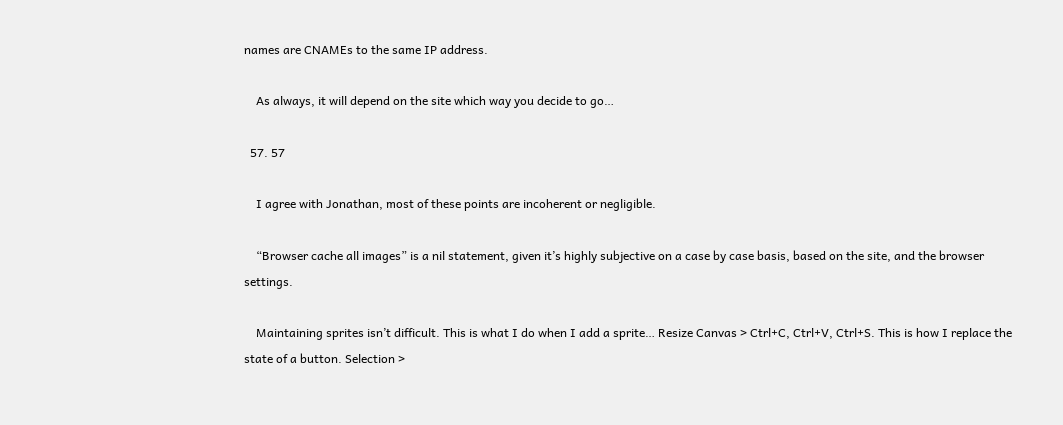names are CNAMEs to the same IP address.

    As always, it will depend on the site which way you decide to go…

  57. 57

    I agree with Jonathan, most of these points are incoherent or negligible.

    “Browser cache all images” is a nil statement, given it’s highly subjective on a case by case basis, based on the site, and the browser settings.

    Maintaining sprites isn’t difficult. This is what I do when I add a sprite… Resize Canvas > Ctrl+C, Ctrl+V, Ctrl+S. This is how I replace the state of a button. Selection >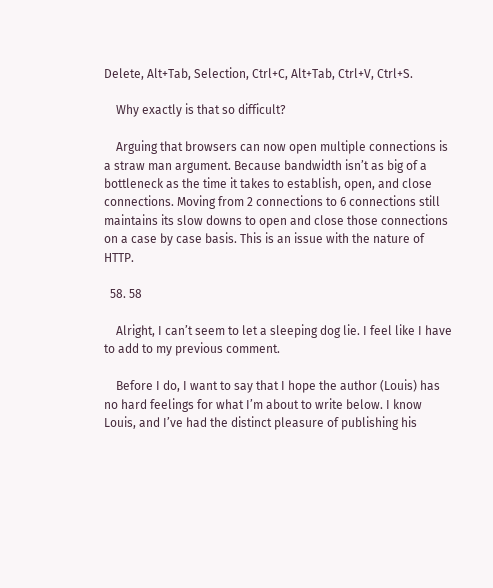Delete, Alt+Tab, Selection, Ctrl+C, Alt+Tab, Ctrl+V, Ctrl+S.

    Why exactly is that so difficult?

    Arguing that browsers can now open multiple connections is a straw man argument. Because bandwidth isn’t as big of a bottleneck as the time it takes to establish, open, and close connections. Moving from 2 connections to 6 connections still maintains its slow downs to open and close those connections on a case by case basis. This is an issue with the nature of HTTP.

  58. 58

    Alright, I can’t seem to let a sleeping dog lie. I feel like I have to add to my previous comment.

    Before I do, I want to say that I hope the author (Louis) has no hard feelings for what I’m about to write below. I know Louis, and I’ve had the distinct pleasure of publishing his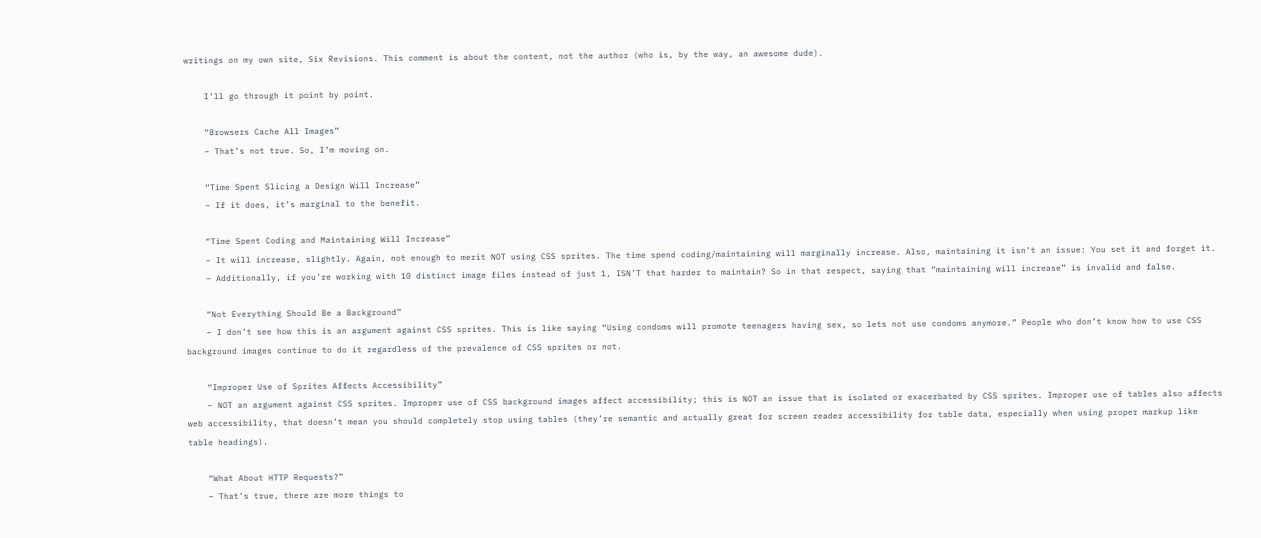writings on my own site, Six Revisions. This comment is about the content, not the author (who is, by the way, an awesome dude).

    I’ll go through it point by point.

    “Browsers Cache All Images”
    – That’s not true. So, I’m moving on.

    “Time Spent Slicing a Design Will Increase”
    – If it does, it’s marginal to the benefit.

    “Time Spent Coding and Maintaining Will Increase”
    – It will increase, slightly. Again, not enough to merit NOT using CSS sprites. The time spend coding/maintaining will marginally increase. Also, maintaining it isn’t an issue: You set it and forget it.
    – Additionally, if you’re working with 10 distinct image files instead of just 1, ISN’T that harder to maintain? So in that respect, saying that “maintaining will increase” is invalid and false.

    “Not Everything Should Be a Background”
    – I don’t see how this is an argument against CSS sprites. This is like saying “Using condoms will promote teenagers having sex, so lets not use condoms anymore.” People who don’t know how to use CSS background images continue to do it regardless of the prevalence of CSS sprites or not.

    “Improper Use of Sprites Affects Accessibility”
    – NOT an argument against CSS sprites. Improper use of CSS background images affect accessibility; this is NOT an issue that is isolated or exacerbated by CSS sprites. Improper use of tables also affects web accessibility, that doesn’t mean you should completely stop using tables (they’re semantic and actually great for screen reader accessibility for table data, especially when using proper markup like table headings).

    “What About HTTP Requests?”
    – That’s true, there are more things to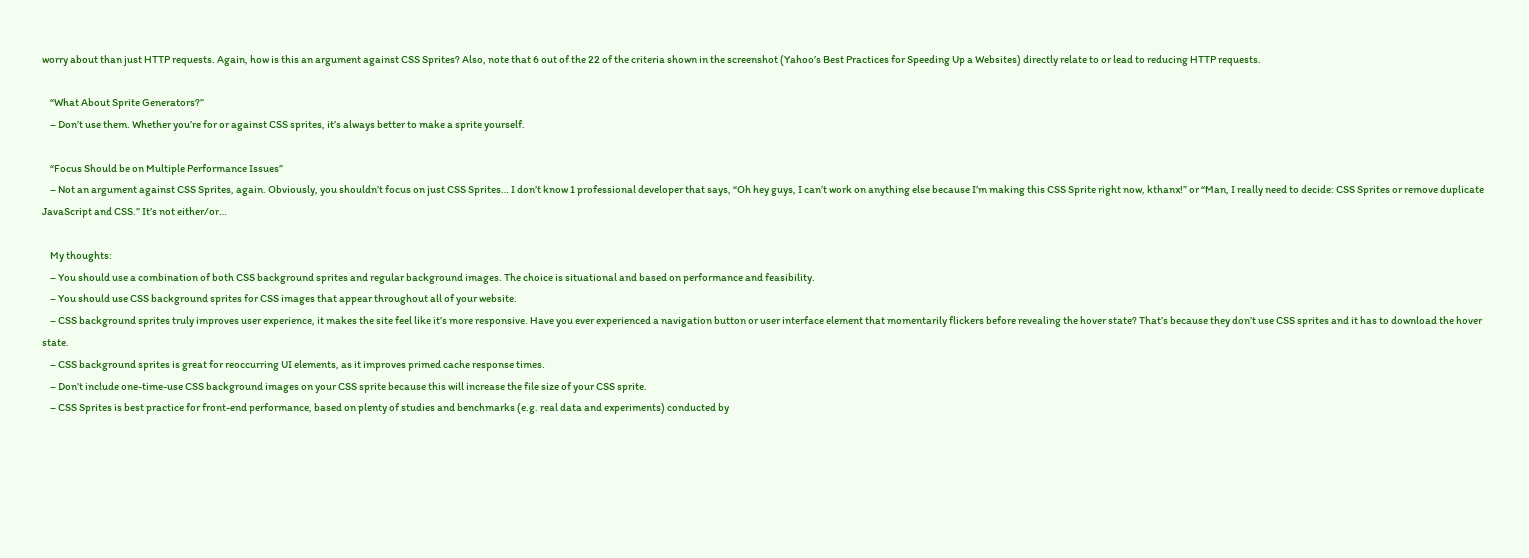worry about than just HTTP requests. Again, how is this an argument against CSS Sprites? Also, note that 6 out of the 22 of the criteria shown in the screenshot (Yahoo’s Best Practices for Speeding Up a Websites) directly relate to or lead to reducing HTTP requests.

    “What About Sprite Generators?”
    – Don’t use them. Whether you’re for or against CSS sprites, it’s always better to make a sprite yourself.

    “Focus Should be on Multiple Performance Issues”
    – Not an argument against CSS Sprites, again. Obviously, you shouldn’t focus on just CSS Sprites… I don’t know 1 professional developer that says, “Oh hey guys, I can’t work on anything else because I’m making this CSS Sprite right now, kthanx!” or “Man, I really need to decide: CSS Sprites or remove duplicate JavaScript and CSS.” It’s not either/or…

    My thoughts:
    – You should use a combination of both CSS background sprites and regular background images. The choice is situational and based on performance and feasibility.
    – You should use CSS background sprites for CSS images that appear throughout all of your website.
    – CSS background sprites truly improves user experience, it makes the site feel like it’s more responsive. Have you ever experienced a navigation button or user interface element that momentarily flickers before revealing the hover state? That’s because they don’t use CSS sprites and it has to download the hover state.
    – CSS background sprites is great for reoccurring UI elements, as it improves primed cache response times.
    – Don’t include one-time-use CSS background images on your CSS sprite because this will increase the file size of your CSS sprite.
    – CSS Sprites is best practice for front-end performance, based on plenty of studies and benchmarks (e.g. real data and experiments) conducted by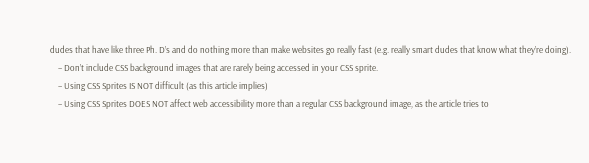dudes that have like three Ph. D’s and do nothing more than make websites go really fast (e.g. really smart dudes that know what they’re doing).
    – Don’t include CSS background images that are rarely being accessed in your CSS sprite.
    – Using CSS Sprites IS NOT difficult (as this article implies)
    – Using CSS Sprites DOES NOT affect web accessibility more than a regular CSS background image, as the article tries to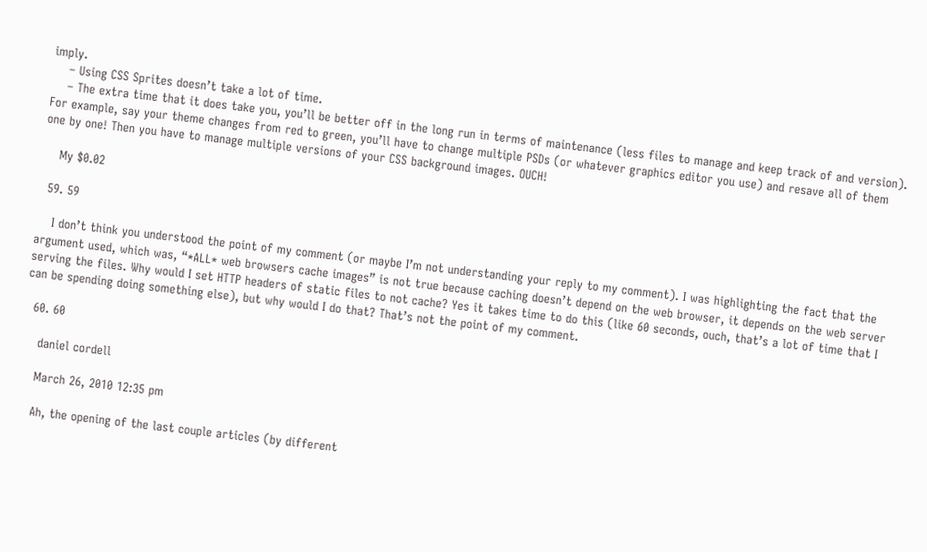imply.
    – Using CSS Sprites doesn’t take a lot of time.
    – The extra time that it does take you, you’ll be better off in the long run in terms of maintenance (less files to manage and keep track of and version). For example, say your theme changes from red to green, you’ll have to change multiple PSDs (or whatever graphics editor you use) and resave all of them one by one! Then you have to manage multiple versions of your CSS background images. OUCH!

    My $0.02

  59. 59

    I don’t think you understood the point of my comment (or maybe I’m not understanding your reply to my comment). I was highlighting the fact that the argument used, which was, “*ALL* web browsers cache images” is not true because caching doesn’t depend on the web browser, it depends on the web server serving the files. Why would I set HTTP headers of static files to not cache? Yes it takes time to do this (like 60 seconds, ouch, that’s a lot of time that I can be spending doing something else), but why would I do that? That’s not the point of my comment.

  60. 60

    daniel cordell

    March 26, 2010 12:35 pm

    Ah, the opening of the last couple articles (by different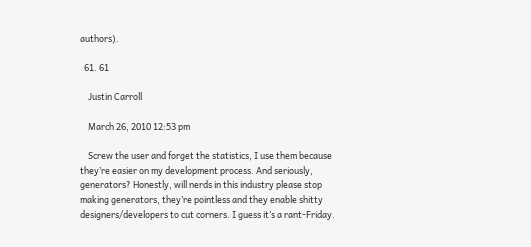authors).

  61. 61

    Justin Carroll

    March 26, 2010 12:53 pm

    Screw the user and forget the statistics, I use them because they’re easier on my development process. And seriously, generators? Honestly, will nerds in this industry please stop making generators, they’re pointless and they enable shitty designers/developers to cut corners. I guess it’s a rant-Friday.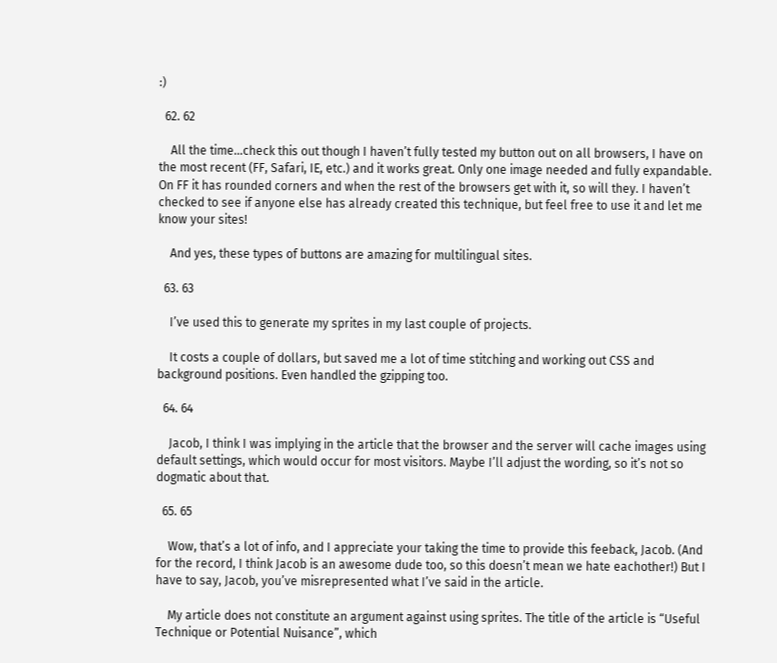:)

  62. 62

    All the time…check this out though I haven’t fully tested my button out on all browsers, I have on the most recent (FF, Safari, IE, etc.) and it works great. Only one image needed and fully expandable. On FF it has rounded corners and when the rest of the browsers get with it, so will they. I haven’t checked to see if anyone else has already created this technique, but feel free to use it and let me know your sites!

    And yes, these types of buttons are amazing for multilingual sites.

  63. 63

    I’ve used this to generate my sprites in my last couple of projects.

    It costs a couple of dollars, but saved me a lot of time stitching and working out CSS and background positions. Even handled the gzipping too.

  64. 64

    Jacob, I think I was implying in the article that the browser and the server will cache images using default settings, which would occur for most visitors. Maybe I’ll adjust the wording, so it’s not so dogmatic about that.

  65. 65

    Wow, that’s a lot of info, and I appreciate your taking the time to provide this feeback, Jacob. (And for the record, I think Jacob is an awesome dude too, so this doesn’t mean we hate eachother!) But I have to say, Jacob, you’ve misrepresented what I’ve said in the article.

    My article does not constitute an argument against using sprites. The title of the article is “Useful Technique or Potential Nuisance”, which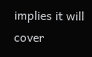implies it will cover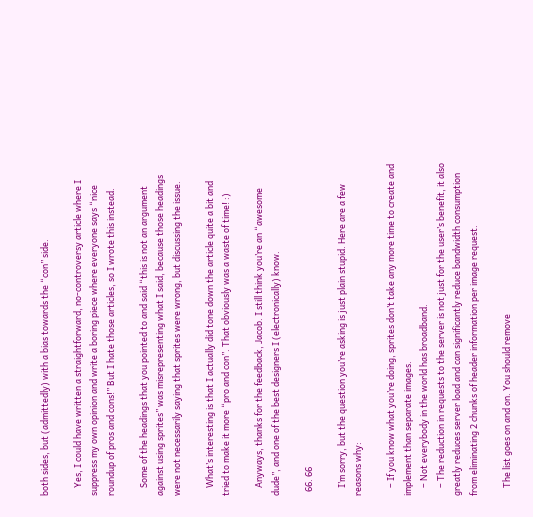both sides, but (admittedly) with a bias towards the “con” side.

    Yes, I could have written a straightforward, no-controversy article where I suppress my own opinion and write a boring piece where everyone says “nice roundup of pros and cons!” But I hate those articles, so I wrote this instead.

    Some of the headings that you pointed to and said “this is not an argument against using sprites” was misrepresenting what I said, because those headings were not necessarily saying that sprites were wrong, but discussing the issue.

    What’s interesting is that I actually did tone down the article quite a bit and tried to make it more “pro and con”. That obviously was a waste of time! :)

    Anyways, thanks for the feedback, Jacob. I still think you’re an “awesome dude”, and one of the best designers I (electronically) know.

  66. 66

    I’m sorry, but the question you’re asking is just plain stupid. Here are a few reasons why:

    – If you know what you’re doing, sprites don’t take any more time to create and implement than separate images.
    – Not everybody in the world has broadband.
    – The reduction in requests to the server is not just for the user’s benefit, it also greatly reduces server load and can significantly reduce bandwidth consumption from eliminating 2 chunks of header information per image request.

    The list goes on and on. You should remove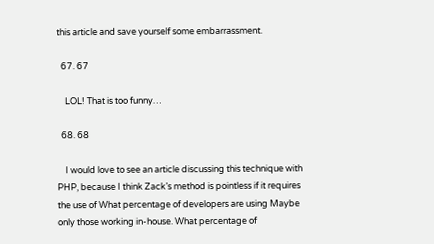this article and save yourself some embarrassment.

  67. 67

    LOL! That is too funny…

  68. 68

    I would love to see an article discussing this technique with PHP, because I think Zack’s method is pointless if it requires the use of What percentage of developers are using Maybe only those working in-house. What percentage of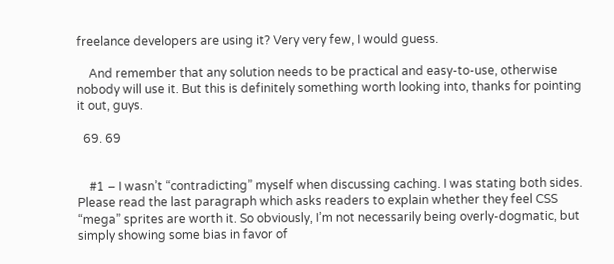freelance developers are using it? Very very few, I would guess.

    And remember that any solution needs to be practical and easy-to-use, otherwise nobody will use it. But this is definitely something worth looking into, thanks for pointing it out, guys.

  69. 69


    #1 – I wasn’t “contradicting” myself when discussing caching. I was stating both sides. Please read the last paragraph which asks readers to explain whether they feel CSS “mega” sprites are worth it. So obviously, I’m not necessarily being overly-dogmatic, but simply showing some bias in favor of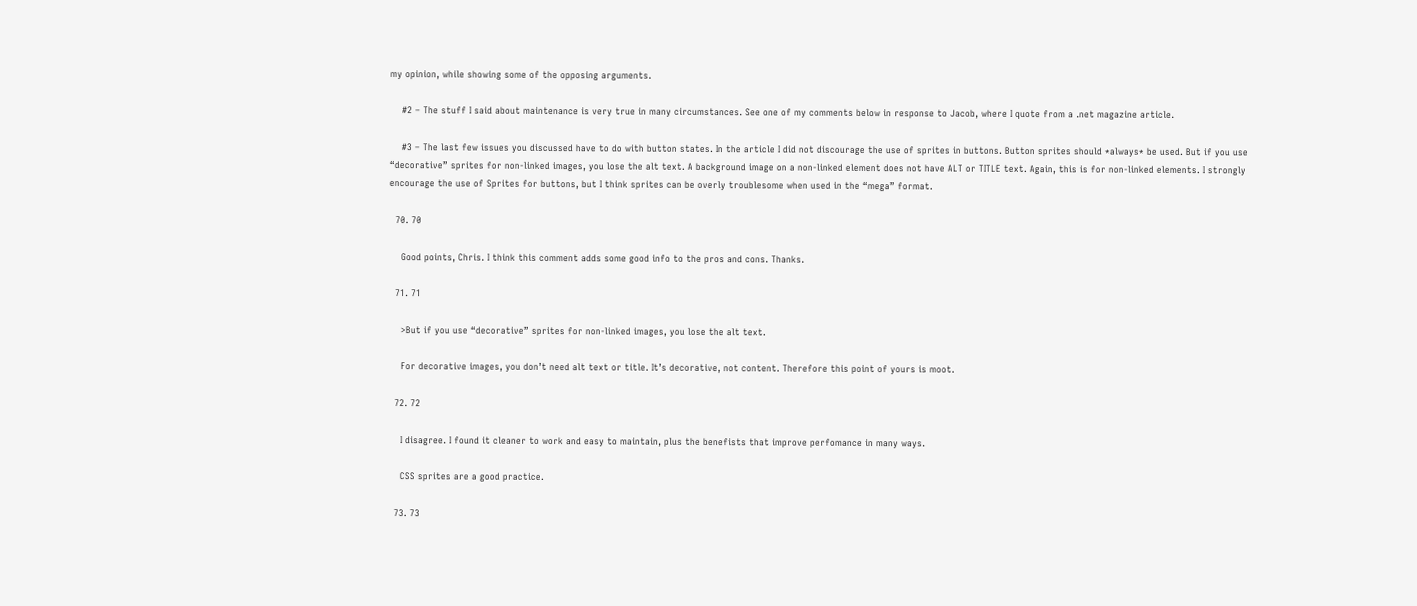my opinion, while showing some of the opposing arguments.

    #2 – The stuff I said about maintenance is very true in many circumstances. See one of my comments below in response to Jacob, where I quote from a .net magazine article.

    #3 – The last few issues you discussed have to do with button states. In the article I did not discourage the use of sprites in buttons. Button sprites should *always* be used. But if you use “decorative” sprites for non-linked images, you lose the alt text. A background image on a non-linked element does not have ALT or TITLE text. Again, this is for non-linked elements. I strongly encourage the use of Sprites for buttons, but I think sprites can be overly troublesome when used in the “mega” format.

  70. 70

    Good points, Chris. I think this comment adds some good info to the pros and cons. Thanks.

  71. 71

    >But if you use “decorative” sprites for non-linked images, you lose the alt text.

    For decorative images, you don’t need alt text or title. It’s decorative, not content. Therefore this point of yours is moot.

  72. 72

    I disagree. I found it cleaner to work and easy to maintain, plus the benefists that improve perfomance in many ways.

    CSS sprites are a good practice.

  73. 73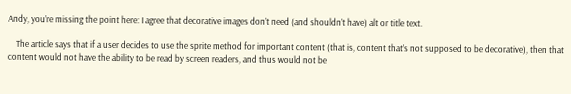Andy, you’re missing the point here: I agree that decorative images don’t need (and shouldn’t have) alt or title text.

    The article says that if a user decides to use the sprite method for important content (that is, content that’s not supposed to be decorative), then that content would not have the ability to be read by screen readers, and thus would not be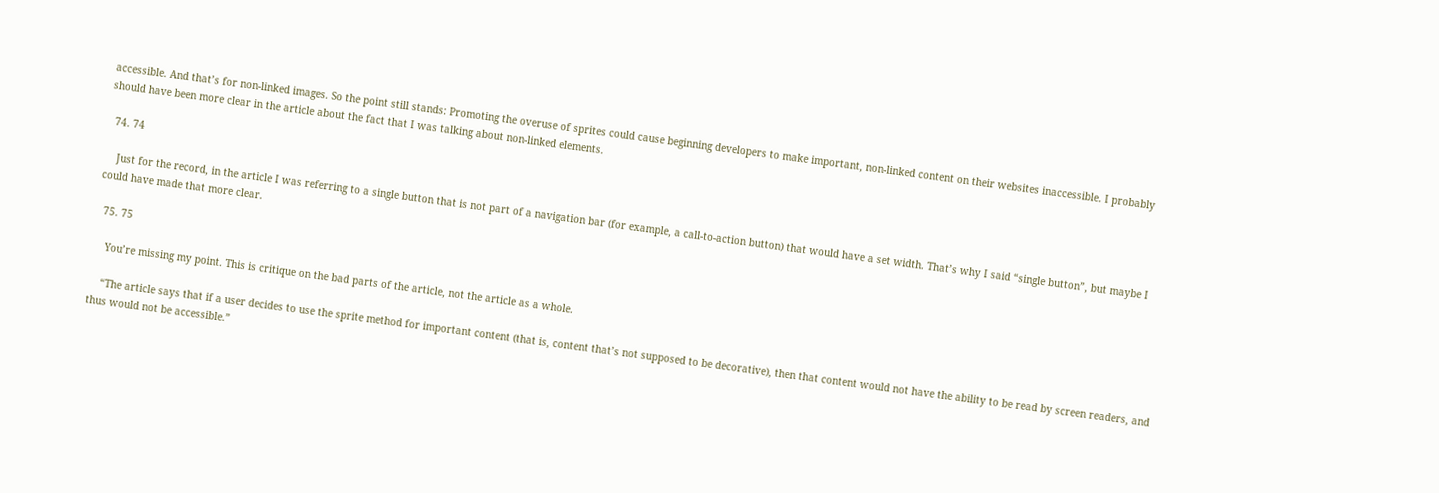accessible. And that’s for non-linked images. So the point still stands: Promoting the overuse of sprites could cause beginning developers to make important, non-linked content on their websites inaccessible. I probably should have been more clear in the article about the fact that I was talking about non-linked elements.

  74. 74

    Just for the record, in the article I was referring to a single button that is not part of a navigation bar (for example, a call-to-action button) that would have a set width. That’s why I said “single button”, but maybe I could have made that more clear.

  75. 75

    You’re missing my point. This is critique on the bad parts of the article, not the article as a whole.

    “The article says that if a user decides to use the sprite method for important content (that is, content that’s not supposed to be decorative), then that content would not have the ability to be read by screen readers, and thus would not be accessible.”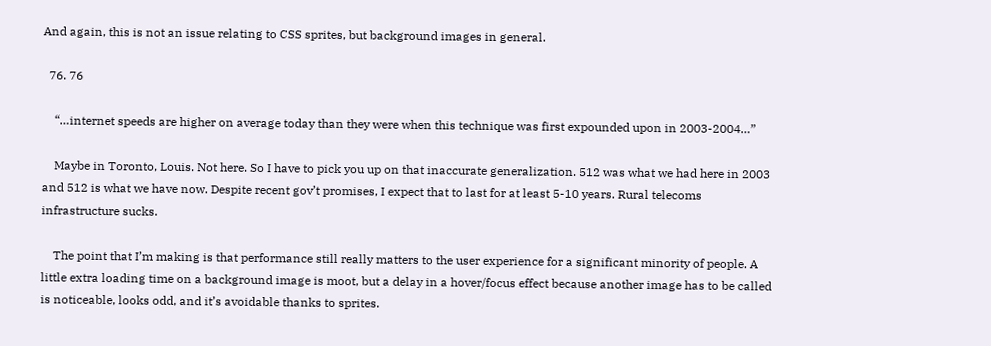And again, this is not an issue relating to CSS sprites, but background images in general.

  76. 76

    “…internet speeds are higher on average today than they were when this technique was first expounded upon in 2003-2004…”

    Maybe in Toronto, Louis. Not here. So I have to pick you up on that inaccurate generalization. 512 was what we had here in 2003 and 512 is what we have now. Despite recent gov’t promises, I expect that to last for at least 5-10 years. Rural telecoms infrastructure sucks.

    The point that I’m making is that performance still really matters to the user experience for a significant minority of people. A little extra loading time on a background image is moot, but a delay in a hover/focus effect because another image has to be called is noticeable, looks odd, and it’s avoidable thanks to sprites.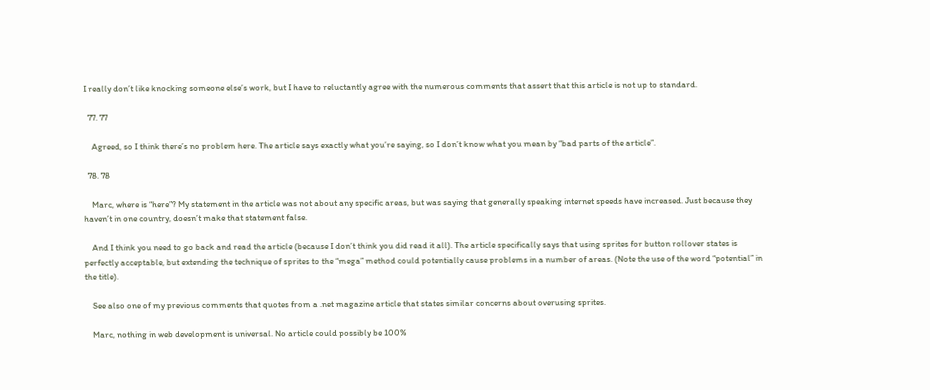I really don’t like knocking someone else’s work, but I have to reluctantly agree with the numerous comments that assert that this article is not up to standard.

  77. 77

    Agreed, so I think there’s no problem here. The article says exactly what you’re saying, so I don’t know what you mean by “bad parts of the article”.

  78. 78

    Marc, where is “here”? My statement in the article was not about any specific areas, but was saying that generally speaking internet speeds have increased. Just because they haven’t in one country, doesn’t make that statement false.

    And I think you need to go back and read the article (because I don’t think you did read it all). The article specifically says that using sprites for button rollover states is perfectly acceptable, but extending the technique of sprites to the “mega” method could potentially cause problems in a number of areas. (Note the use of the word “potential” in the title).

    See also one of my previous comments that quotes from a .net magazine article that states similar concerns about overusing sprites.

    Marc, nothing in web development is universal. No article could possibly be 100%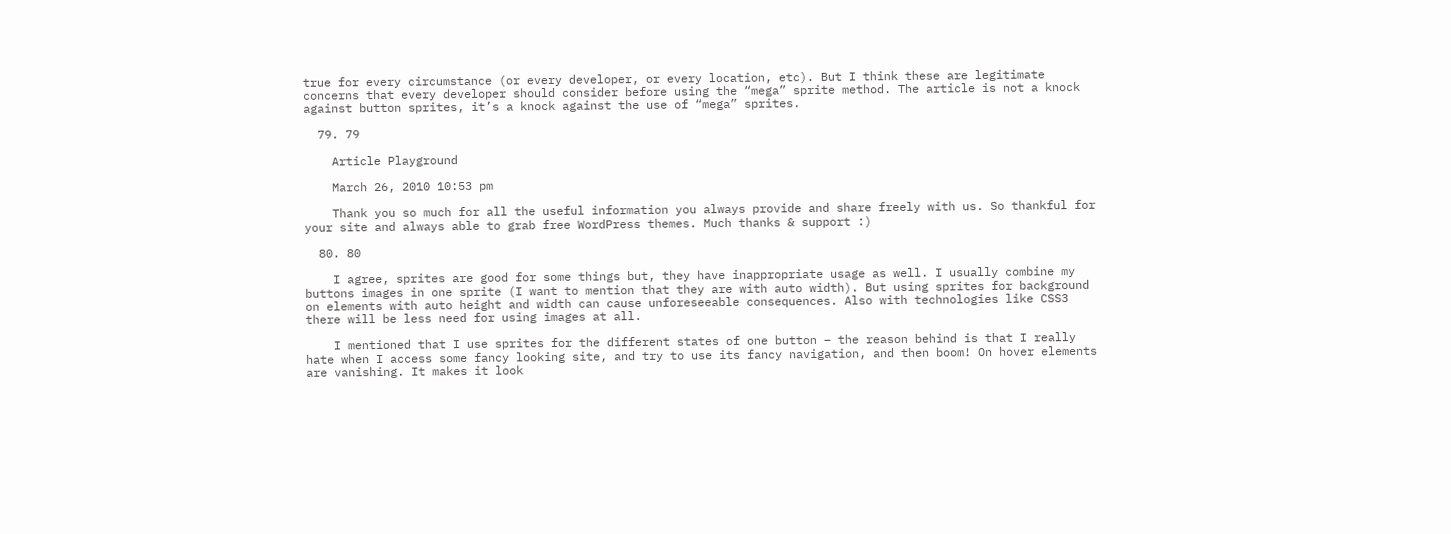true for every circumstance (or every developer, or every location, etc). But I think these are legitimate concerns that every developer should consider before using the “mega” sprite method. The article is not a knock against button sprites, it’s a knock against the use of “mega” sprites.

  79. 79

    Article Playground

    March 26, 2010 10:53 pm

    Thank you so much for all the useful information you always provide and share freely with us. So thankful for your site and always able to grab free WordPress themes. Much thanks & support :)

  80. 80

    I agree, sprites are good for some things but, they have inappropriate usage as well. I usually combine my buttons images in one sprite (I want to mention that they are with auto width). But using sprites for background on elements with auto height and width can cause unforeseeable consequences. Also with technologies like CSS3 there will be less need for using images at all.

    I mentioned that I use sprites for the different states of one button – the reason behind is that I really hate when I access some fancy looking site, and try to use its fancy navigation, and then boom! On hover elements are vanishing. It makes it look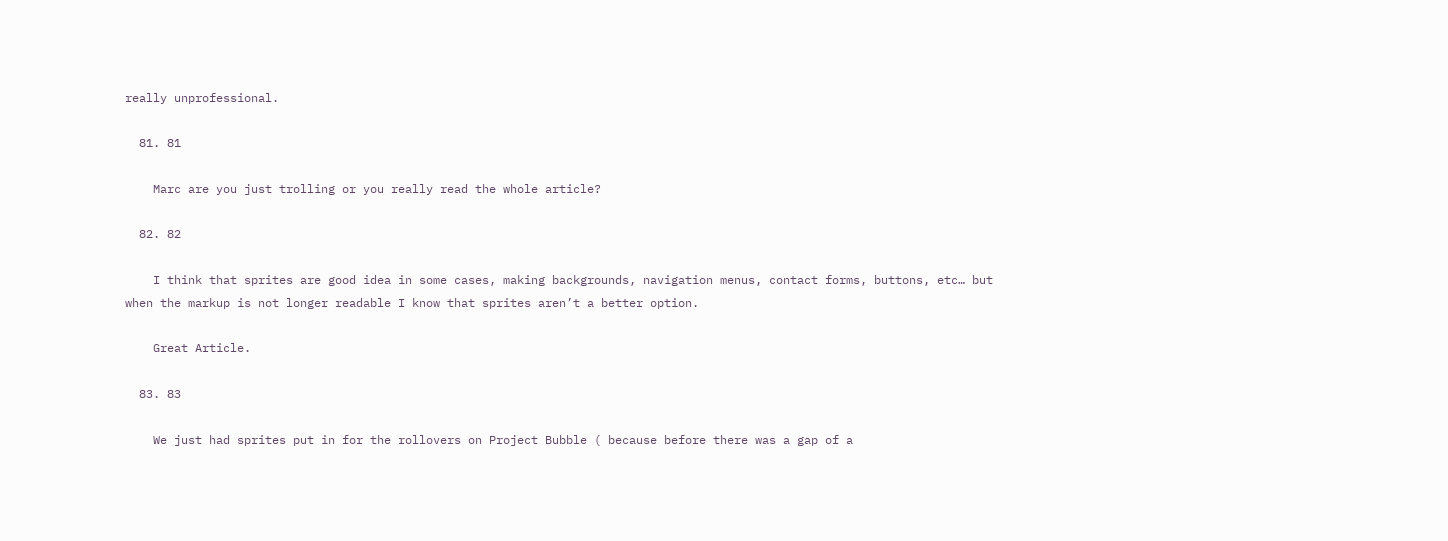really unprofessional.

  81. 81

    Marc are you just trolling or you really read the whole article?

  82. 82

    I think that sprites are good idea in some cases, making backgrounds, navigation menus, contact forms, buttons, etc… but when the markup is not longer readable I know that sprites aren’t a better option.

    Great Article.

  83. 83

    We just had sprites put in for the rollovers on Project Bubble ( because before there was a gap of a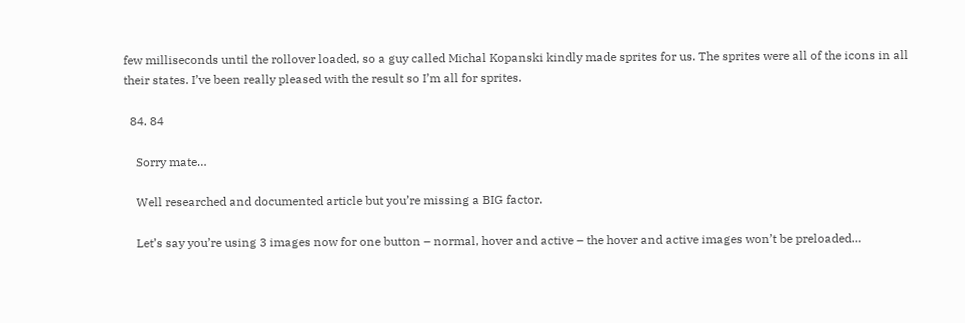few milliseconds until the rollover loaded, so a guy called Michal Kopanski kindly made sprites for us. The sprites were all of the icons in all their states. I’ve been really pleased with the result so I’m all for sprites.

  84. 84

    Sorry mate…

    Well researched and documented article but you’re missing a BIG factor.

    Let’s say you’re using 3 images now for one button – normal, hover and active – the hover and active images won’t be preloaded…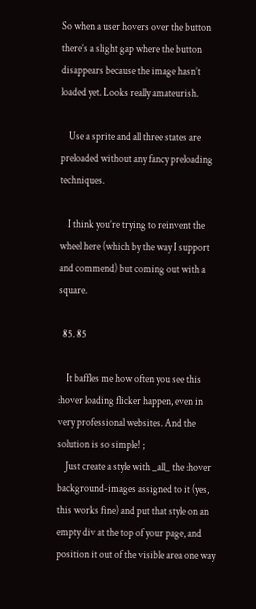So when a user hovers over the button there’s a slight gap where the button disappears because the image hasn’t loaded yet. Looks really amateurish.

    Use a sprite and all three states are preloaded without any fancy preloading techniques.

    I think you’re trying to reinvent the wheel here (which by the way I support and commend) but coming out with a square.

  85. 85

    It baffles me how often you see this :hover loading flicker happen, even in very professional websites. And the solution is so simple! ;
    Just create a style with _all_ the :hover background-images assigned to it (yes, this works fine) and put that style on an empty div at the top of your page, and position it out of the visible area one way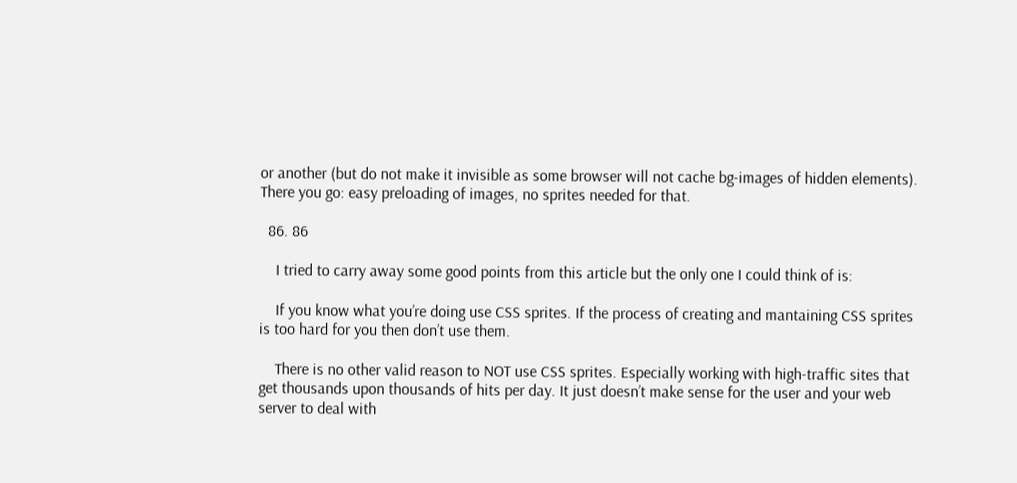or another (but do not make it invisible as some browser will not cache bg-images of hidden elements). There you go: easy preloading of images, no sprites needed for that.

  86. 86

    I tried to carry away some good points from this article but the only one I could think of is:

    If you know what you’re doing use CSS sprites. If the process of creating and mantaining CSS sprites is too hard for you then don’t use them.

    There is no other valid reason to NOT use CSS sprites. Especially working with high-traffic sites that get thousands upon thousands of hits per day. It just doesn’t make sense for the user and your web server to deal with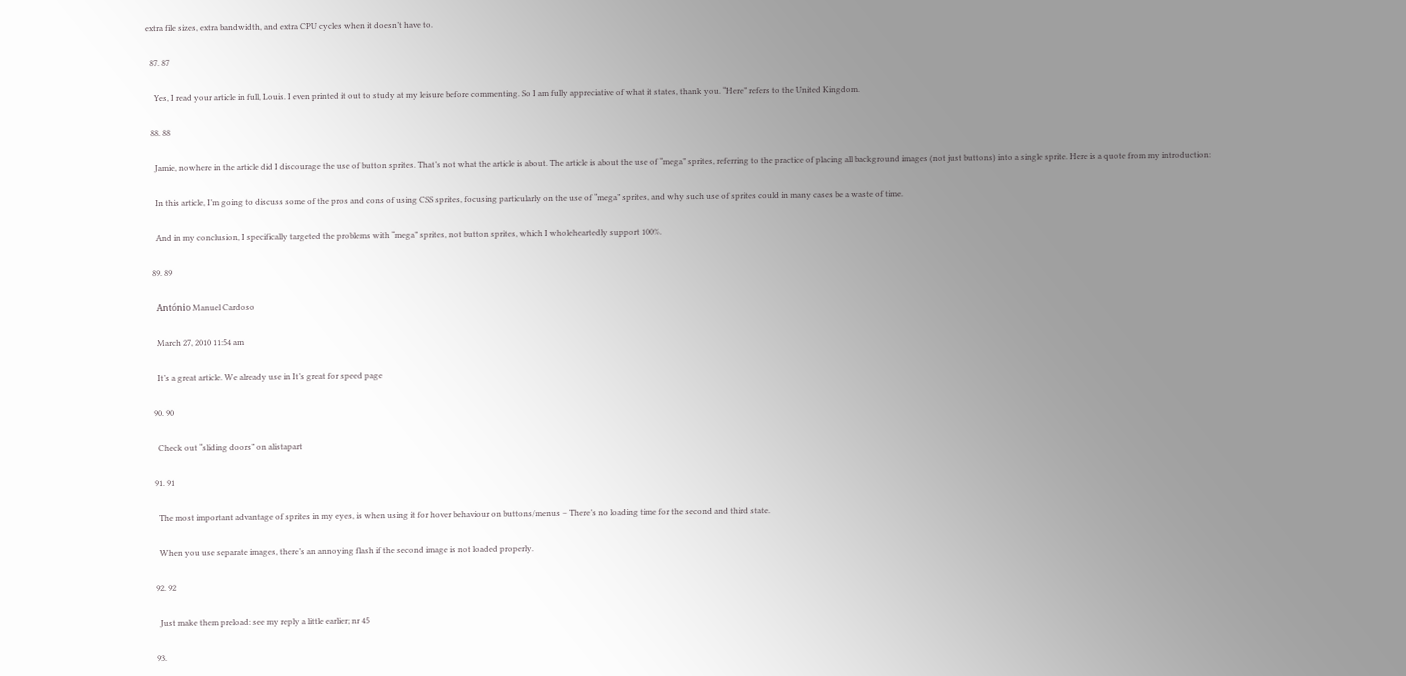extra file sizes, extra bandwidth, and extra CPU cycles when it doesn’t have to.

  87. 87

    Yes, I read your article in full, Louis. I even printed it out to study at my leisure before commenting. So I am fully appreciative of what it states, thank you. “Here” refers to the United Kingdom.

  88. 88

    Jamie, nowhere in the article did I discourage the use of button sprites. That’s not what the article is about. The article is about the use of “mega” sprites, referring to the practice of placing all background images (not just buttons) into a single sprite. Here is a quote from my introduction:

    In this article, I’m going to discuss some of the pros and cons of using CSS sprites, focusing particularly on the use of “mega” sprites, and why such use of sprites could in many cases be a waste of time.

    And in my conclusion, I specifically targeted the problems with “mega” sprites, not button sprites, which I wholeheartedly support 100%.

  89. 89

    António Manuel Cardoso

    March 27, 2010 11:54 am

    It’s a great article. We already use in It’s great for speed page

  90. 90

    Check out “sliding doors” on alistapart

  91. 91

    The most important advantage of sprites in my eyes, is when using it for hover behaviour on buttons/menus – There’s no loading time for the second and third state.

    When you use separate images, there’s an annoying flash if the second image is not loaded properly.

  92. 92

    Just make them preload: see my reply a little earlier; nr 45

  93.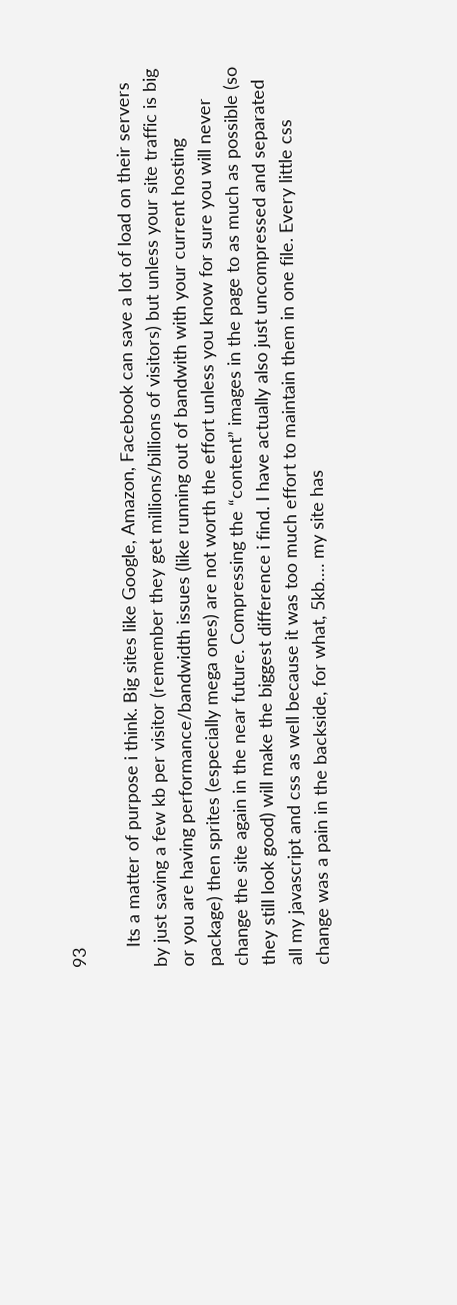93

    Its a matter of purpose i think. Big sites like Google, Amazon, Facebook can save a lot of load on their servers by just saving a few kb per visitor (remember they get millions/billions of visitors) but unless your site traffic is big or you are having performance/bandwidth issues (like running out of bandwith with your current hosting package) then sprites (especially mega ones) are not worth the effort unless you know for sure you will never change the site again in the near future. Compressing the “content” images in the page to as much as possible (so they still look good) will make the biggest difference i find. I have actually also just uncompressed and separated all my javascript and css as well because it was too much effort to maintain them in one file. Every little css change was a pain in the backside, for what, 5kb…. my site has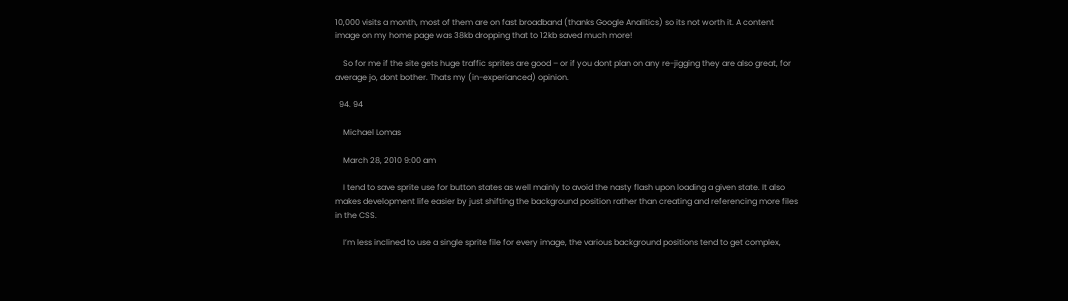10,000 visits a month, most of them are on fast broadband (thanks Google Analitics) so its not worth it. A content image on my home page was 38kb dropping that to 12kb saved much more!

    So for me if the site gets huge traffic sprites are good – or if you dont plan on any re-jigging they are also great, for average jo, dont bother. Thats my (in-experianced) opinion.

  94. 94

    Michael Lomas

    March 28, 2010 9:00 am

    I tend to save sprite use for button states as well mainly to avoid the nasty flash upon loading a given state. It also makes development life easier by just shifting the background position rather than creating and referencing more files in the CSS.

    I’m less inclined to use a single sprite file for every image, the various background positions tend to get complex,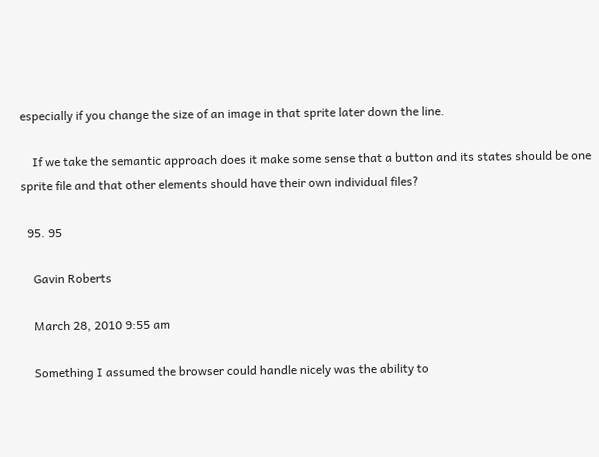especially if you change the size of an image in that sprite later down the line.

    If we take the semantic approach does it make some sense that a button and its states should be one sprite file and that other elements should have their own individual files?

  95. 95

    Gavin Roberts

    March 28, 2010 9:55 am

    Something I assumed the browser could handle nicely was the ability to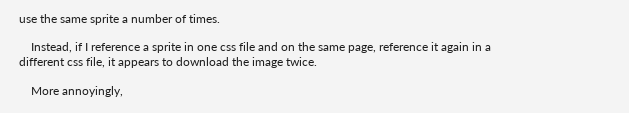use the same sprite a number of times.

    Instead, if I reference a sprite in one css file and on the same page, reference it again in a different css file, it appears to download the image twice.

    More annoyingly,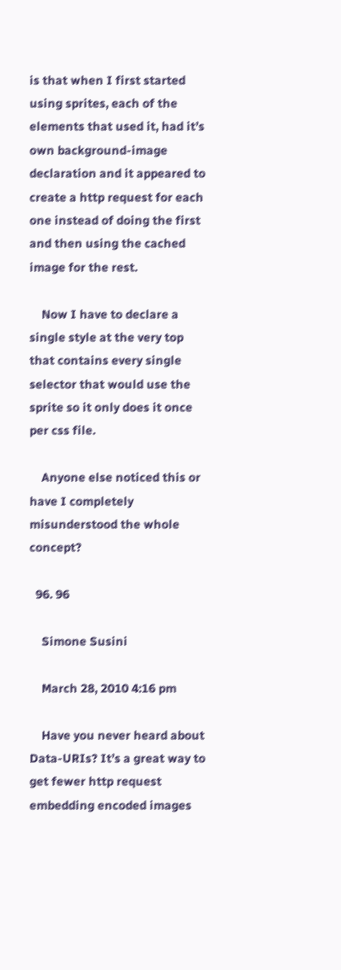is that when I first started using sprites, each of the elements that used it, had it’s own background-image declaration and it appeared to create a http request for each one instead of doing the first and then using the cached image for the rest.

    Now I have to declare a single style at the very top that contains every single selector that would use the sprite so it only does it once per css file.

    Anyone else noticed this or have I completely misunderstood the whole concept?

  96. 96

    Simone Susini

    March 28, 2010 4:16 pm

    Have you never heard about Data-URIs? It’s a great way to get fewer http request embedding encoded images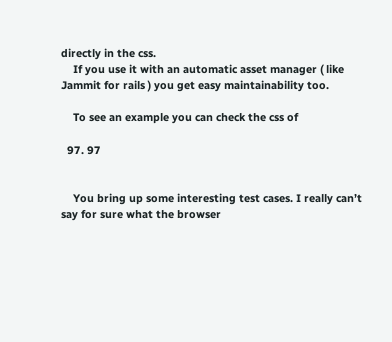directly in the css.
    If you use it with an automatic asset manager ( like Jammit for rails ) you get easy maintainability too.

    To see an example you can check the css of

  97. 97


    You bring up some interesting test cases. I really can’t say for sure what the browser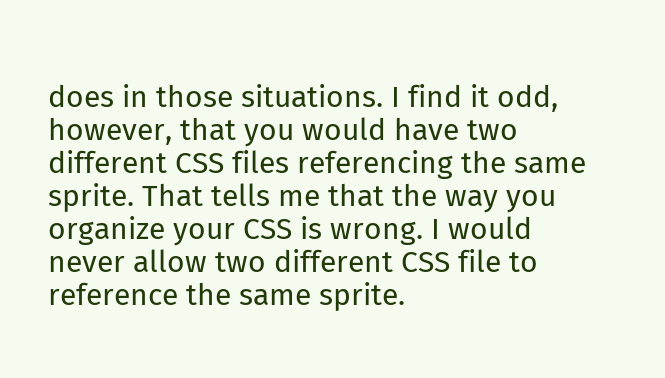does in those situations. I find it odd, however, that you would have two different CSS files referencing the same sprite. That tells me that the way you organize your CSS is wrong. I would never allow two different CSS file to reference the same sprite.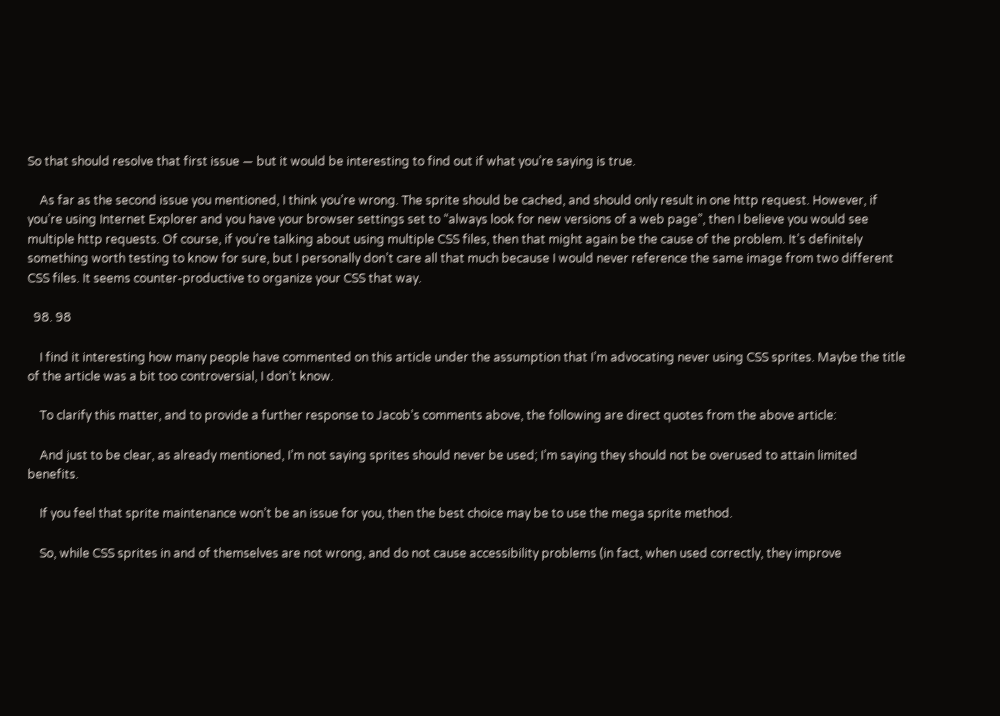So that should resolve that first issue — but it would be interesting to find out if what you’re saying is true.

    As far as the second issue you mentioned, I think you’re wrong. The sprite should be cached, and should only result in one http request. However, if you’re using Internet Explorer and you have your browser settings set to “always look for new versions of a web page”, then I believe you would see multiple http requests. Of course, if you’re talking about using multiple CSS files, then that might again be the cause of the problem. It’s definitely something worth testing to know for sure, but I personally don’t care all that much because I would never reference the same image from two different CSS files. It seems counter-productive to organize your CSS that way.

  98. 98

    I find it interesting how many people have commented on this article under the assumption that I’m advocating never using CSS sprites. Maybe the title of the article was a bit too controversial, I don’t know.

    To clarify this matter, and to provide a further response to Jacob’s comments above, the following are direct quotes from the above article:

    And just to be clear, as already mentioned, I’m not saying sprites should never be used; I’m saying they should not be overused to attain limited benefits.

    If you feel that sprite maintenance won’t be an issue for you, then the best choice may be to use the mega sprite method.

    So, while CSS sprites in and of themselves are not wrong, and do not cause accessibility problems (in fact, when used correctly, they improve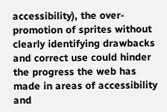accessibility), the over-promotion of sprites without clearly identifying drawbacks and correct use could hinder the progress the web has made in areas of accessibility and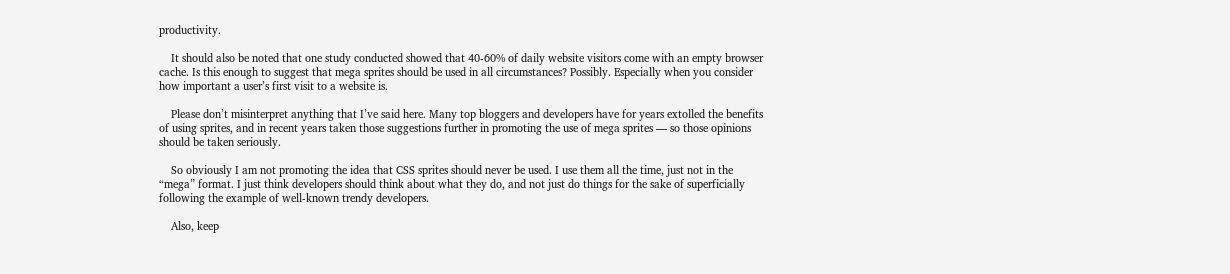productivity.

    It should also be noted that one study conducted showed that 40-60% of daily website visitors come with an empty browser cache. Is this enough to suggest that mega sprites should be used in all circumstances? Possibly. Especially when you consider how important a user’s first visit to a website is.

    Please don’t misinterpret anything that I’ve said here. Many top bloggers and developers have for years extolled the benefits of using sprites, and in recent years taken those suggestions further in promoting the use of mega sprites — so those opinions should be taken seriously.

    So obviously I am not promoting the idea that CSS sprites should never be used. I use them all the time, just not in the “mega” format. I just think developers should think about what they do, and not just do things for the sake of superficially following the example of well-known trendy developers.

    Also, keep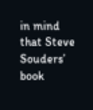in mind that Steve Souders’ book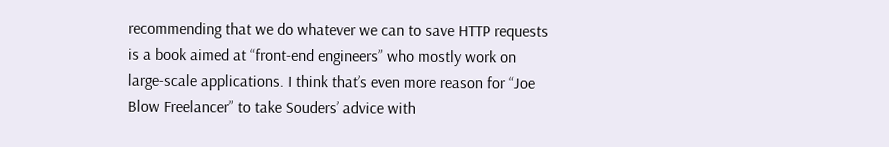recommending that we do whatever we can to save HTTP requests is a book aimed at “front-end engineers” who mostly work on large-scale applications. I think that’s even more reason for “Joe Blow Freelancer” to take Souders’ advice with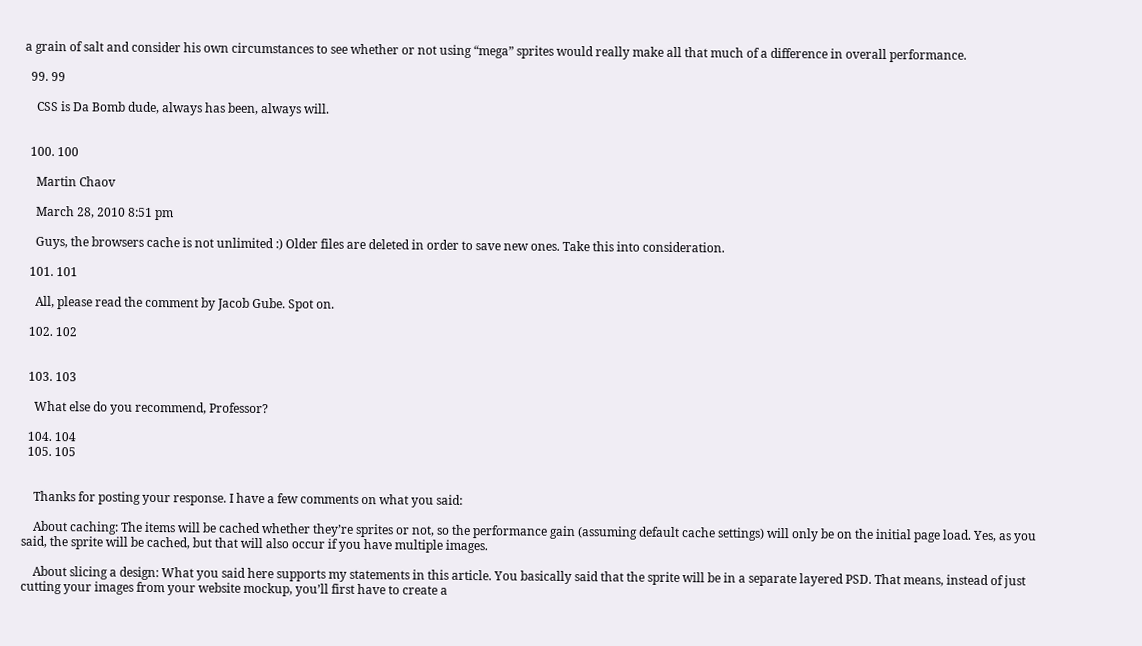a grain of salt and consider his own circumstances to see whether or not using “mega” sprites would really make all that much of a difference in overall performance.

  99. 99

    CSS is Da Bomb dude, always has been, always will.


  100. 100

    Martin Chaov

    March 28, 2010 8:51 pm

    Guys, the browsers cache is not unlimited :) Older files are deleted in order to save new ones. Take this into consideration.

  101. 101

    All, please read the comment by Jacob Gube. Spot on.

  102. 102


  103. 103

    What else do you recommend, Professor?

  104. 104
  105. 105


    Thanks for posting your response. I have a few comments on what you said:

    About caching: The items will be cached whether they’re sprites or not, so the performance gain (assuming default cache settings) will only be on the initial page load. Yes, as you said, the sprite will be cached, but that will also occur if you have multiple images.

    About slicing a design: What you said here supports my statements in this article. You basically said that the sprite will be in a separate layered PSD. That means, instead of just cutting your images from your website mockup, you’ll first have to create a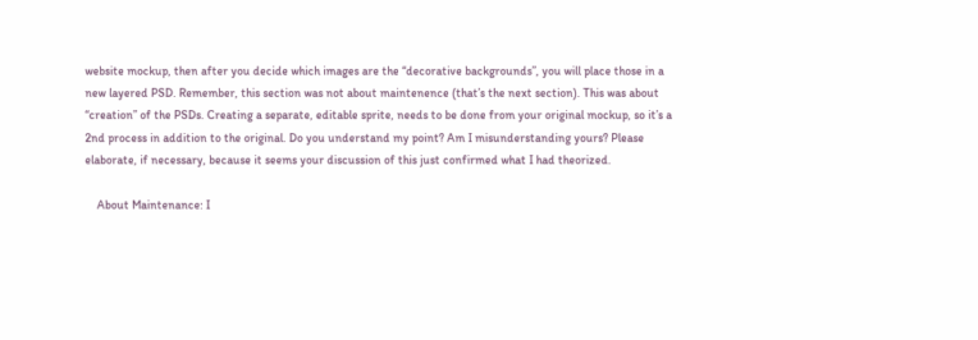website mockup, then after you decide which images are the “decorative backgrounds”, you will place those in a new layered PSD. Remember, this section was not about maintenence (that’s the next section). This was about “creation” of the PSDs. Creating a separate, editable sprite, needs to be done from your original mockup, so it’s a 2nd process in addition to the original. Do you understand my point? Am I misunderstanding yours? Please elaborate, if necessary, because it seems your discussion of this just confirmed what I had theorized.

    About Maintenance: I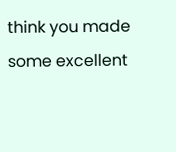think you made some excellent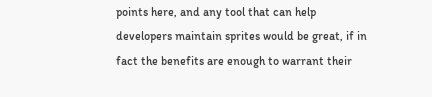points here, and any tool that can help developers maintain sprites would be great, if in fact the benefits are enough to warrant their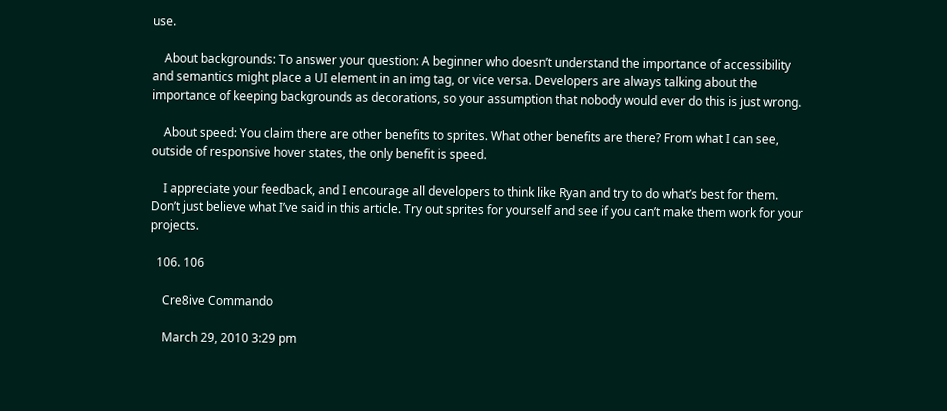use.

    About backgrounds: To answer your question: A beginner who doesn’t understand the importance of accessibility and semantics might place a UI element in an img tag, or vice versa. Developers are always talking about the importance of keeping backgrounds as decorations, so your assumption that nobody would ever do this is just wrong.

    About speed: You claim there are other benefits to sprites. What other benefits are there? From what I can see, outside of responsive hover states, the only benefit is speed.

    I appreciate your feedback, and I encourage all developers to think like Ryan and try to do what’s best for them. Don’t just believe what I’ve said in this article. Try out sprites for yourself and see if you can’t make them work for your projects.

  106. 106

    Cre8ive Commando

    March 29, 2010 3:29 pm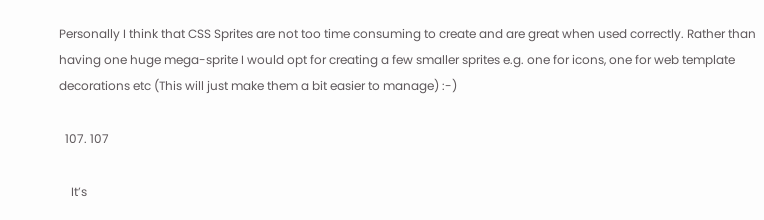Personally I think that CSS Sprites are not too time consuming to create and are great when used correctly. Rather than having one huge mega-sprite I would opt for creating a few smaller sprites e.g. one for icons, one for web template decorations etc (This will just make them a bit easier to manage) :-)

  107. 107

    It’s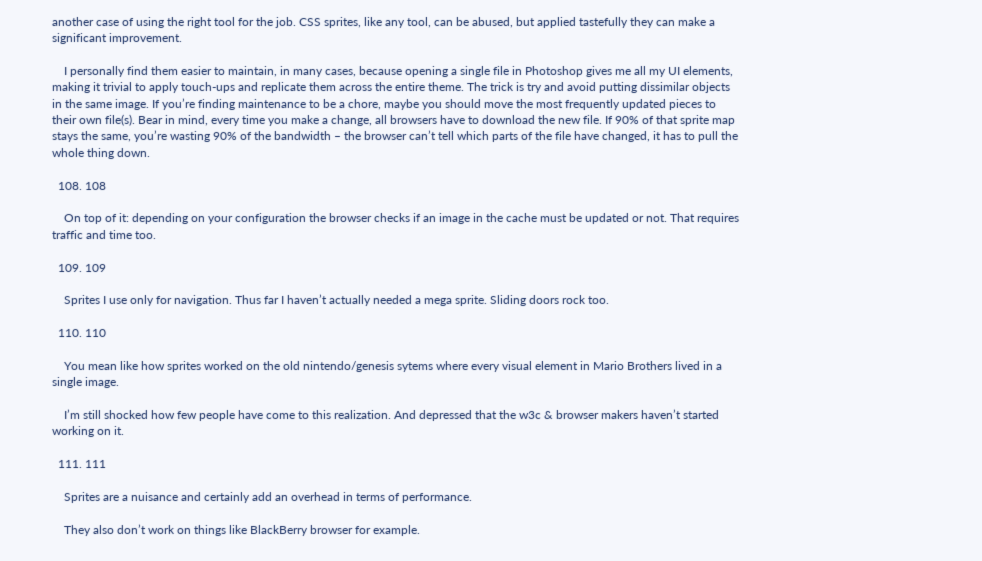another case of using the right tool for the job. CSS sprites, like any tool, can be abused, but applied tastefully they can make a significant improvement.

    I personally find them easier to maintain, in many cases, because opening a single file in Photoshop gives me all my UI elements, making it trivial to apply touch-ups and replicate them across the entire theme. The trick is try and avoid putting dissimilar objects in the same image. If you’re finding maintenance to be a chore, maybe you should move the most frequently updated pieces to their own file(s). Bear in mind, every time you make a change, all browsers have to download the new file. If 90% of that sprite map stays the same, you’re wasting 90% of the bandwidth – the browser can’t tell which parts of the file have changed, it has to pull the whole thing down.

  108. 108

    On top of it: depending on your configuration the browser checks if an image in the cache must be updated or not. That requires traffic and time too.

  109. 109

    Sprites I use only for navigation. Thus far I haven’t actually needed a mega sprite. Sliding doors rock too.

  110. 110

    You mean like how sprites worked on the old nintendo/genesis sytems where every visual element in Mario Brothers lived in a single image.

    I’m still shocked how few people have come to this realization. And depressed that the w3c & browser makers haven’t started working on it.

  111. 111

    Sprites are a nuisance and certainly add an overhead in terms of performance.

    They also don’t work on things like BlackBerry browser for example.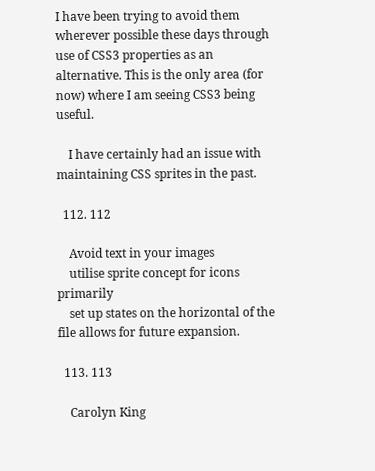I have been trying to avoid them wherever possible these days through use of CSS3 properties as an alternative. This is the only area (for now) where I am seeing CSS3 being useful.

    I have certainly had an issue with maintaining CSS sprites in the past.

  112. 112

    Avoid text in your images
    utilise sprite concept for icons primarily
    set up states on the horizontal of the file allows for future expansion.

  113. 113

    Carolyn King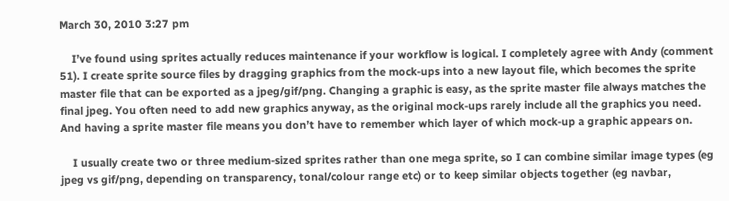March 30, 2010 3:27 pm

    I’ve found using sprites actually reduces maintenance if your workflow is logical. I completely agree with Andy (comment 51). I create sprite source files by dragging graphics from the mock-ups into a new layout file, which becomes the sprite master file that can be exported as a jpeg/gif/png. Changing a graphic is easy, as the sprite master file always matches the final jpeg. You often need to add new graphics anyway, as the original mock-ups rarely include all the graphics you need. And having a sprite master file means you don’t have to remember which layer of which mock-up a graphic appears on.

    I usually create two or three medium-sized sprites rather than one mega sprite, so I can combine similar image types (eg jpeg vs gif/png, depending on transparency, tonal/colour range etc) or to keep similar objects together (eg navbar,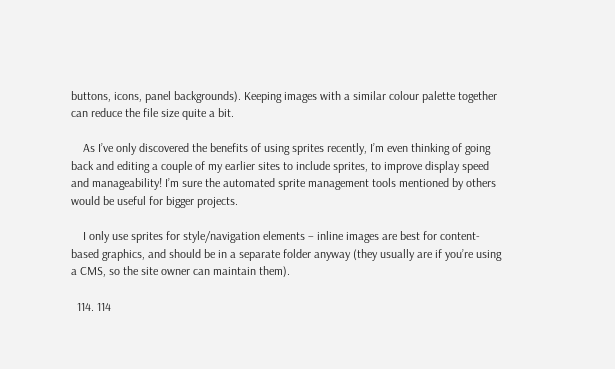buttons, icons, panel backgrounds). Keeping images with a similar colour palette together can reduce the file size quite a bit.

    As I’ve only discovered the benefits of using sprites recently, I’m even thinking of going back and editing a couple of my earlier sites to include sprites, to improve display speed and manageability! I’m sure the automated sprite management tools mentioned by others would be useful for bigger projects.

    I only use sprites for style/navigation elements – inline images are best for content-based graphics, and should be in a separate folder anyway (they usually are if you’re using a CMS, so the site owner can maintain them).

  114. 114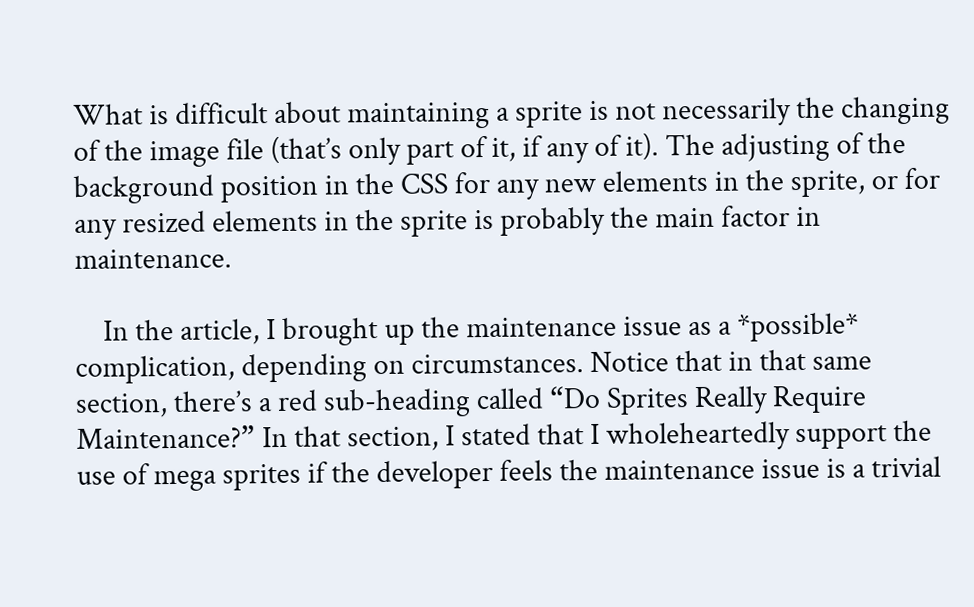What is difficult about maintaining a sprite is not necessarily the changing of the image file (that’s only part of it, if any of it). The adjusting of the background position in the CSS for any new elements in the sprite, or for any resized elements in the sprite is probably the main factor in maintenance.

    In the article, I brought up the maintenance issue as a *possible* complication, depending on circumstances. Notice that in that same section, there’s a red sub-heading called “Do Sprites Really Require Maintenance?” In that section, I stated that I wholeheartedly support the use of mega sprites if the developer feels the maintenance issue is a trivial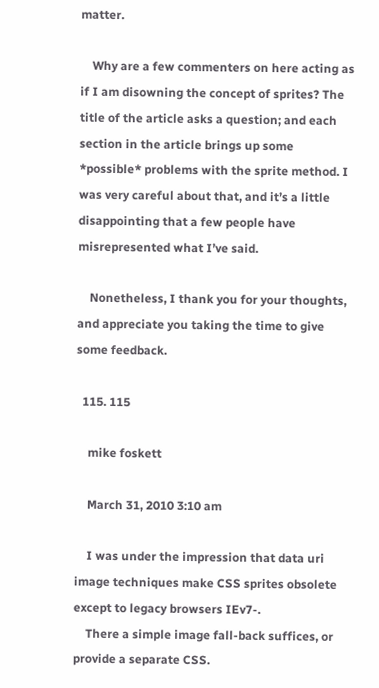matter.

    Why are a few commenters on here acting as if I am disowning the concept of sprites? The title of the article asks a question; and each section in the article brings up some *possible* problems with the sprite method. I was very careful about that, and it’s a little disappointing that a few people have misrepresented what I’ve said.

    Nonetheless, I thank you for your thoughts, and appreciate you taking the time to give some feedback.

  115. 115

    mike foskett

    March 31, 2010 3:10 am

    I was under the impression that data uri image techniques make CSS sprites obsolete except to legacy browsers IEv7-.
    There a simple image fall-back suffices, or provide a separate CSS.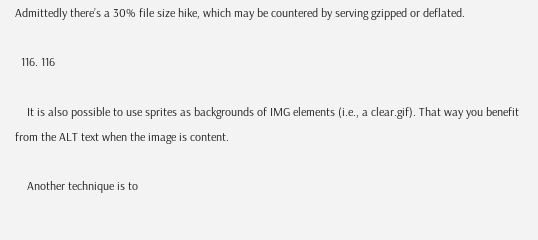Admittedly there’s a 30% file size hike, which may be countered by serving gzipped or deflated.

  116. 116

    It is also possible to use sprites as backgrounds of IMG elements (i.e., a clear.gif). That way you benefit from the ALT text when the image is content.

    Another technique is to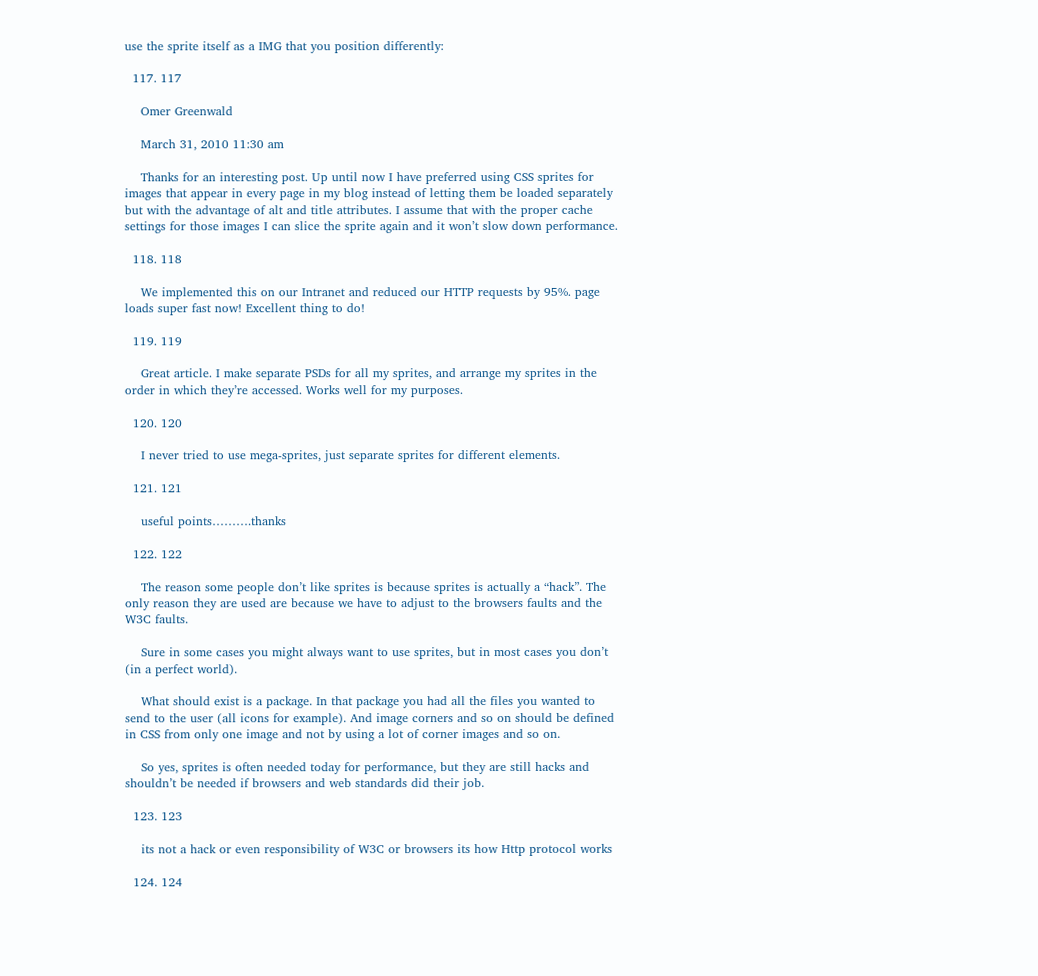use the sprite itself as a IMG that you position differently:

  117. 117

    Omer Greenwald

    March 31, 2010 11:30 am

    Thanks for an interesting post. Up until now I have preferred using CSS sprites for images that appear in every page in my blog instead of letting them be loaded separately but with the advantage of alt and title attributes. I assume that with the proper cache settings for those images I can slice the sprite again and it won’t slow down performance.

  118. 118

    We implemented this on our Intranet and reduced our HTTP requests by 95%. page loads super fast now! Excellent thing to do!

  119. 119

    Great article. I make separate PSDs for all my sprites, and arrange my sprites in the order in which they’re accessed. Works well for my purposes.

  120. 120

    I never tried to use mega-sprites, just separate sprites for different elements.

  121. 121

    useful points……….thanks

  122. 122

    The reason some people don’t like sprites is because sprites is actually a “hack”. The only reason they are used are because we have to adjust to the browsers faults and the W3C faults.

    Sure in some cases you might always want to use sprites, but in most cases you don’t (in a perfect world).

    What should exist is a package. In that package you had all the files you wanted to send to the user (all icons for example). And image corners and so on should be defined in CSS from only one image and not by using a lot of corner images and so on.

    So yes, sprites is often needed today for performance, but they are still hacks and shouldn’t be needed if browsers and web standards did their job.

  123. 123

    its not a hack or even responsibility of W3C or browsers its how Http protocol works

  124. 124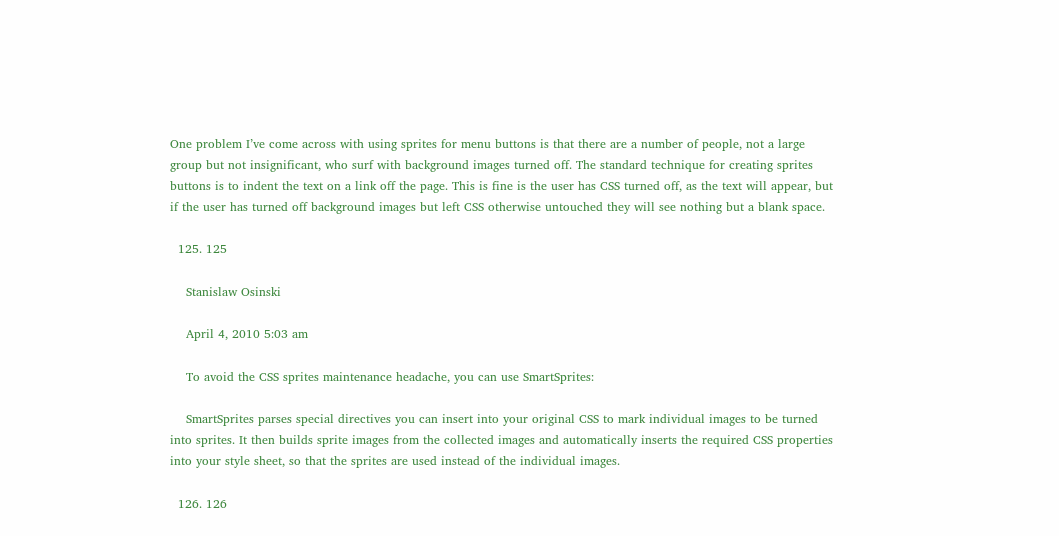One problem I’ve come across with using sprites for menu buttons is that there are a number of people, not a large group but not insignificant, who surf with background images turned off. The standard technique for creating sprites buttons is to indent the text on a link off the page. This is fine is the user has CSS turned off, as the text will appear, but if the user has turned off background images but left CSS otherwise untouched they will see nothing but a blank space.

  125. 125

    Stanislaw Osinski

    April 4, 2010 5:03 am

    To avoid the CSS sprites maintenance headache, you can use SmartSprites:

    SmartSprites parses special directives you can insert into your original CSS to mark individual images to be turned into sprites. It then builds sprite images from the collected images and automatically inserts the required CSS properties into your style sheet, so that the sprites are used instead of the individual images.

  126. 126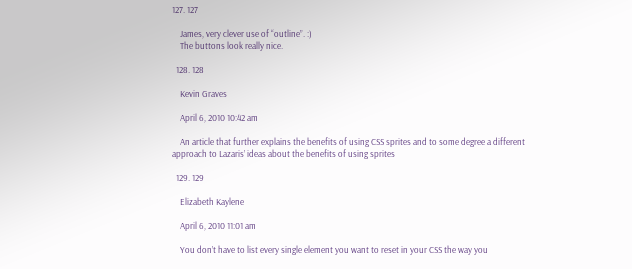127. 127

    James, very clever use of “outline”. :)
    The buttons look really nice.

  128. 128

    Kevin Graves

    April 6, 2010 10:42 am

    An article that further explains the benefits of using CSS sprites and to some degree a different approach to Lazaris’ ideas about the benefits of using sprites

  129. 129

    Elizabeth Kaylene

    April 6, 2010 11:01 am

    You don’t have to list every single element you want to reset in your CSS the way you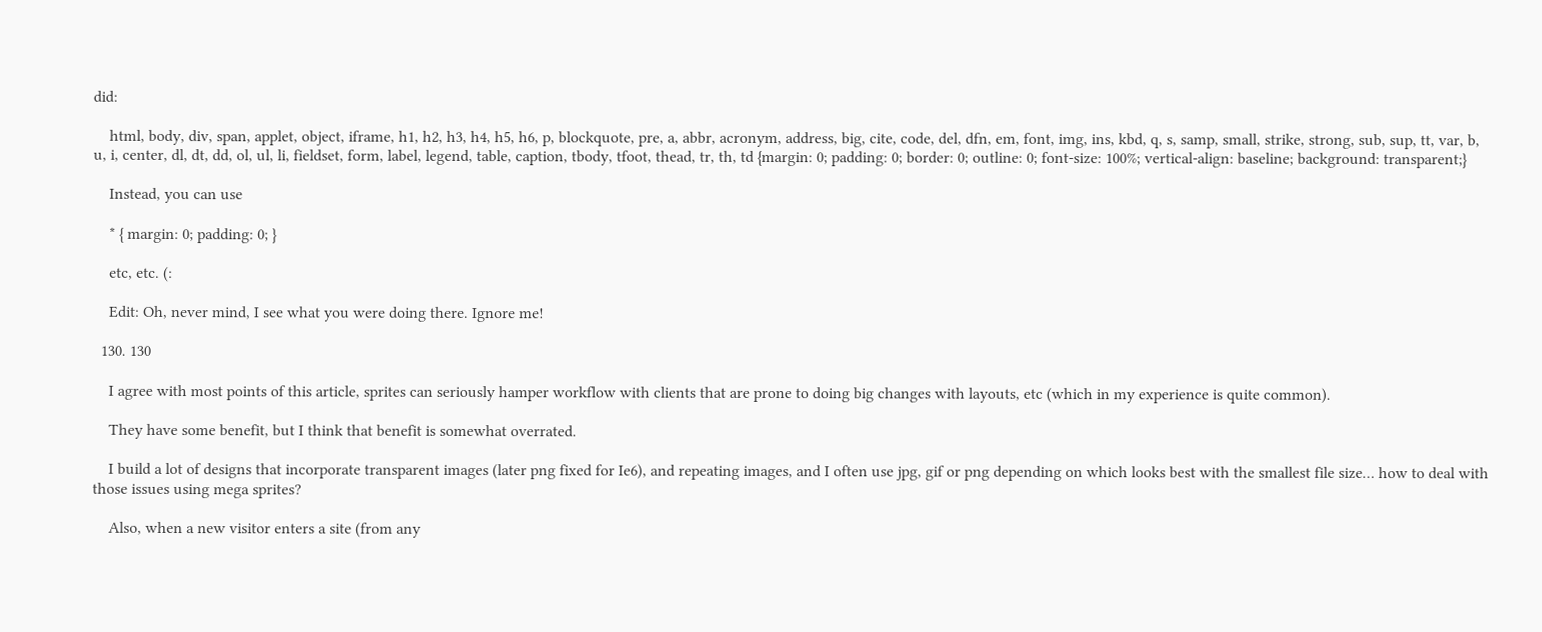did:

    html, body, div, span, applet, object, iframe, h1, h2, h3, h4, h5, h6, p, blockquote, pre, a, abbr, acronym, address, big, cite, code, del, dfn, em, font, img, ins, kbd, q, s, samp, small, strike, strong, sub, sup, tt, var, b, u, i, center, dl, dt, dd, ol, ul, li, fieldset, form, label, legend, table, caption, tbody, tfoot, thead, tr, th, td {margin: 0; padding: 0; border: 0; outline: 0; font-size: 100%; vertical-align: baseline; background: transparent;}

    Instead, you can use

    * { margin: 0; padding: 0; }

    etc, etc. (:

    Edit: Oh, never mind, I see what you were doing there. Ignore me!

  130. 130

    I agree with most points of this article, sprites can seriously hamper workflow with clients that are prone to doing big changes with layouts, etc (which in my experience is quite common).

    They have some benefit, but I think that benefit is somewhat overrated.

    I build a lot of designs that incorporate transparent images (later png fixed for Ie6), and repeating images, and I often use jpg, gif or png depending on which looks best with the smallest file size… how to deal with those issues using mega sprites?

    Also, when a new visitor enters a site (from any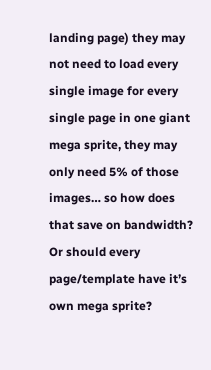landing page) they may not need to load every single image for every single page in one giant mega sprite, they may only need 5% of those images… so how does that save on bandwidth? Or should every page/template have it’s own mega sprite?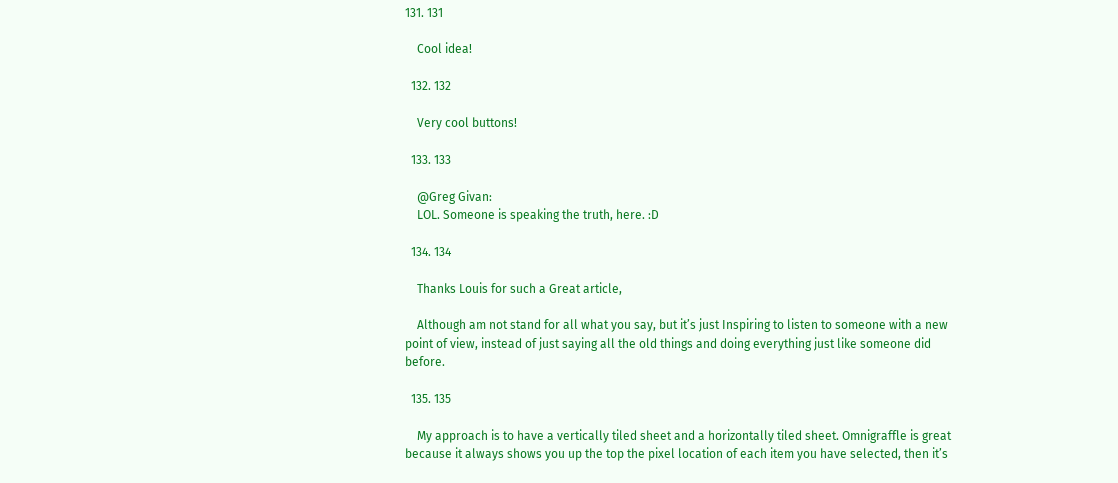131. 131

    Cool idea!

  132. 132

    Very cool buttons!

  133. 133

    @Greg Givan:
    LOL. Someone is speaking the truth, here. :D

  134. 134

    Thanks Louis for such a Great article,

    Although am not stand for all what you say, but it’s just Inspiring to listen to someone with a new point of view, instead of just saying all the old things and doing everything just like someone did before.

  135. 135

    My approach is to have a vertically tiled sheet and a horizontally tiled sheet. Omnigraffle is great because it always shows you up the top the pixel location of each item you have selected, then it’s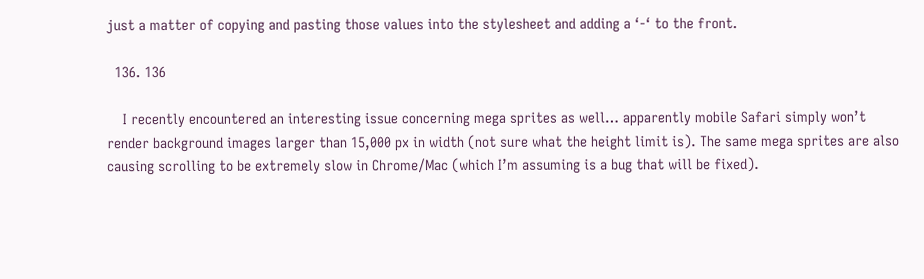just a matter of copying and pasting those values into the stylesheet and adding a ‘-‘ to the front.

  136. 136

    I recently encountered an interesting issue concerning mega sprites as well… apparently mobile Safari simply won’t render background images larger than 15,000 px in width (not sure what the height limit is). The same mega sprites are also causing scrolling to be extremely slow in Chrome/Mac (which I’m assuming is a bug that will be fixed).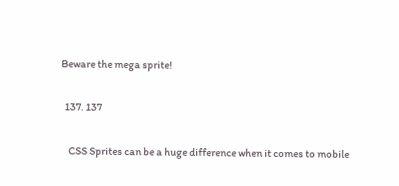Beware the mega sprite!

  137. 137

    CSS Sprites can be a huge difference when it comes to mobile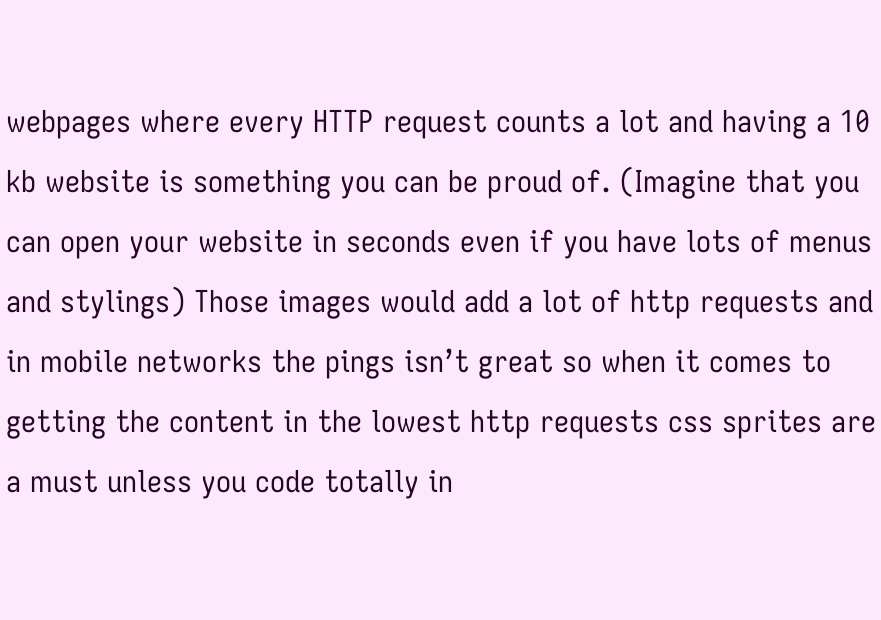webpages where every HTTP request counts a lot and having a 10 kb website is something you can be proud of. (Imagine that you can open your website in seconds even if you have lots of menus and stylings) Those images would add a lot of http requests and in mobile networks the pings isn’t great so when it comes to getting the content in the lowest http requests css sprites are a must unless you code totally in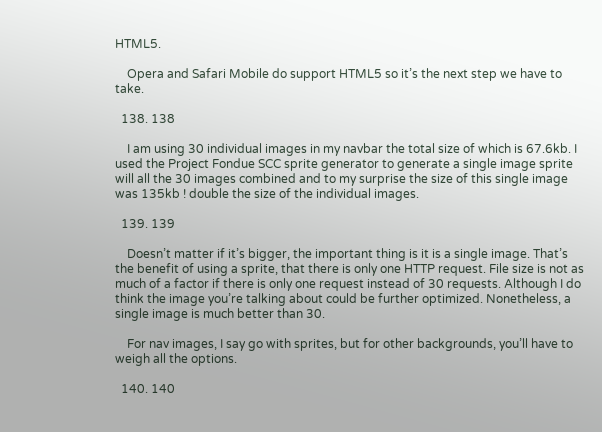HTML5.

    Opera and Safari Mobile do support HTML5 so it’s the next step we have to take.

  138. 138

    I am using 30 individual images in my navbar the total size of which is 67.6kb. I used the Project Fondue SCC sprite generator to generate a single image sprite will all the 30 images combined and to my surprise the size of this single image was 135kb ! double the size of the individual images.

  139. 139

    Doesn’t matter if it’s bigger, the important thing is it is a single image. That’s the benefit of using a sprite, that there is only one HTTP request. File size is not as much of a factor if there is only one request instead of 30 requests. Although I do think the image you’re talking about could be further optimized. Nonetheless, a single image is much better than 30.

    For nav images, I say go with sprites, but for other backgrounds, you’ll have to weigh all the options.

  140. 140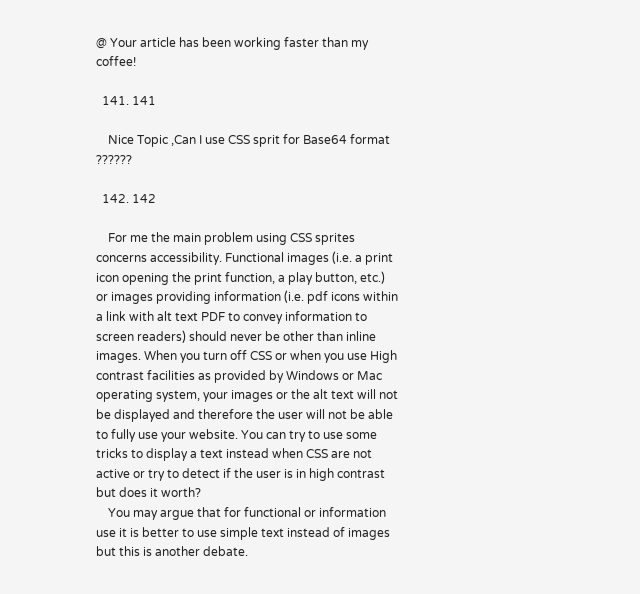@ Your article has been working faster than my coffee!

  141. 141

    Nice Topic ,Can I use CSS sprit for Base64 format ??????

  142. 142

    For me the main problem using CSS sprites concerns accessibility. Functional images (i.e. a print icon opening the print function, a play button, etc.) or images providing information (i.e. pdf icons within a link with alt text PDF to convey information to screen readers) should never be other than inline images. When you turn off CSS or when you use High contrast facilities as provided by Windows or Mac operating system, your images or the alt text will not be displayed and therefore the user will not be able to fully use your website. You can try to use some tricks to display a text instead when CSS are not active or try to detect if the user is in high contrast but does it worth?
    You may argue that for functional or information use it is better to use simple text instead of images but this is another debate.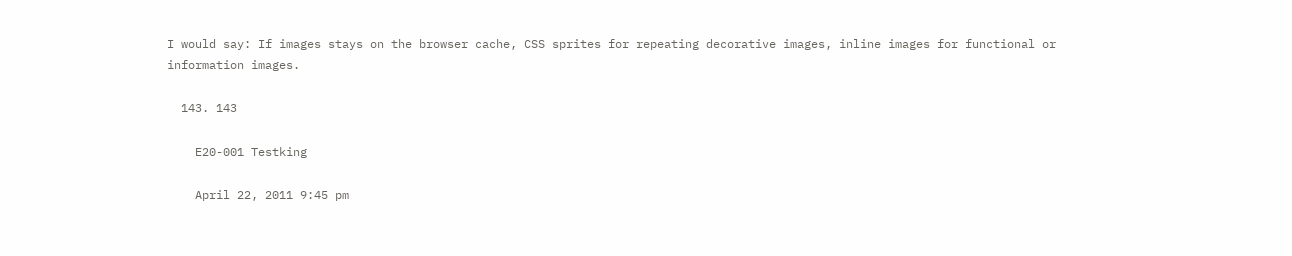I would say: If images stays on the browser cache, CSS sprites for repeating decorative images, inline images for functional or information images.

  143. 143

    E20-001 Testking

    April 22, 2011 9:45 pm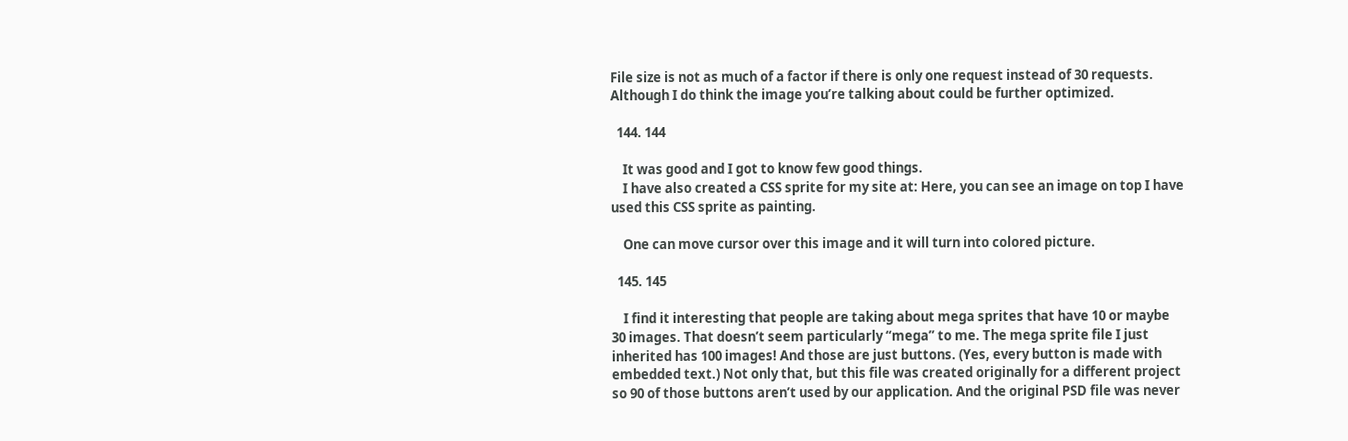File size is not as much of a factor if there is only one request instead of 30 requests. Although I do think the image you’re talking about could be further optimized.

  144. 144

    It was good and I got to know few good things.
    I have also created a CSS sprite for my site at: Here, you can see an image on top I have used this CSS sprite as painting.

    One can move cursor over this image and it will turn into colored picture.

  145. 145

    I find it interesting that people are taking about mega sprites that have 10 or maybe 30 images. That doesn’t seem particularly “mega” to me. The mega sprite file I just inherited has 100 images! And those are just buttons. (Yes, every button is made with embedded text.) Not only that, but this file was created originally for a different project so 90 of those buttons aren’t used by our application. And the original PSD file was never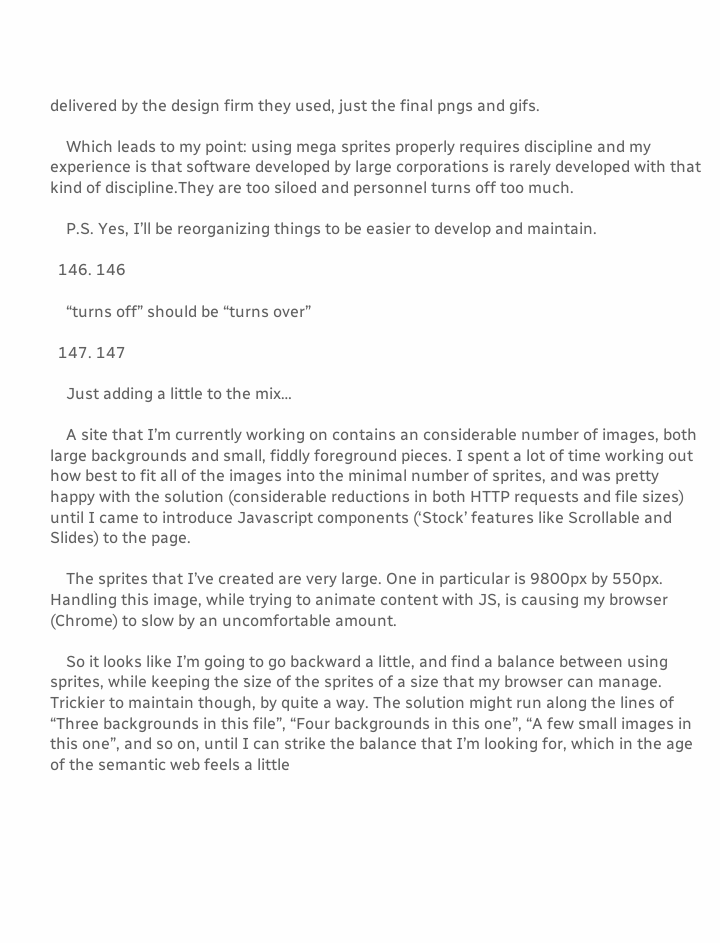delivered by the design firm they used, just the final pngs and gifs.

    Which leads to my point: using mega sprites properly requires discipline and my experience is that software developed by large corporations is rarely developed with that kind of discipline.They are too siloed and personnel turns off too much.

    P.S. Yes, I’ll be reorganizing things to be easier to develop and maintain.

  146. 146

    “turns off” should be “turns over”

  147. 147

    Just adding a little to the mix…

    A site that I’m currently working on contains an considerable number of images, both large backgrounds and small, fiddly foreground pieces. I spent a lot of time working out how best to fit all of the images into the minimal number of sprites, and was pretty happy with the solution (considerable reductions in both HTTP requests and file sizes) until I came to introduce Javascript components (‘Stock’ features like Scrollable and Slides) to the page.

    The sprites that I’ve created are very large. One in particular is 9800px by 550px. Handling this image, while trying to animate content with JS, is causing my browser (Chrome) to slow by an uncomfortable amount.

    So it looks like I’m going to go backward a little, and find a balance between using sprites, while keeping the size of the sprites of a size that my browser can manage. Trickier to maintain though, by quite a way. The solution might run along the lines of “Three backgrounds in this file”, “Four backgrounds in this one”, “A few small images in this one”, and so on, until I can strike the balance that I’m looking for, which in the age of the semantic web feels a little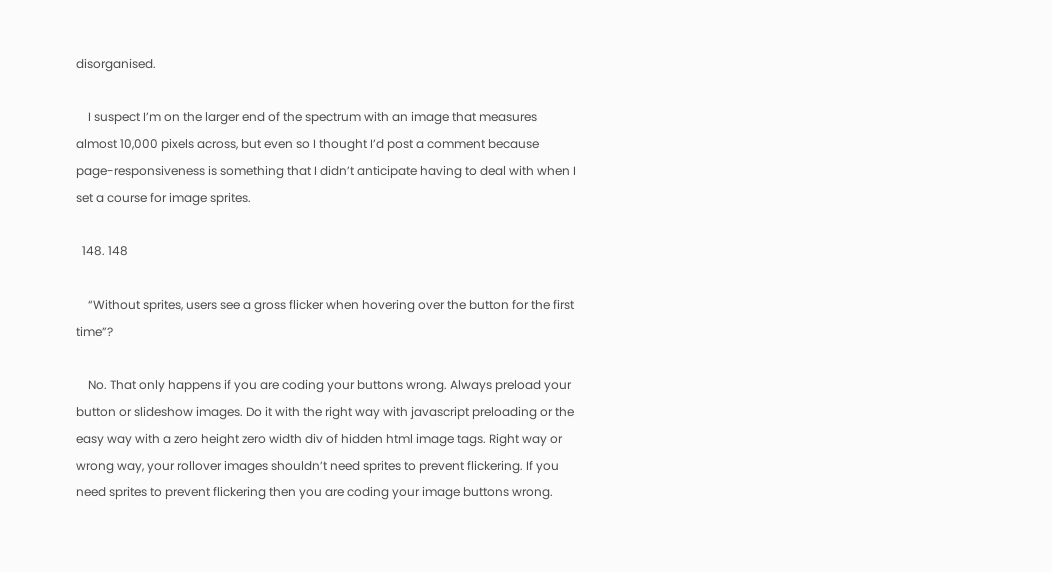disorganised.

    I suspect I’m on the larger end of the spectrum with an image that measures almost 10,000 pixels across, but even so I thought I’d post a comment because page-responsiveness is something that I didn’t anticipate having to deal with when I set a course for image sprites.

  148. 148

    “Without sprites, users see a gross flicker when hovering over the button for the first time”?

    No. That only happens if you are coding your buttons wrong. Always preload your button or slideshow images. Do it with the right way with javascript preloading or the easy way with a zero height zero width div of hidden html image tags. Right way or wrong way, your rollover images shouldn’t need sprites to prevent flickering. If you need sprites to prevent flickering then you are coding your image buttons wrong.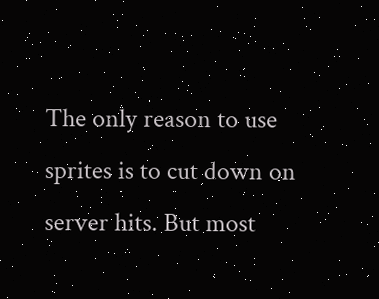The only reason to use sprites is to cut down on server hits. But most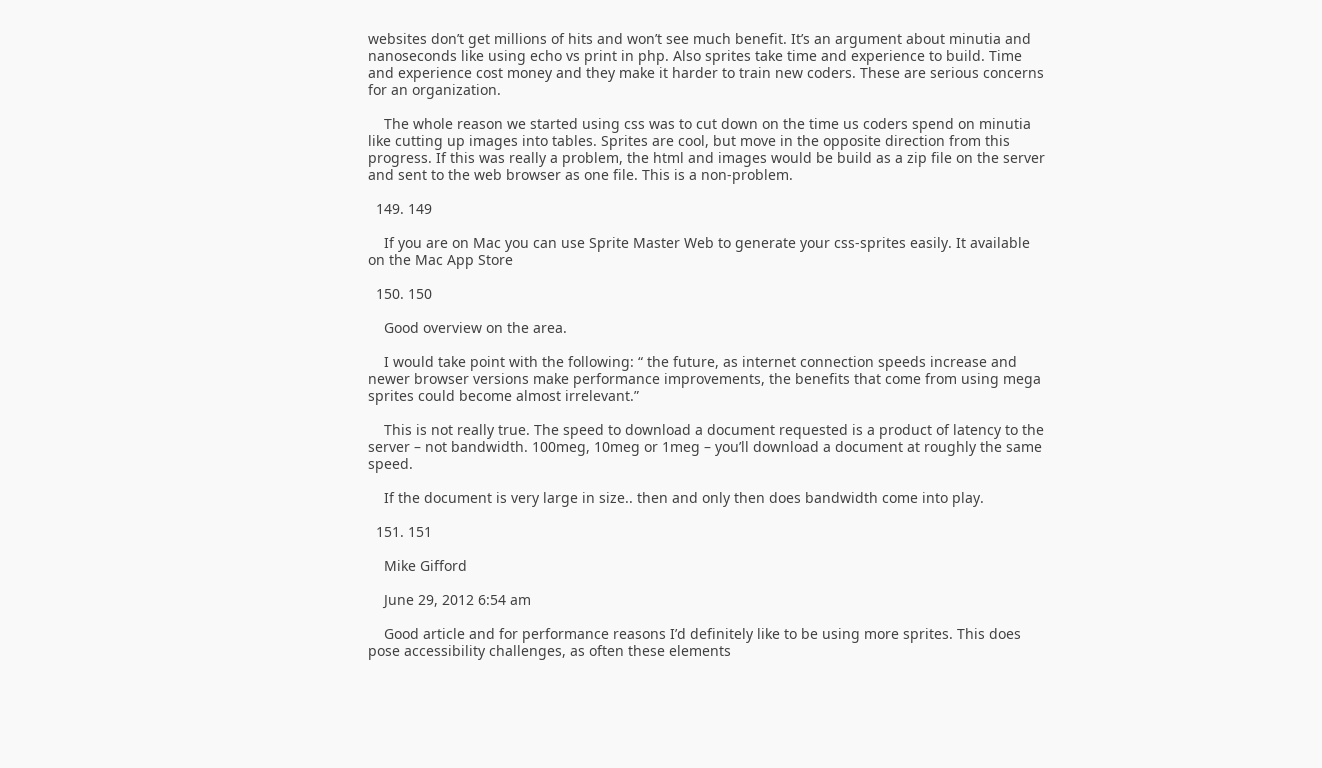websites don’t get millions of hits and won’t see much benefit. It’s an argument about minutia and nanoseconds like using echo vs print in php. Also sprites take time and experience to build. Time and experience cost money and they make it harder to train new coders. These are serious concerns for an organization.

    The whole reason we started using css was to cut down on the time us coders spend on minutia like cutting up images into tables. Sprites are cool, but move in the opposite direction from this progress. If this was really a problem, the html and images would be build as a zip file on the server and sent to the web browser as one file. This is a non-problem.

  149. 149

    If you are on Mac you can use Sprite Master Web to generate your css-sprites easily. It available on the Mac App Store

  150. 150

    Good overview on the area.

    I would take point with the following: “ the future, as internet connection speeds increase and newer browser versions make performance improvements, the benefits that come from using mega sprites could become almost irrelevant.”

    This is not really true. The speed to download a document requested is a product of latency to the server – not bandwidth. 100meg, 10meg or 1meg – you’ll download a document at roughly the same speed.

    If the document is very large in size.. then and only then does bandwidth come into play.

  151. 151

    Mike Gifford

    June 29, 2012 6:54 am

    Good article and for performance reasons I’d definitely like to be using more sprites. This does pose accessibility challenges, as often these elements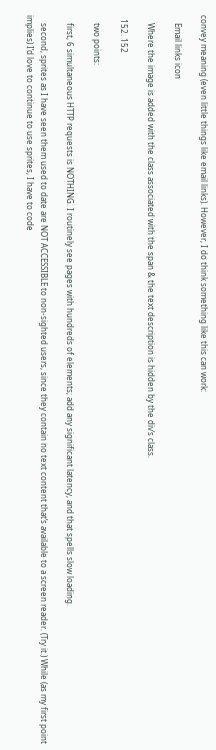convey meaning (even little things like email links). However, I do think something like this can work:

    Email links icon

    Where the image is added with the class associated with the span & the text description is hidden by the div’s class.

  152. 152

    two points:

    first, 6 simultaneous HTTP requests is NOTHING. I routinely see pages with hundreds of elements; add any significant latency, and that spells slow loading.

    second, sprites as I have seen them used to date are NOT ACCESSIBLE to non-sighted users, since they contain no text content that’s available to a screen reader. (Try it.) While (as my first point implies) I’d love to continue to use sprites, I have to code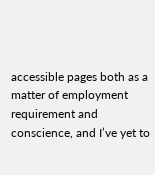accessible pages both as a matter of employment requirement and conscience, and I’ve yet to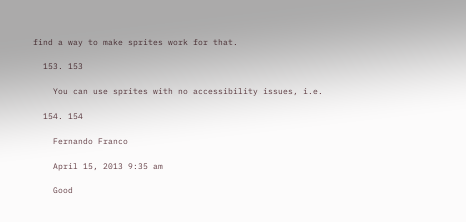find a way to make sprites work for that.

  153. 153

    You can use sprites with no accessibility issues, i.e.

  154. 154

    Fernando Franco

    April 15, 2013 9:35 am

    Good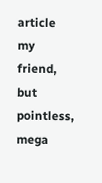article my friend, but pointless, mega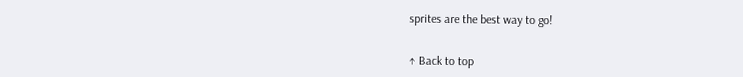sprites are the best way to go!


↑ Back to top